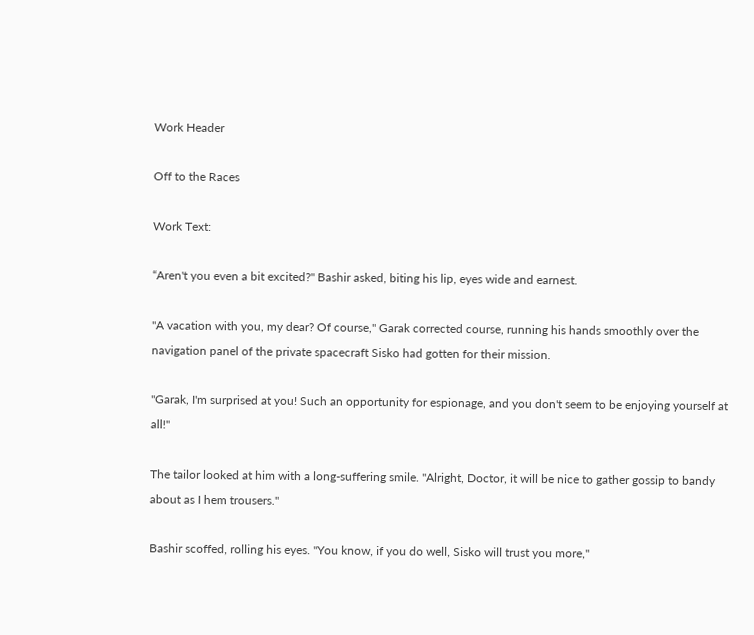Work Header

Off to the Races

Work Text:

“Aren't you even a bit excited?" Bashir asked, biting his lip, eyes wide and earnest.

"A vacation with you, my dear? Of course," Garak corrected course, running his hands smoothly over the navigation panel of the private spacecraft Sisko had gotten for their mission.

"Garak, I'm surprised at you! Such an opportunity for espionage, and you don't seem to be enjoying yourself at all!"

The tailor looked at him with a long-suffering smile. "Alright, Doctor, it will be nice to gather gossip to bandy about as I hem trousers."

Bashir scoffed, rolling his eyes. "You know, if you do well, Sisko will trust you more,"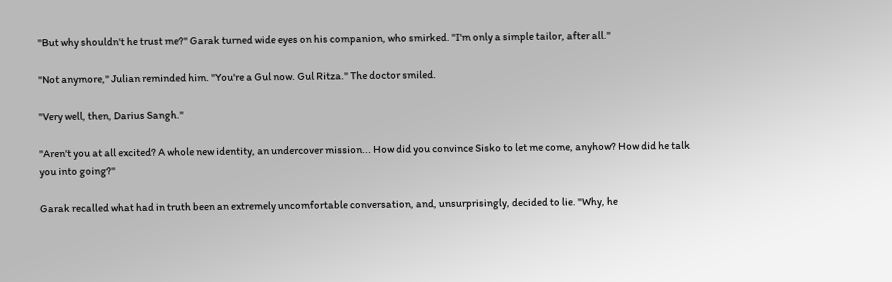"But why shouldn't he trust me?" Garak turned wide eyes on his companion, who smirked. "I'm only a simple tailor, after all."

"Not anymore," Julian reminded him. "You're a Gul now. Gul Ritza." The doctor smiled.

"Very well, then, Darius Sangh."

"Aren't you at all excited? A whole new identity, an undercover mission... How did you convince Sisko to let me come, anyhow? How did he talk you into going?"

Garak recalled what had in truth been an extremely uncomfortable conversation, and, unsurprisingly, decided to lie. "Why, he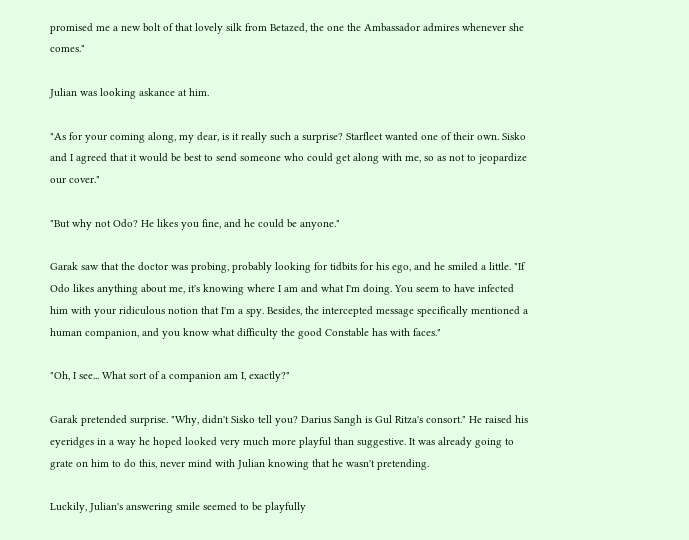promised me a new bolt of that lovely silk from Betazed, the one the Ambassador admires whenever she comes."

Julian was looking askance at him.

"As for your coming along, my dear, is it really such a surprise? Starfleet wanted one of their own. Sisko and I agreed that it would be best to send someone who could get along with me, so as not to jeopardize our cover."

"But why not Odo? He likes you fine, and he could be anyone."

Garak saw that the doctor was probing, probably looking for tidbits for his ego, and he smiled a little. "If Odo likes anything about me, it's knowing where I am and what I'm doing. You seem to have infected him with your ridiculous notion that I'm a spy. Besides, the intercepted message specifically mentioned a human companion, and you know what difficulty the good Constable has with faces."

"Oh, I see... What sort of a companion am I, exactly?"

Garak pretended surprise. "Why, didn't Sisko tell you? Darius Sangh is Gul Ritza's consort." He raised his eyeridges in a way he hoped looked very much more playful than suggestive. It was already going to grate on him to do this, never mind with Julian knowing that he wasn't pretending.

Luckily, Julian's answering smile seemed to be playfully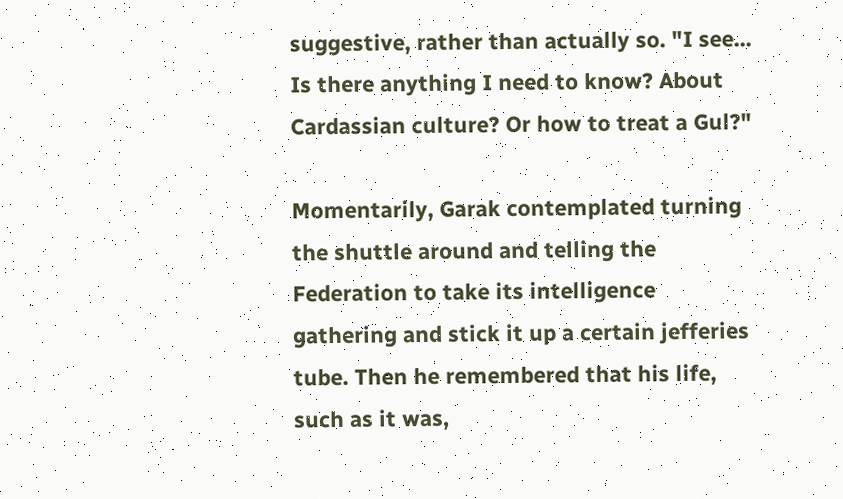suggestive, rather than actually so. "I see... Is there anything I need to know? About Cardassian culture? Or how to treat a Gul?"

Momentarily, Garak contemplated turning the shuttle around and telling the Federation to take its intelligence gathering and stick it up a certain jefferies tube. Then he remembered that his life, such as it was,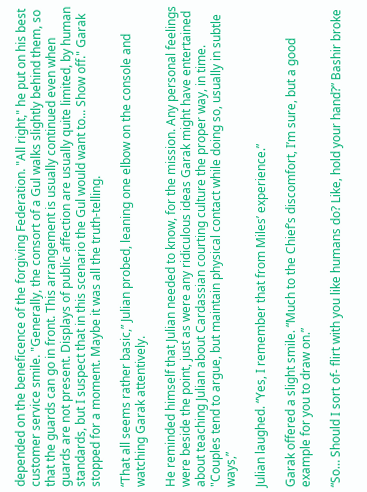depended on the beneficence of the forgiving Federation. "All right," he put on his best customer service smile. "Generally, the consort of a Gul walks slightly behind them, so that the guards can go in front. This arrangement is usually continued even when guards are not present. Displays of public affection are usually quite limited, by human standards, but I suspect that in this scenario the Gul would want to... Show off." Garak stopped for a moment. Maybe it was all the truth-telling.

“That all seems rather basic,” Julian probed, leaning one elbow on the console and watching Garak attentively.

He reminded himself that Julian needed to know, for the mission. Any personal feelings were beside the point, just as were any ridiculous ideas Garak might have entertained about teaching Julian about Cardassian courting culture the proper way, in time. "Couples tend to argue, but maintain physical contact while doing so, usually in subtle ways,”

Julian laughed. “Yes, I remember that from Miles’ experience.”

Garak offered a slight smile. “Much to the Chief’s discomfort, I’m sure, but a good example for you to draw on.”

“So… Should I sort of- flirt with you like humans do? Like, hold your hand?” Bashir broke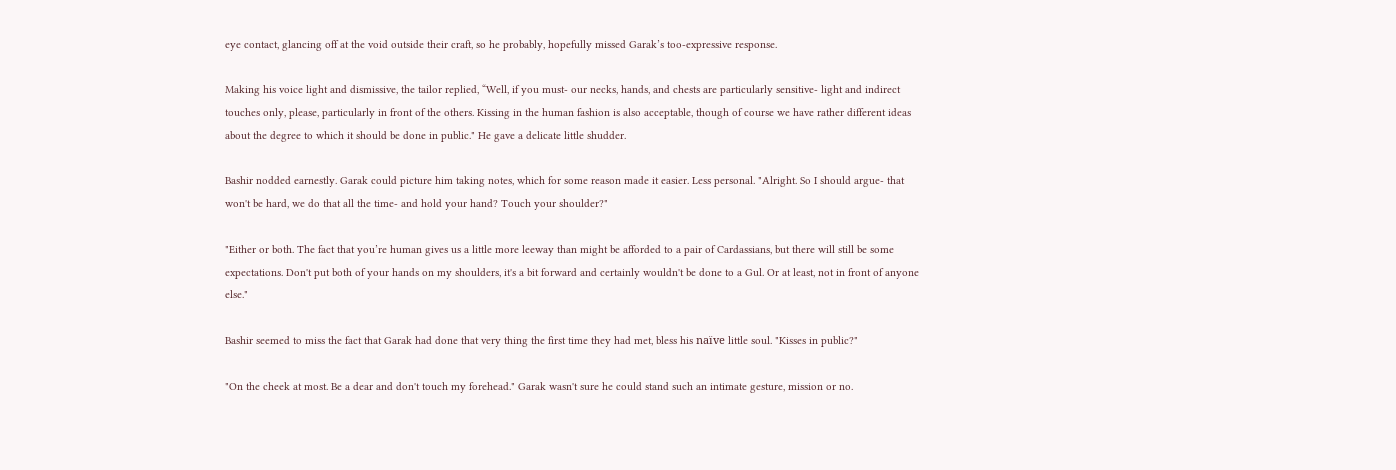eye contact, glancing off at the void outside their craft, so he probably, hopefully missed Garak’s too-expressive response.

Making his voice light and dismissive, the tailor replied, “Well, if you must- our necks, hands, and chests are particularly sensitive- light and indirect touches only, please, particularly in front of the others. Kissing in the human fashion is also acceptable, though of course we have rather different ideas about the degree to which it should be done in public." He gave a delicate little shudder.

Bashir nodded earnestly. Garak could picture him taking notes, which for some reason made it easier. Less personal. "Alright. So I should argue- that won't be hard, we do that all the time- and hold your hand? Touch your shoulder?"

"Either or both. The fact that you’re human gives us a little more leeway than might be afforded to a pair of Cardassians, but there will still be some expectations. Don't put both of your hands on my shoulders, it's a bit forward and certainly wouldn't be done to a Gul. Or at least, not in front of anyone else."

Bashir seemed to miss the fact that Garak had done that very thing the first time they had met, bless his naïve little soul. "Kisses in public?"

"On the cheek at most. Be a dear and don't touch my forehead." Garak wasn't sure he could stand such an intimate gesture, mission or no.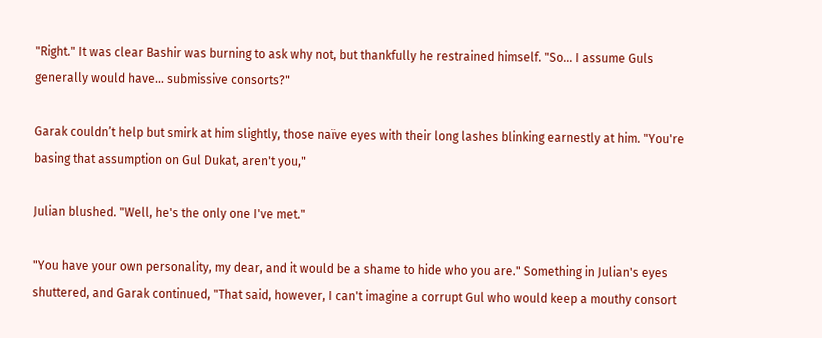"Right." It was clear Bashir was burning to ask why not, but thankfully he restrained himself. "So... I assume Guls generally would have… submissive consorts?"

Garak couldn’t help but smirk at him slightly, those naïve eyes with their long lashes blinking earnestly at him. "You're basing that assumption on Gul Dukat, aren't you,"

Julian blushed. "Well, he's the only one I've met."

"You have your own personality, my dear, and it would be a shame to hide who you are." Something in Julian's eyes shuttered, and Garak continued, "That said, however, I can't imagine a corrupt Gul who would keep a mouthy consort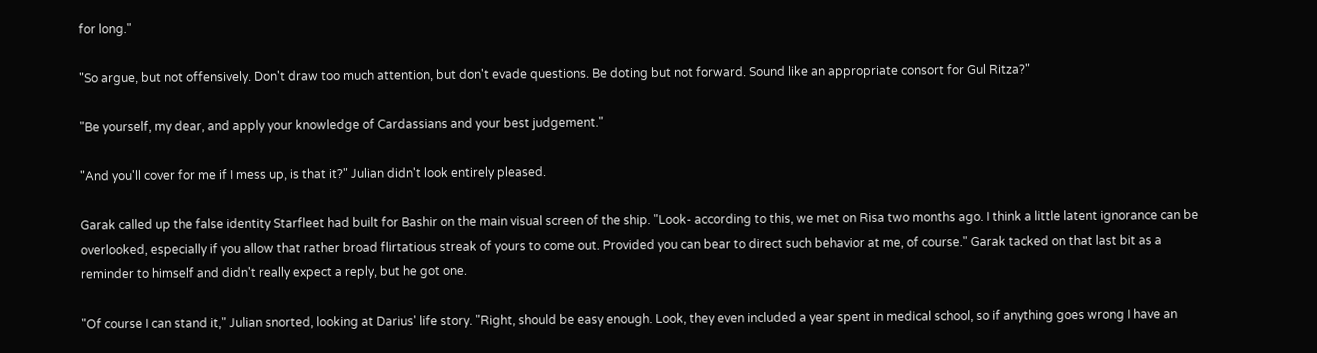for long."

"So argue, but not offensively. Don't draw too much attention, but don't evade questions. Be doting but not forward. Sound like an appropriate consort for Gul Ritza?"

"Be yourself, my dear, and apply your knowledge of Cardassians and your best judgement."

"And you'll cover for me if I mess up, is that it?" Julian didn't look entirely pleased.

Garak called up the false identity Starfleet had built for Bashir on the main visual screen of the ship. "Look- according to this, we met on Risa two months ago. I think a little latent ignorance can be overlooked, especially if you allow that rather broad flirtatious streak of yours to come out. Provided you can bear to direct such behavior at me, of course." Garak tacked on that last bit as a reminder to himself and didn't really expect a reply, but he got one.

"Of course I can stand it," Julian snorted, looking at Darius' life story. "Right, should be easy enough. Look, they even included a year spent in medical school, so if anything goes wrong I have an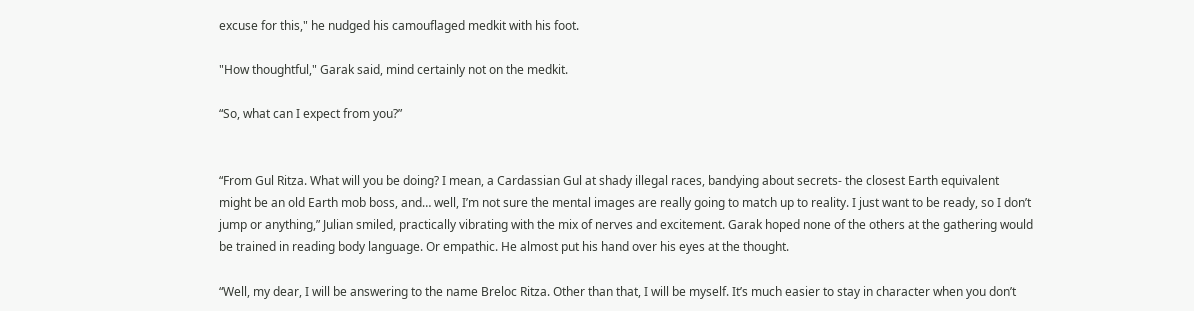excuse for this," he nudged his camouflaged medkit with his foot.

"How thoughtful," Garak said, mind certainly not on the medkit.

“So, what can I expect from you?”


“From Gul Ritza. What will you be doing? I mean, a Cardassian Gul at shady illegal races, bandying about secrets- the closest Earth equivalent might be an old Earth mob boss, and… well, I’m not sure the mental images are really going to match up to reality. I just want to be ready, so I don’t jump or anything,” Julian smiled, practically vibrating with the mix of nerves and excitement. Garak hoped none of the others at the gathering would be trained in reading body language. Or empathic. He almost put his hand over his eyes at the thought.

“Well, my dear, I will be answering to the name Breloc Ritza. Other than that, I will be myself. It’s much easier to stay in character when you don’t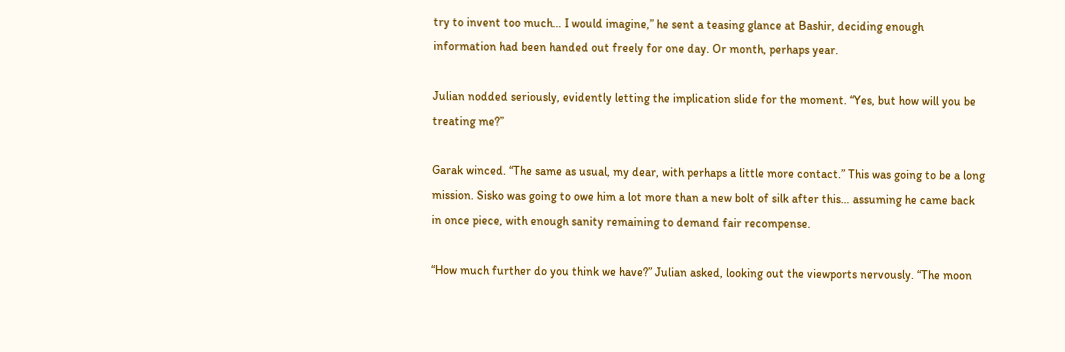try to invent too much… I would imagine,” he sent a teasing glance at Bashir, deciding enough information had been handed out freely for one day. Or month, perhaps year.

Julian nodded seriously, evidently letting the implication slide for the moment. “Yes, but how will you be treating me?”

Garak winced. “The same as usual, my dear, with perhaps a little more contact.” This was going to be a long mission. Sisko was going to owe him a lot more than a new bolt of silk after this… assuming he came back in once piece, with enough sanity remaining to demand fair recompense.

“How much further do you think we have?” Julian asked, looking out the viewports nervously. “The moon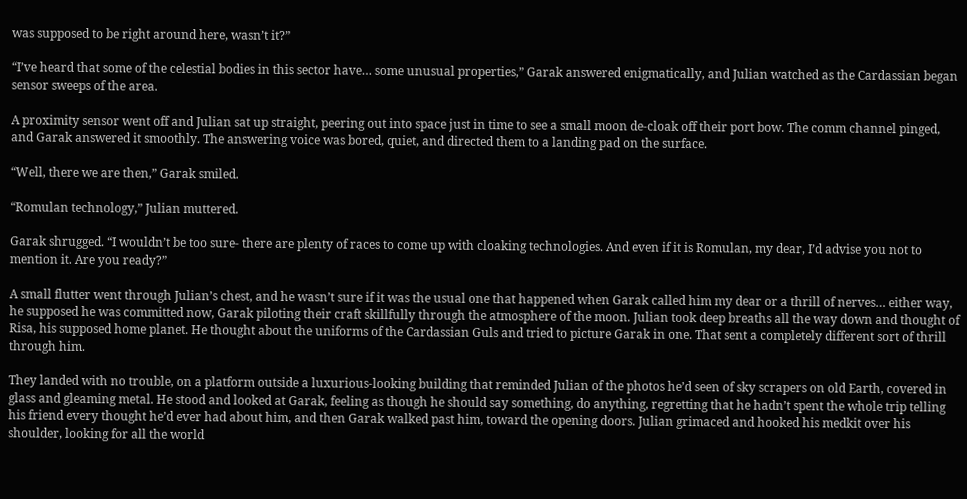was supposed to be right around here, wasn’t it?”

“I’ve heard that some of the celestial bodies in this sector have… some unusual properties,” Garak answered enigmatically, and Julian watched as the Cardassian began sensor sweeps of the area.

A proximity sensor went off and Julian sat up straight, peering out into space just in time to see a small moon de-cloak off their port bow. The comm channel pinged, and Garak answered it smoothly. The answering voice was bored, quiet, and directed them to a landing pad on the surface.

“Well, there we are then,” Garak smiled.

“Romulan technology,” Julian muttered.

Garak shrugged. “I wouldn’t be too sure- there are plenty of races to come up with cloaking technologies. And even if it is Romulan, my dear, I’d advise you not to mention it. Are you ready?”

A small flutter went through Julian’s chest, and he wasn’t sure if it was the usual one that happened when Garak called him my dear or a thrill of nerves… either way, he supposed he was committed now, Garak piloting their craft skillfully through the atmosphere of the moon. Julian took deep breaths all the way down and thought of Risa, his supposed home planet. He thought about the uniforms of the Cardassian Guls and tried to picture Garak in one. That sent a completely different sort of thrill through him.

They landed with no trouble, on a platform outside a luxurious-looking building that reminded Julian of the photos he’d seen of sky scrapers on old Earth, covered in glass and gleaming metal. He stood and looked at Garak, feeling as though he should say something, do anything, regretting that he hadn’t spent the whole trip telling his friend every thought he’d ever had about him, and then Garak walked past him, toward the opening doors. Julian grimaced and hooked his medkit over his shoulder, looking for all the world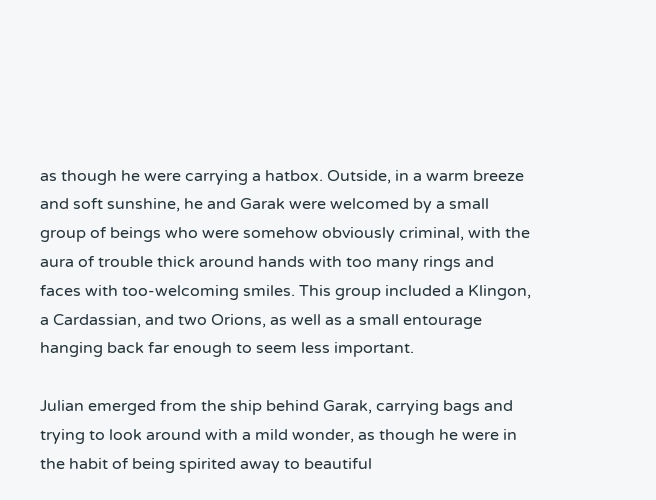as though he were carrying a hatbox. Outside, in a warm breeze and soft sunshine, he and Garak were welcomed by a small group of beings who were somehow obviously criminal, with the aura of trouble thick around hands with too many rings and faces with too-welcoming smiles. This group included a Klingon, a Cardassian, and two Orions, as well as a small entourage hanging back far enough to seem less important.

Julian emerged from the ship behind Garak, carrying bags and trying to look around with a mild wonder, as though he were in the habit of being spirited away to beautiful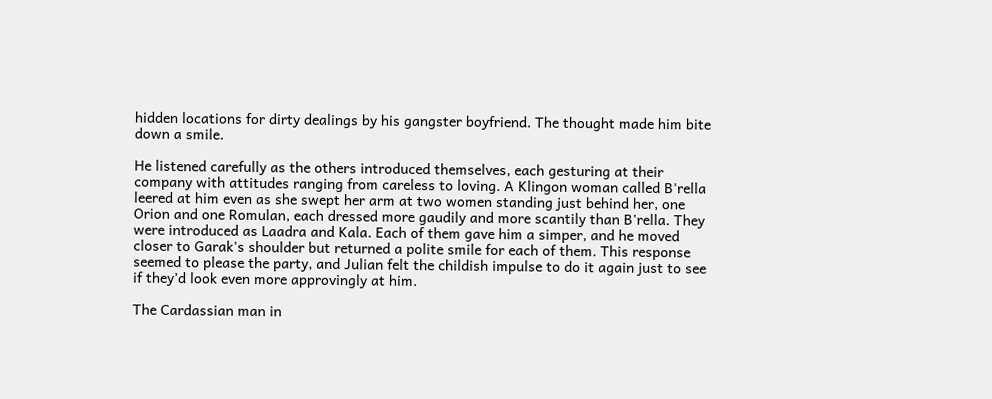hidden locations for dirty dealings by his gangster boyfriend. The thought made him bite down a smile.

He listened carefully as the others introduced themselves, each gesturing at their company with attitudes ranging from careless to loving. A Klingon woman called B'rella leered at him even as she swept her arm at two women standing just behind her, one Orion and one Romulan, each dressed more gaudily and more scantily than B'rella. They were introduced as Laadra and Kala. Each of them gave him a simper, and he moved closer to Garak's shoulder but returned a polite smile for each of them. This response seemed to please the party, and Julian felt the childish impulse to do it again just to see if they’d look even more approvingly at him.

The Cardassian man in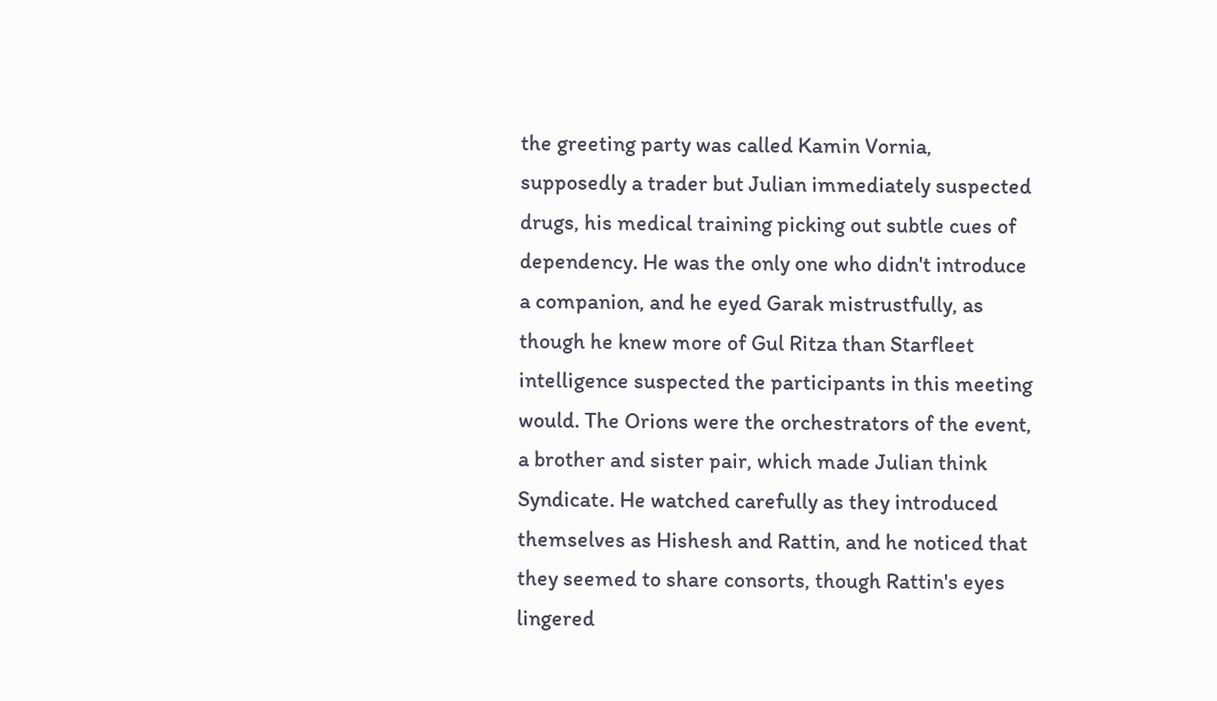the greeting party was called Kamin Vornia, supposedly a trader but Julian immediately suspected drugs, his medical training picking out subtle cues of dependency. He was the only one who didn't introduce a companion, and he eyed Garak mistrustfully, as though he knew more of Gul Ritza than Starfleet intelligence suspected the participants in this meeting would. The Orions were the orchestrators of the event, a brother and sister pair, which made Julian think Syndicate. He watched carefully as they introduced themselves as Hishesh and Rattin, and he noticed that they seemed to share consorts, though Rattin's eyes lingered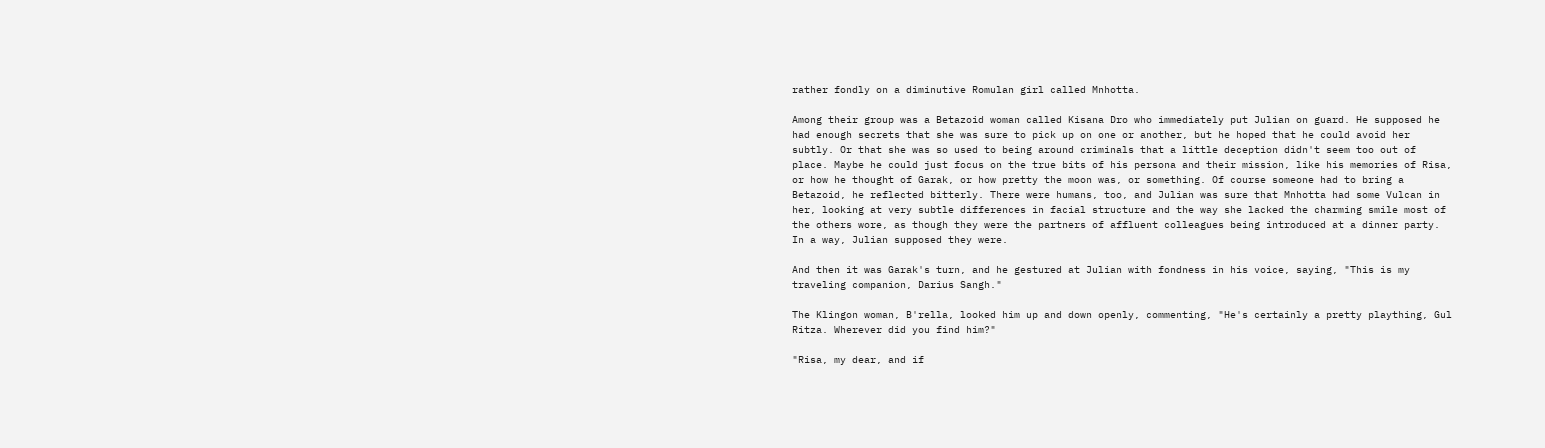rather fondly on a diminutive Romulan girl called Mnhotta.

Among their group was a Betazoid woman called Kisana Dro who immediately put Julian on guard. He supposed he had enough secrets that she was sure to pick up on one or another, but he hoped that he could avoid her subtly. Or that she was so used to being around criminals that a little deception didn't seem too out of place. Maybe he could just focus on the true bits of his persona and their mission, like his memories of Risa, or how he thought of Garak, or how pretty the moon was, or something. Of course someone had to bring a Betazoid, he reflected bitterly. There were humans, too, and Julian was sure that Mnhotta had some Vulcan in her, looking at very subtle differences in facial structure and the way she lacked the charming smile most of the others wore, as though they were the partners of affluent colleagues being introduced at a dinner party. In a way, Julian supposed they were.

And then it was Garak's turn, and he gestured at Julian with fondness in his voice, saying, "This is my traveling companion, Darius Sangh."

The Klingon woman, B'rella, looked him up and down openly, commenting, "He's certainly a pretty plaything, Gul Ritza. Wherever did you find him?"

"Risa, my dear, and if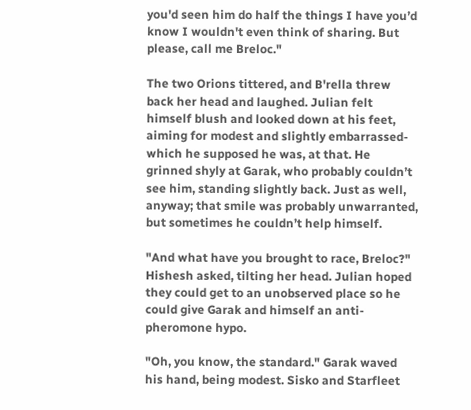you'd seen him do half the things I have you’d know I wouldn't even think of sharing. But please, call me Breloc."

The two Orions tittered, and B'rella threw back her head and laughed. Julian felt himself blush and looked down at his feet, aiming for modest and slightly embarrassed- which he supposed he was, at that. He grinned shyly at Garak, who probably couldn’t see him, standing slightly back. Just as well, anyway; that smile was probably unwarranted, but sometimes he couldn’t help himself.

"And what have you brought to race, Breloc?" Hishesh asked, tilting her head. Julian hoped they could get to an unobserved place so he could give Garak and himself an anti-pheromone hypo.

"Oh, you know, the standard." Garak waved his hand, being modest. Sisko and Starfleet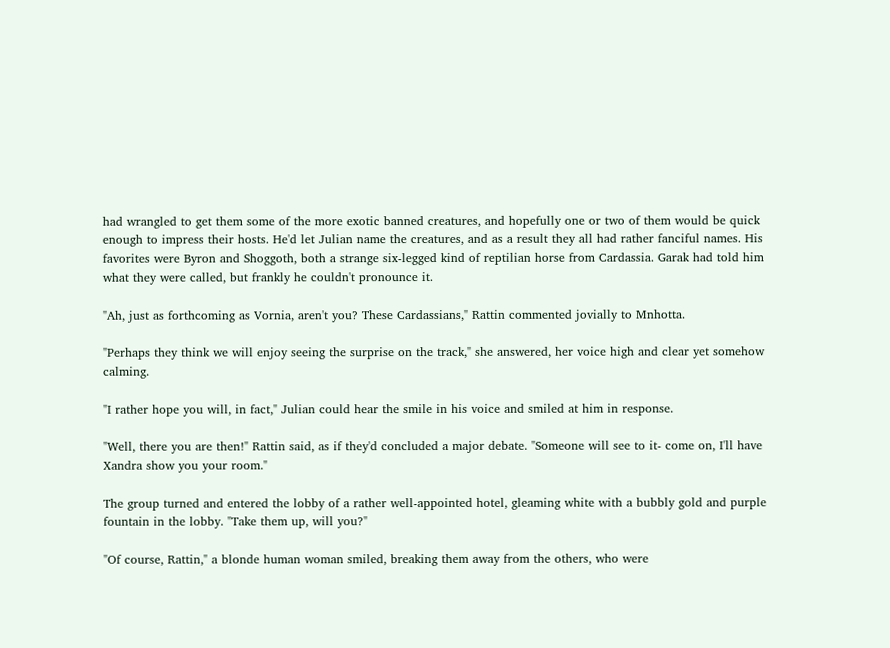had wrangled to get them some of the more exotic banned creatures, and hopefully one or two of them would be quick enough to impress their hosts. He'd let Julian name the creatures, and as a result they all had rather fanciful names. His favorites were Byron and Shoggoth, both a strange six-legged kind of reptilian horse from Cardassia. Garak had told him what they were called, but frankly he couldn't pronounce it.

"Ah, just as forthcoming as Vornia, aren't you? These Cardassians," Rattin commented jovially to Mnhotta.

"Perhaps they think we will enjoy seeing the surprise on the track," she answered, her voice high and clear yet somehow calming.

"I rather hope you will, in fact," Julian could hear the smile in his voice and smiled at him in response.

"Well, there you are then!" Rattin said, as if they'd concluded a major debate. "Someone will see to it- come on, I'll have Xandra show you your room."

The group turned and entered the lobby of a rather well-appointed hotel, gleaming white with a bubbly gold and purple fountain in the lobby. "Take them up, will you?"

"Of course, Rattin," a blonde human woman smiled, breaking them away from the others, who were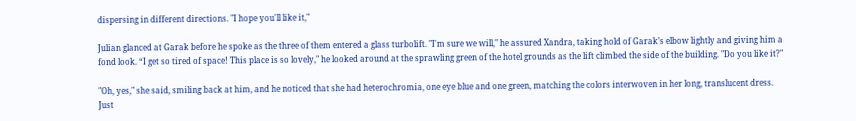dispersing in different directions. "I hope you'll like it,"

Julian glanced at Garak before he spoke as the three of them entered a glass turbolift. "I'm sure we will," he assured Xandra, taking hold of Garak’s elbow lightly and giving him a fond look. “I get so tired of space! This place is so lovely," he looked around at the sprawling green of the hotel grounds as the lift climbed the side of the building. "Do you like it?"

"Oh, yes," she said, smiling back at him, and he noticed that she had heterochromia, one eye blue and one green, matching the colors interwoven in her long, translucent dress. Just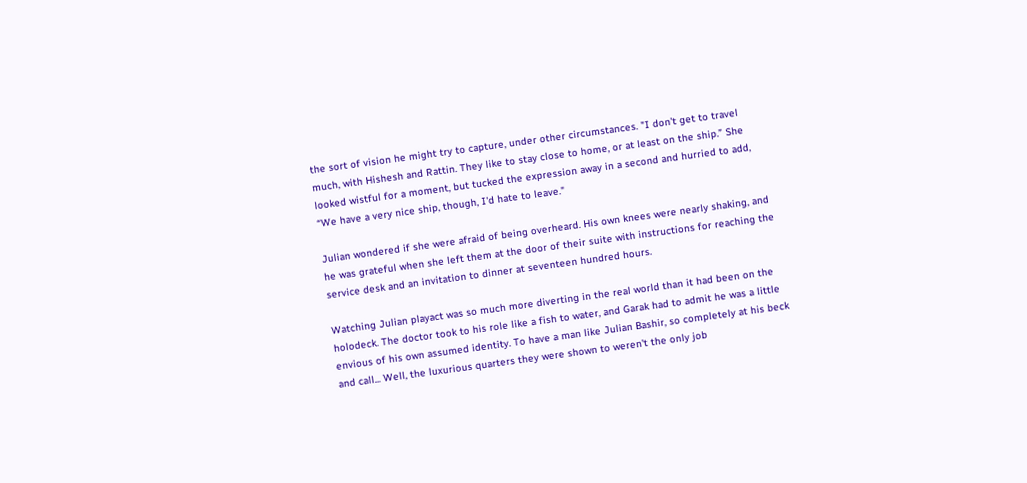the sort of vision he might try to capture, under other circumstances. "I don't get to travel much, with Hishesh and Rattin. They like to stay close to home, or at least on the ship.” She looked wistful for a moment, but tucked the expression away in a second and hurried to add, “We have a very nice ship, though, I'd hate to leave."

Julian wondered if she were afraid of being overheard. His own knees were nearly shaking, and he was grateful when she left them at the door of their suite with instructions for reaching the service desk and an invitation to dinner at seventeen hundred hours.

Watching Julian playact was so much more diverting in the real world than it had been on the holodeck. The doctor took to his role like a fish to water, and Garak had to admit he was a little envious of his own assumed identity. To have a man like Julian Bashir, so completely at his beck and call... Well, the luxurious quarters they were shown to weren't the only job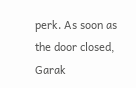perk. As soon as the door closed, Garak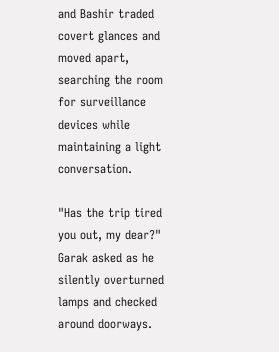and Bashir traded covert glances and moved apart, searching the room for surveillance devices while maintaining a light conversation.

"Has the trip tired you out, my dear?" Garak asked as he silently overturned lamps and checked around doorways.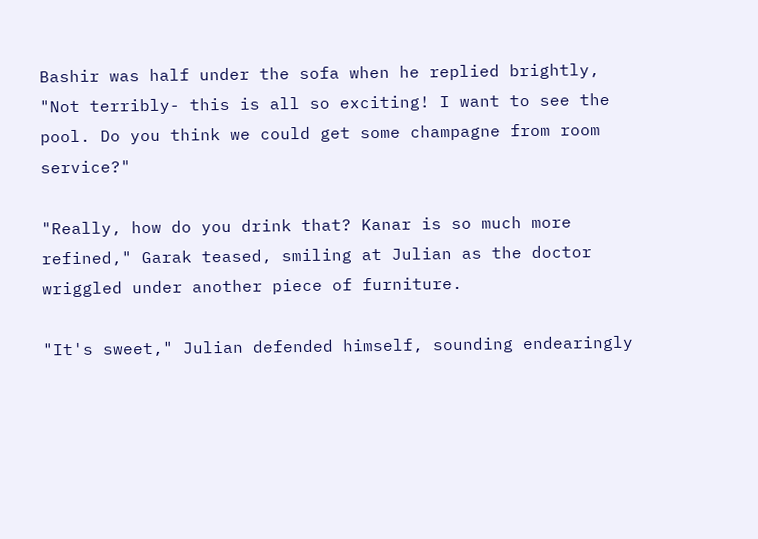Bashir was half under the sofa when he replied brightly, "Not terribly- this is all so exciting! I want to see the pool. Do you think we could get some champagne from room service?"

"Really, how do you drink that? Kanar is so much more refined," Garak teased, smiling at Julian as the doctor wriggled under another piece of furniture.

"It's sweet," Julian defended himself, sounding endearingly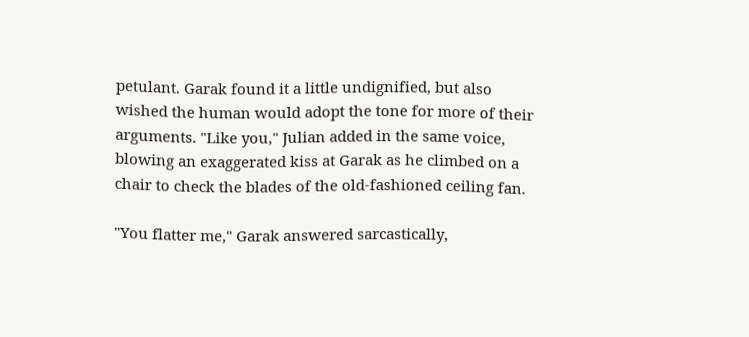petulant. Garak found it a little undignified, but also wished the human would adopt the tone for more of their arguments. "Like you," Julian added in the same voice, blowing an exaggerated kiss at Garak as he climbed on a chair to check the blades of the old-fashioned ceiling fan.

"You flatter me," Garak answered sarcastically,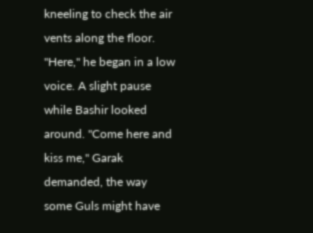kneeling to check the air vents along the floor. "Here," he began in a low voice. A slight pause while Bashir looked around. "Come here and kiss me," Garak demanded, the way some Guls might have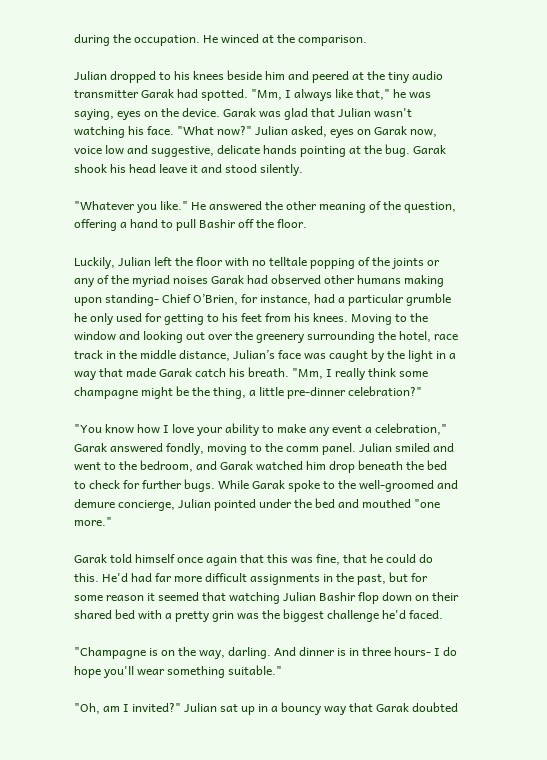during the occupation. He winced at the comparison.

Julian dropped to his knees beside him and peered at the tiny audio transmitter Garak had spotted. "Mm, I always like that," he was saying, eyes on the device. Garak was glad that Julian wasn't watching his face. "What now?" Julian asked, eyes on Garak now, voice low and suggestive, delicate hands pointing at the bug. Garak shook his head leave it and stood silently.

"Whatever you like." He answered the other meaning of the question, offering a hand to pull Bashir off the floor.

Luckily, Julian left the floor with no telltale popping of the joints or any of the myriad noises Garak had observed other humans making upon standing- Chief O’Brien, for instance, had a particular grumble he only used for getting to his feet from his knees. Moving to the window and looking out over the greenery surrounding the hotel, race track in the middle distance, Julian’s face was caught by the light in a way that made Garak catch his breath. "Mm, I really think some champagne might be the thing, a little pre-dinner celebration?"

"You know how I love your ability to make any event a celebration," Garak answered fondly, moving to the comm panel. Julian smiled and went to the bedroom, and Garak watched him drop beneath the bed to check for further bugs. While Garak spoke to the well-groomed and demure concierge, Julian pointed under the bed and mouthed "one more."

Garak told himself once again that this was fine, that he could do this. He'd had far more difficult assignments in the past, but for some reason it seemed that watching Julian Bashir flop down on their shared bed with a pretty grin was the biggest challenge he'd faced.

"Champagne is on the way, darling. And dinner is in three hours- I do hope you'll wear something suitable."

"Oh, am I invited?" Julian sat up in a bouncy way that Garak doubted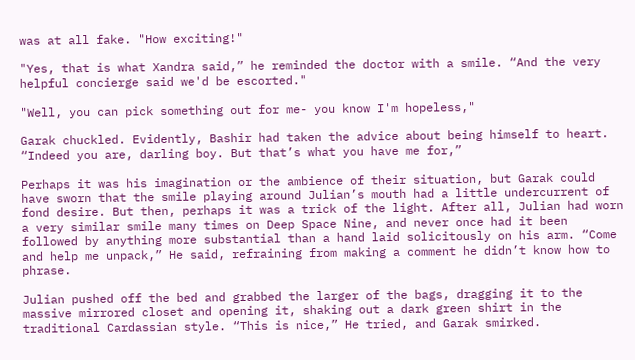was at all fake. "How exciting!"

"Yes, that is what Xandra said,” he reminded the doctor with a smile. “And the very helpful concierge said we'd be escorted."

"Well, you can pick something out for me- you know I'm hopeless,"

Garak chuckled. Evidently, Bashir had taken the advice about being himself to heart. “Indeed you are, darling boy. But that’s what you have me for,”

Perhaps it was his imagination or the ambience of their situation, but Garak could have sworn that the smile playing around Julian’s mouth had a little undercurrent of fond desire. But then, perhaps it was a trick of the light. After all, Julian had worn a very similar smile many times on Deep Space Nine, and never once had it been followed by anything more substantial than a hand laid solicitously on his arm. “Come and help me unpack,” He said, refraining from making a comment he didn’t know how to phrase.

Julian pushed off the bed and grabbed the larger of the bags, dragging it to the massive mirrored closet and opening it, shaking out a dark green shirt in the traditional Cardassian style. “This is nice,” He tried, and Garak smirked.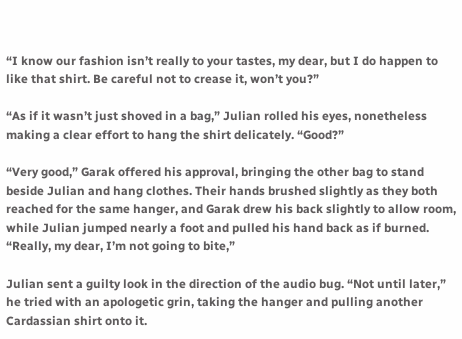“I know our fashion isn’t really to your tastes, my dear, but I do happen to like that shirt. Be careful not to crease it, won’t you?”

“As if it wasn’t just shoved in a bag,” Julian rolled his eyes, nonetheless making a clear effort to hang the shirt delicately. “Good?”

“Very good,” Garak offered his approval, bringing the other bag to stand beside Julian and hang clothes. Their hands brushed slightly as they both reached for the same hanger, and Garak drew his back slightly to allow room, while Julian jumped nearly a foot and pulled his hand back as if burned. “Really, my dear, I’m not going to bite,”

Julian sent a guilty look in the direction of the audio bug. “Not until later,” he tried with an apologetic grin, taking the hanger and pulling another Cardassian shirt onto it.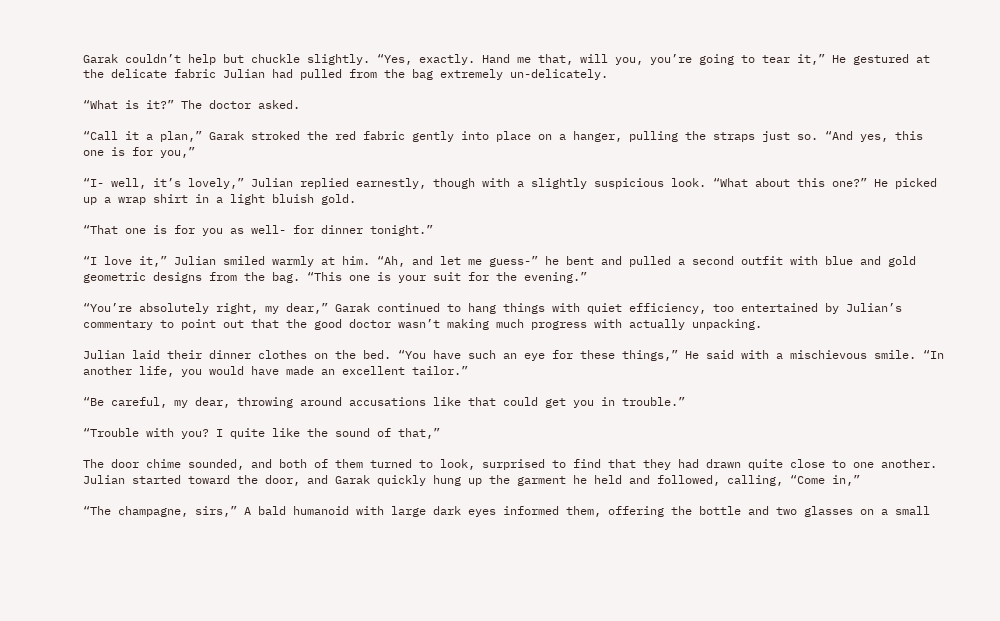Garak couldn’t help but chuckle slightly. “Yes, exactly. Hand me that, will you, you’re going to tear it,” He gestured at the delicate fabric Julian had pulled from the bag extremely un-delicately.

“What is it?” The doctor asked.

“Call it a plan,” Garak stroked the red fabric gently into place on a hanger, pulling the straps just so. “And yes, this one is for you,”

“I- well, it’s lovely,” Julian replied earnestly, though with a slightly suspicious look. “What about this one?” He picked up a wrap shirt in a light bluish gold.

“That one is for you as well- for dinner tonight.”

“I love it,” Julian smiled warmly at him. “Ah, and let me guess-” he bent and pulled a second outfit with blue and gold geometric designs from the bag. “This one is your suit for the evening.”

“You’re absolutely right, my dear,” Garak continued to hang things with quiet efficiency, too entertained by Julian’s commentary to point out that the good doctor wasn’t making much progress with actually unpacking.

Julian laid their dinner clothes on the bed. “You have such an eye for these things,” He said with a mischievous smile. “In another life, you would have made an excellent tailor.”

“Be careful, my dear, throwing around accusations like that could get you in trouble.”

“Trouble with you? I quite like the sound of that,”

The door chime sounded, and both of them turned to look, surprised to find that they had drawn quite close to one another. Julian started toward the door, and Garak quickly hung up the garment he held and followed, calling, “Come in,”

“The champagne, sirs,” A bald humanoid with large dark eyes informed them, offering the bottle and two glasses on a small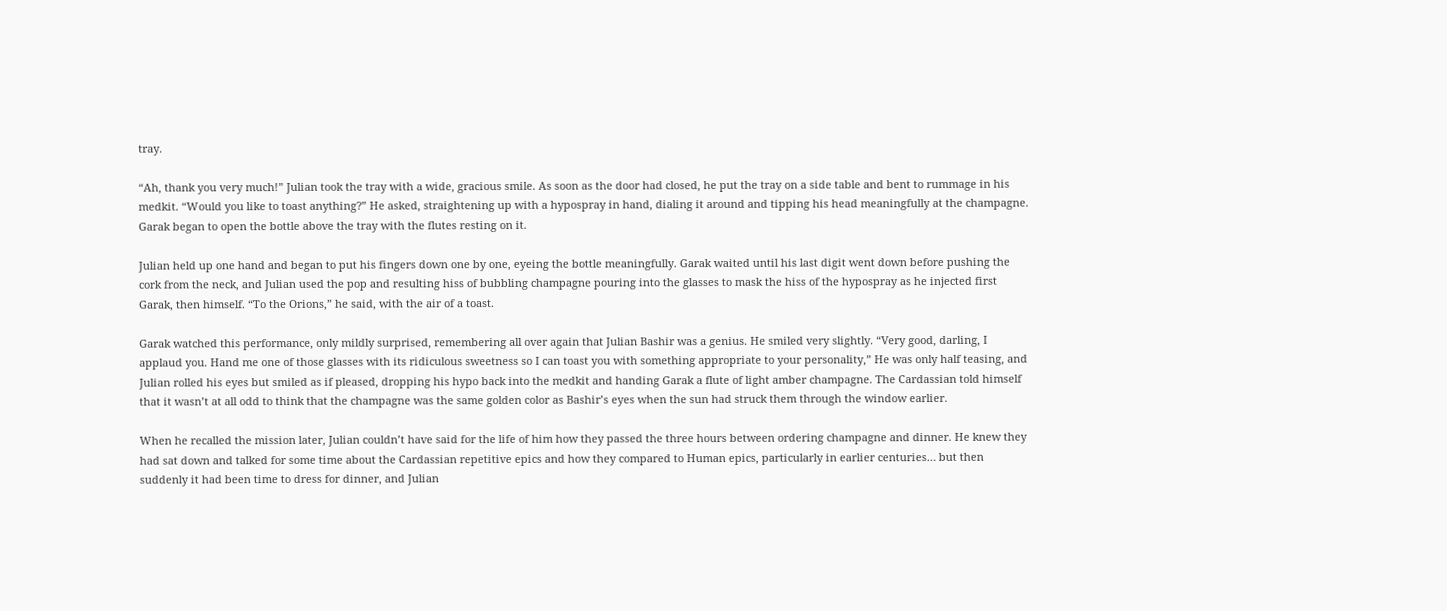tray.

“Ah, thank you very much!” Julian took the tray with a wide, gracious smile. As soon as the door had closed, he put the tray on a side table and bent to rummage in his medkit. “Would you like to toast anything?” He asked, straightening up with a hypospray in hand, dialing it around and tipping his head meaningfully at the champagne. Garak began to open the bottle above the tray with the flutes resting on it.

Julian held up one hand and began to put his fingers down one by one, eyeing the bottle meaningfully. Garak waited until his last digit went down before pushing the cork from the neck, and Julian used the pop and resulting hiss of bubbling champagne pouring into the glasses to mask the hiss of the hypospray as he injected first Garak, then himself. “To the Orions,” he said, with the air of a toast.

Garak watched this performance, only mildly surprised, remembering all over again that Julian Bashir was a genius. He smiled very slightly. “Very good, darling, I applaud you. Hand me one of those glasses with its ridiculous sweetness so I can toast you with something appropriate to your personality,” He was only half teasing, and Julian rolled his eyes but smiled as if pleased, dropping his hypo back into the medkit and handing Garak a flute of light amber champagne. The Cardassian told himself that it wasn’t at all odd to think that the champagne was the same golden color as Bashir’s eyes when the sun had struck them through the window earlier.

When he recalled the mission later, Julian couldn’t have said for the life of him how they passed the three hours between ordering champagne and dinner. He knew they had sat down and talked for some time about the Cardassian repetitive epics and how they compared to Human epics, particularly in earlier centuries… but then suddenly it had been time to dress for dinner, and Julian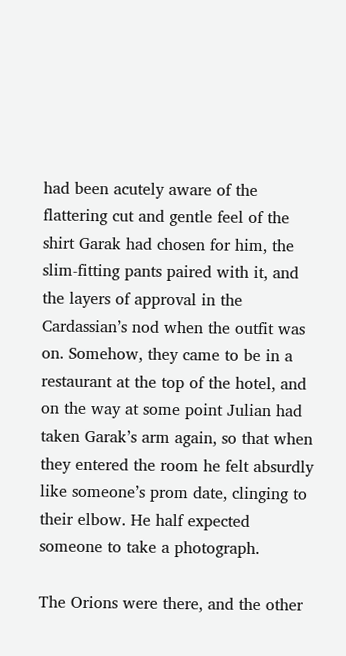had been acutely aware of the flattering cut and gentle feel of the shirt Garak had chosen for him, the slim-fitting pants paired with it, and the layers of approval in the Cardassian’s nod when the outfit was on. Somehow, they came to be in a restaurant at the top of the hotel, and on the way at some point Julian had taken Garak’s arm again, so that when they entered the room he felt absurdly like someone’s prom date, clinging to their elbow. He half expected someone to take a photograph.

The Orions were there, and the other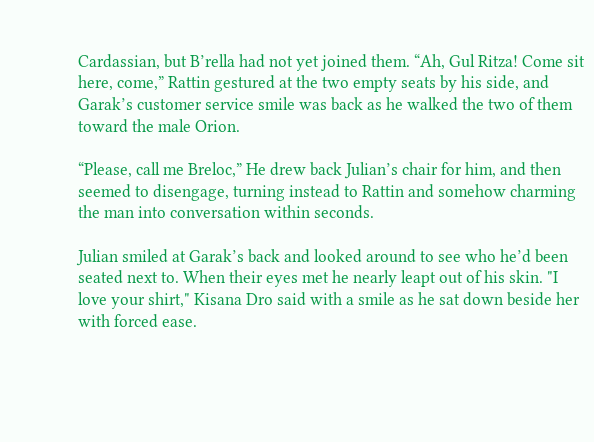Cardassian, but B’rella had not yet joined them. “Ah, Gul Ritza! Come sit here, come,” Rattin gestured at the two empty seats by his side, and Garak’s customer service smile was back as he walked the two of them toward the male Orion.

“Please, call me Breloc,” He drew back Julian’s chair for him, and then seemed to disengage, turning instead to Rattin and somehow charming the man into conversation within seconds.

Julian smiled at Garak’s back and looked around to see who he’d been seated next to. When their eyes met he nearly leapt out of his skin. "I love your shirt," Kisana Dro said with a smile as he sat down beside her with forced ease.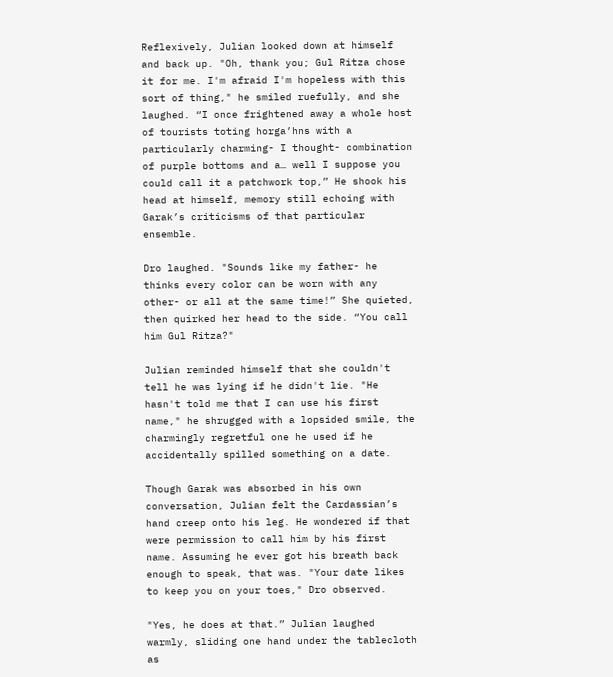Reflexively, Julian looked down at himself and back up. "Oh, thank you; Gul Ritza chose it for me. I'm afraid I'm hopeless with this sort of thing," he smiled ruefully, and she laughed. “I once frightened away a whole host of tourists toting horga’hns with a particularly charming- I thought- combination of purple bottoms and a… well I suppose you could call it a patchwork top,” He shook his head at himself, memory still echoing with Garak’s criticisms of that particular ensemble.

Dro laughed. "Sounds like my father- he thinks every color can be worn with any other- or all at the same time!” She quieted, then quirked her head to the side. “You call him Gul Ritza?"

Julian reminded himself that she couldn't tell he was lying if he didn't lie. "He hasn't told me that I can use his first name," he shrugged with a lopsided smile, the charmingly regretful one he used if he accidentally spilled something on a date.

Though Garak was absorbed in his own conversation, Julian felt the Cardassian’s hand creep onto his leg. He wondered if that were permission to call him by his first name. Assuming he ever got his breath back enough to speak, that was. "Your date likes to keep you on your toes," Dro observed.

"Yes, he does at that.” Julian laughed warmly, sliding one hand under the tablecloth as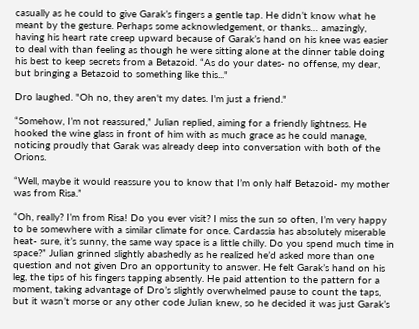casually as he could to give Garak’s fingers a gentle tap. He didn’t know what he meant by the gesture. Perhaps some acknowledgement, or thanks… amazingly, having his heart rate creep upward because of Garak’s hand on his knee was easier to deal with than feeling as though he were sitting alone at the dinner table doing his best to keep secrets from a Betazoid. “As do your dates- no offense, my dear, but bringing a Betazoid to something like this..."

Dro laughed. "Oh no, they aren't my dates. I'm just a friend."

“Somehow, I’m not reassured,” Julian replied, aiming for a friendly lightness. He hooked the wine glass in front of him with as much grace as he could manage, noticing proudly that Garak was already deep into conversation with both of the Orions.

“Well, maybe it would reassure you to know that I’m only half Betazoid- my mother was from Risa.”

“Oh, really? I’m from Risa! Do you ever visit? I miss the sun so often, I’m very happy to be somewhere with a similar climate for once. Cardassia has absolutely miserable heat- sure, it’s sunny, the same way space is a little chilly. Do you spend much time in space?” Julian grinned slightly abashedly as he realized he’d asked more than one question and not given Dro an opportunity to answer. He felt Garak’s hand on his leg, the tips of his fingers tapping absently. He paid attention to the pattern for a moment, taking advantage of Dro’s slightly overwhelmed pause to count the taps, but it wasn’t morse or any other code Julian knew, so he decided it was just Garak’s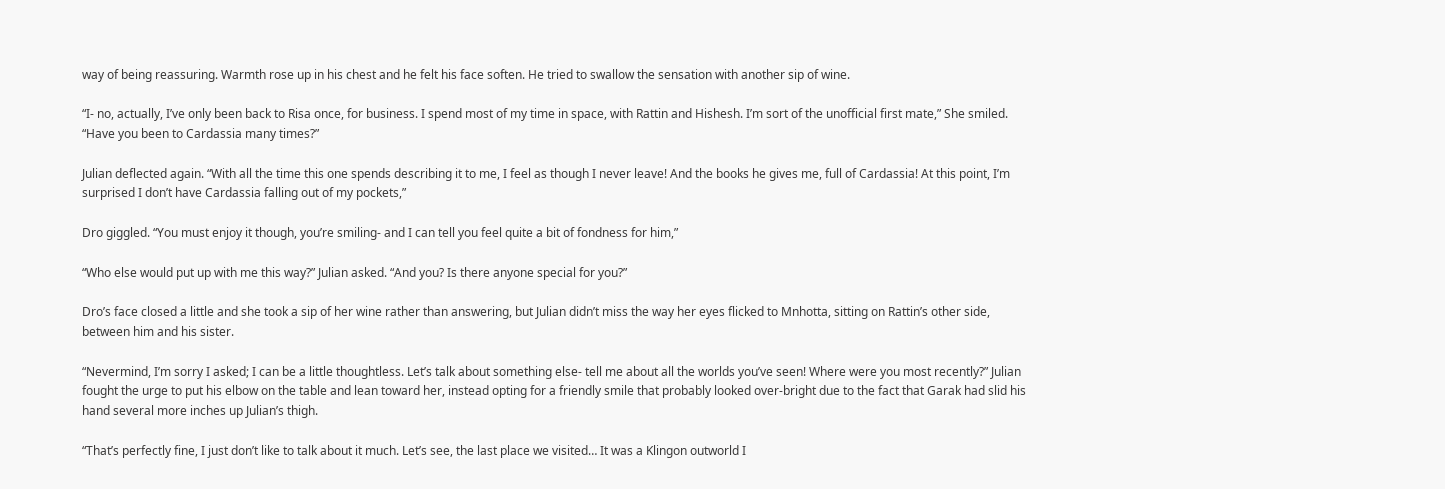way of being reassuring. Warmth rose up in his chest and he felt his face soften. He tried to swallow the sensation with another sip of wine.

“I- no, actually, I’ve only been back to Risa once, for business. I spend most of my time in space, with Rattin and Hishesh. I’m sort of the unofficial first mate,” She smiled. “Have you been to Cardassia many times?”

Julian deflected again. “With all the time this one spends describing it to me, I feel as though I never leave! And the books he gives me, full of Cardassia! At this point, I’m surprised I don’t have Cardassia falling out of my pockets,”

Dro giggled. “You must enjoy it though, you’re smiling- and I can tell you feel quite a bit of fondness for him,”

“Who else would put up with me this way?” Julian asked. “And you? Is there anyone special for you?”

Dro’s face closed a little and she took a sip of her wine rather than answering, but Julian didn’t miss the way her eyes flicked to Mnhotta, sitting on Rattin’s other side, between him and his sister.

“Nevermind, I’m sorry I asked; I can be a little thoughtless. Let’s talk about something else- tell me about all the worlds you’ve seen! Where were you most recently?” Julian fought the urge to put his elbow on the table and lean toward her, instead opting for a friendly smile that probably looked over-bright due to the fact that Garak had slid his hand several more inches up Julian’s thigh.

“That’s perfectly fine, I just don’t like to talk about it much. Let’s see, the last place we visited… It was a Klingon outworld I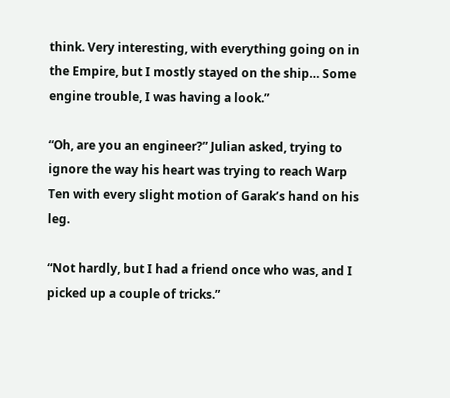think. Very interesting, with everything going on in the Empire, but I mostly stayed on the ship… Some engine trouble, I was having a look.”

“Oh, are you an engineer?” Julian asked, trying to ignore the way his heart was trying to reach Warp Ten with every slight motion of Garak’s hand on his leg.

“Not hardly, but I had a friend once who was, and I picked up a couple of tricks.”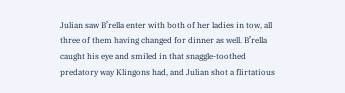Julian saw B’rella enter with both of her ladies in tow, all three of them having changed for dinner as well. B’rella caught his eye and smiled in that snaggle-toothed predatory way Klingons had, and Julian shot a flirtatious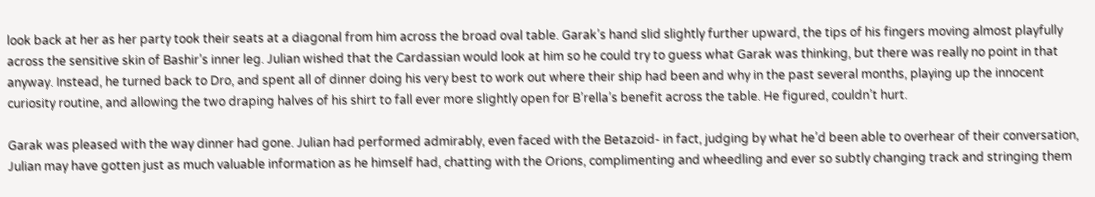look back at her as her party took their seats at a diagonal from him across the broad oval table. Garak’s hand slid slightly further upward, the tips of his fingers moving almost playfully across the sensitive skin of Bashir’s inner leg. Julian wished that the Cardassian would look at him so he could try to guess what Garak was thinking, but there was really no point in that anyway. Instead, he turned back to Dro, and spent all of dinner doing his very best to work out where their ship had been and why in the past several months, playing up the innocent curiosity routine, and allowing the two draping halves of his shirt to fall ever more slightly open for B’rella’s benefit across the table. He figured, couldn’t hurt.

Garak was pleased with the way dinner had gone. Julian had performed admirably, even faced with the Betazoid- in fact, judging by what he’d been able to overhear of their conversation, Julian may have gotten just as much valuable information as he himself had, chatting with the Orions, complimenting and wheedling and ever so subtly changing track and stringing them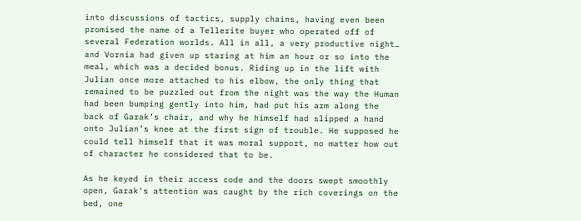into discussions of tactics, supply chains, having even been promised the name of a Tellerite buyer who operated off of several Federation worlds. All in all, a very productive night… and Vornia had given up staring at him an hour or so into the meal, which was a decided bonus. Riding up in the lift with Julian once more attached to his elbow, the only thing that remained to be puzzled out from the night was the way the Human had been bumping gently into him, had put his arm along the back of Garak’s chair, and why he himself had slipped a hand onto Julian’s knee at the first sign of trouble. He supposed he could tell himself that it was moral support, no matter how out of character he considered that to be.

As he keyed in their access code and the doors swept smoothly open, Garak's attention was caught by the rich coverings on the bed, one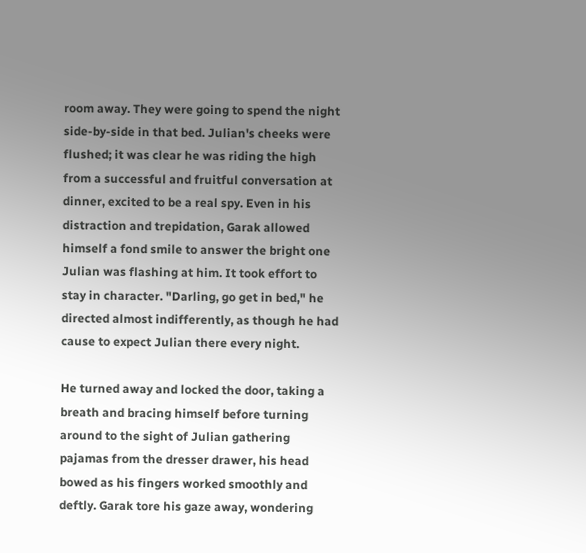room away. They were going to spend the night side-by-side in that bed. Julian's cheeks were flushed; it was clear he was riding the high from a successful and fruitful conversation at dinner, excited to be a real spy. Even in his distraction and trepidation, Garak allowed himself a fond smile to answer the bright one Julian was flashing at him. It took effort to stay in character. "Darling, go get in bed," he directed almost indifferently, as though he had cause to expect Julian there every night.

He turned away and locked the door, taking a breath and bracing himself before turning around to the sight of Julian gathering pajamas from the dresser drawer, his head bowed as his fingers worked smoothly and deftly. Garak tore his gaze away, wondering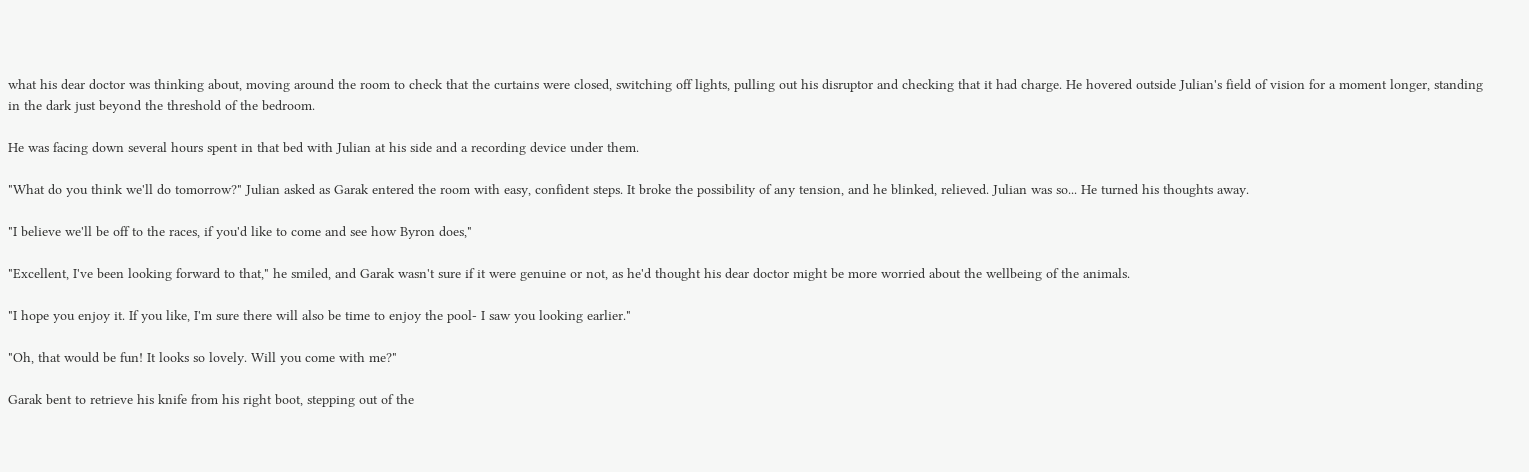what his dear doctor was thinking about, moving around the room to check that the curtains were closed, switching off lights, pulling out his disruptor and checking that it had charge. He hovered outside Julian's field of vision for a moment longer, standing in the dark just beyond the threshold of the bedroom.

He was facing down several hours spent in that bed with Julian at his side and a recording device under them.

"What do you think we'll do tomorrow?" Julian asked as Garak entered the room with easy, confident steps. It broke the possibility of any tension, and he blinked, relieved. Julian was so... He turned his thoughts away.

"I believe we'll be off to the races, if you'd like to come and see how Byron does,"

"Excellent, I've been looking forward to that," he smiled, and Garak wasn't sure if it were genuine or not, as he'd thought his dear doctor might be more worried about the wellbeing of the animals.

"I hope you enjoy it. If you like, I'm sure there will also be time to enjoy the pool- I saw you looking earlier."

"Oh, that would be fun! It looks so lovely. Will you come with me?"

Garak bent to retrieve his knife from his right boot, stepping out of the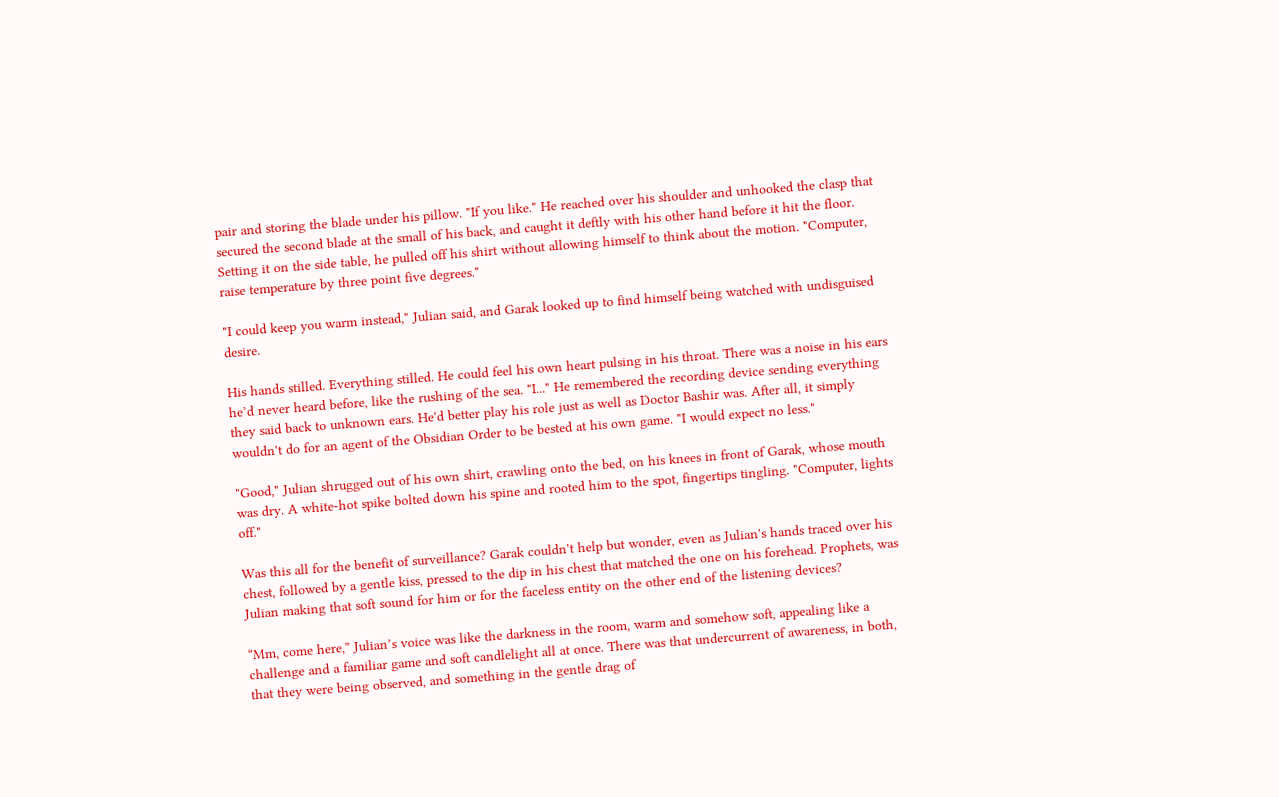pair and storing the blade under his pillow. "If you like." He reached over his shoulder and unhooked the clasp that secured the second blade at the small of his back, and caught it deftly with his other hand before it hit the floor. Setting it on the side table, he pulled off his shirt without allowing himself to think about the motion. "Computer, raise temperature by three point five degrees."

"I could keep you warm instead," Julian said, and Garak looked up to find himself being watched with undisguised desire.

His hands stilled. Everything stilled. He could feel his own heart pulsing in his throat. There was a noise in his ears he’d never heard before, like the rushing of the sea. "I..." He remembered the recording device sending everything they said back to unknown ears. He'd better play his role just as well as Doctor Bashir was. After all, it simply wouldn't do for an agent of the Obsidian Order to be bested at his own game. "I would expect no less."

"Good," Julian shrugged out of his own shirt, crawling onto the bed, on his knees in front of Garak, whose mouth was dry. A white-hot spike bolted down his spine and rooted him to the spot, fingertips tingling. "Computer, lights off."

Was this all for the benefit of surveillance? Garak couldn't help but wonder, even as Julian's hands traced over his chest, followed by a gentle kiss, pressed to the dip in his chest that matched the one on his forehead. Prophets, was Julian making that soft sound for him or for the faceless entity on the other end of the listening devices?

“Mm, come here,” Julian’s voice was like the darkness in the room, warm and somehow soft, appealing like a challenge and a familiar game and soft candlelight all at once. There was that undercurrent of awareness, in both, that they were being observed, and something in the gentle drag of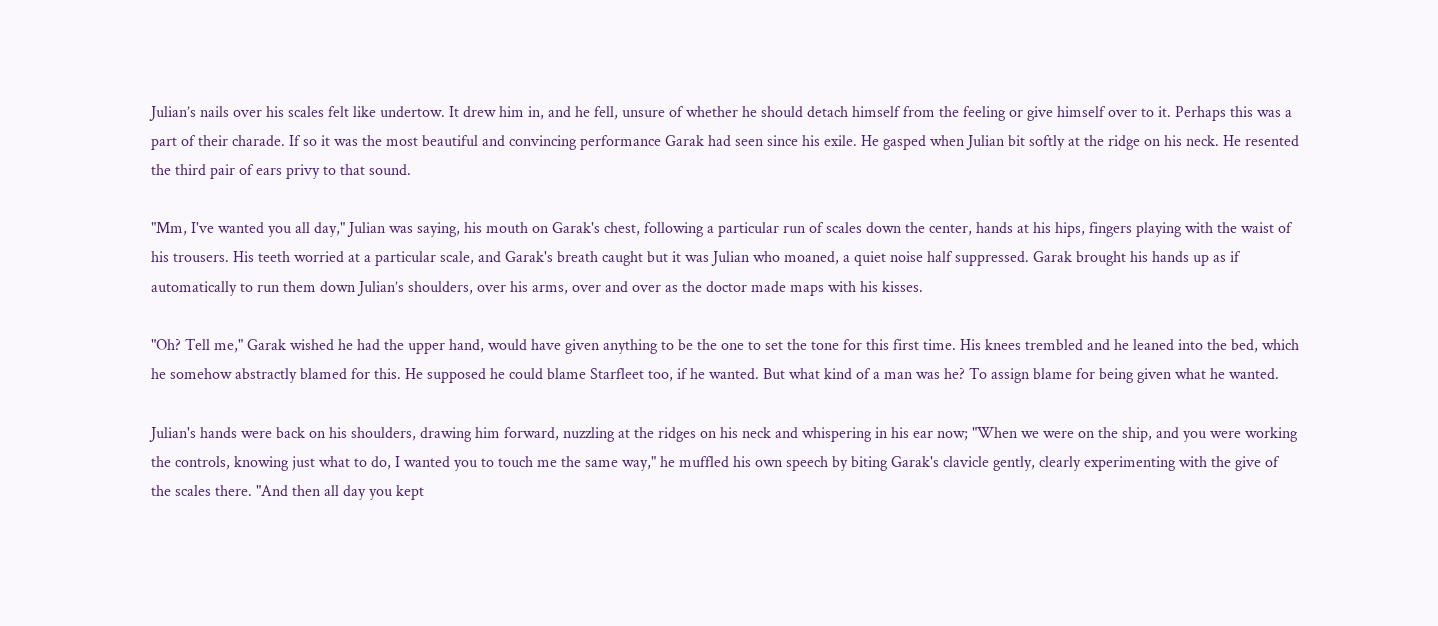Julian’s nails over his scales felt like undertow. It drew him in, and he fell, unsure of whether he should detach himself from the feeling or give himself over to it. Perhaps this was a part of their charade. If so it was the most beautiful and convincing performance Garak had seen since his exile. He gasped when Julian bit softly at the ridge on his neck. He resented the third pair of ears privy to that sound.

"Mm, I've wanted you all day," Julian was saying, his mouth on Garak's chest, following a particular run of scales down the center, hands at his hips, fingers playing with the waist of his trousers. His teeth worried at a particular scale, and Garak's breath caught but it was Julian who moaned, a quiet noise half suppressed. Garak brought his hands up as if automatically to run them down Julian’s shoulders, over his arms, over and over as the doctor made maps with his kisses.

"Oh? Tell me," Garak wished he had the upper hand, would have given anything to be the one to set the tone for this first time. His knees trembled and he leaned into the bed, which he somehow abstractly blamed for this. He supposed he could blame Starfleet too, if he wanted. But what kind of a man was he? To assign blame for being given what he wanted.

Julian's hands were back on his shoulders, drawing him forward, nuzzling at the ridges on his neck and whispering in his ear now; "When we were on the ship, and you were working the controls, knowing just what to do, I wanted you to touch me the same way," he muffled his own speech by biting Garak's clavicle gently, clearly experimenting with the give of the scales there. "And then all day you kept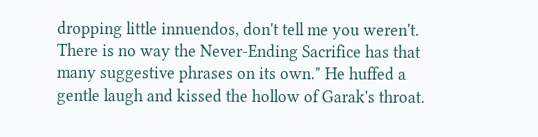dropping little innuendos, don't tell me you weren't. There is no way the Never-Ending Sacrifice has that many suggestive phrases on its own." He huffed a gentle laugh and kissed the hollow of Garak's throat.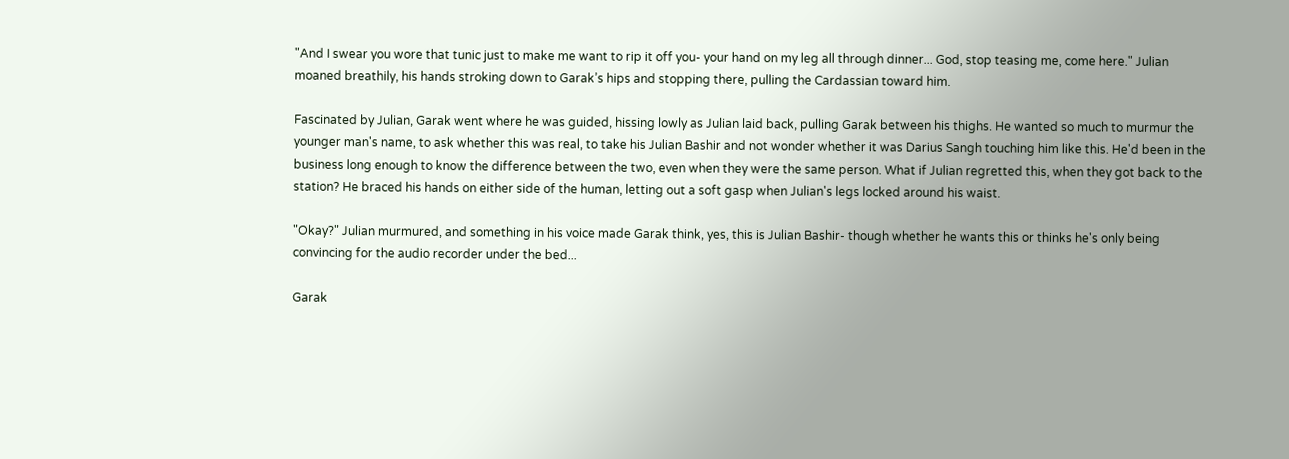"And I swear you wore that tunic just to make me want to rip it off you- your hand on my leg all through dinner... God, stop teasing me, come here." Julian moaned breathily, his hands stroking down to Garak’s hips and stopping there, pulling the Cardassian toward him.

Fascinated by Julian, Garak went where he was guided, hissing lowly as Julian laid back, pulling Garak between his thighs. He wanted so much to murmur the younger man's name, to ask whether this was real, to take his Julian Bashir and not wonder whether it was Darius Sangh touching him like this. He'd been in the business long enough to know the difference between the two, even when they were the same person. What if Julian regretted this, when they got back to the station? He braced his hands on either side of the human, letting out a soft gasp when Julian's legs locked around his waist.

"Okay?" Julian murmured, and something in his voice made Garak think, yes, this is Julian Bashir- though whether he wants this or thinks he's only being convincing for the audio recorder under the bed...

Garak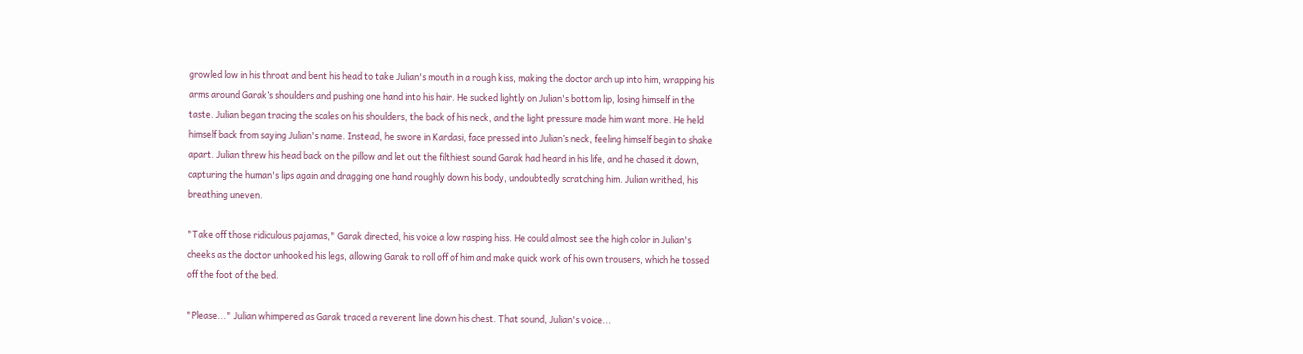growled low in his throat and bent his head to take Julian's mouth in a rough kiss, making the doctor arch up into him, wrapping his arms around Garak’s shoulders and pushing one hand into his hair. He sucked lightly on Julian's bottom lip, losing himself in the taste. Julian began tracing the scales on his shoulders, the back of his neck, and the light pressure made him want more. He held himself back from saying Julian's name. Instead, he swore in Kardasi, face pressed into Julian’s neck, feeling himself begin to shake apart. Julian threw his head back on the pillow and let out the filthiest sound Garak had heard in his life, and he chased it down, capturing the human's lips again and dragging one hand roughly down his body, undoubtedly scratching him. Julian writhed, his breathing uneven.

"Take off those ridiculous pajamas," Garak directed, his voice a low rasping hiss. He could almost see the high color in Julian's cheeks as the doctor unhooked his legs, allowing Garak to roll off of him and make quick work of his own trousers, which he tossed off the foot of the bed.

"Please..." Julian whimpered as Garak traced a reverent line down his chest. That sound, Julian's voice...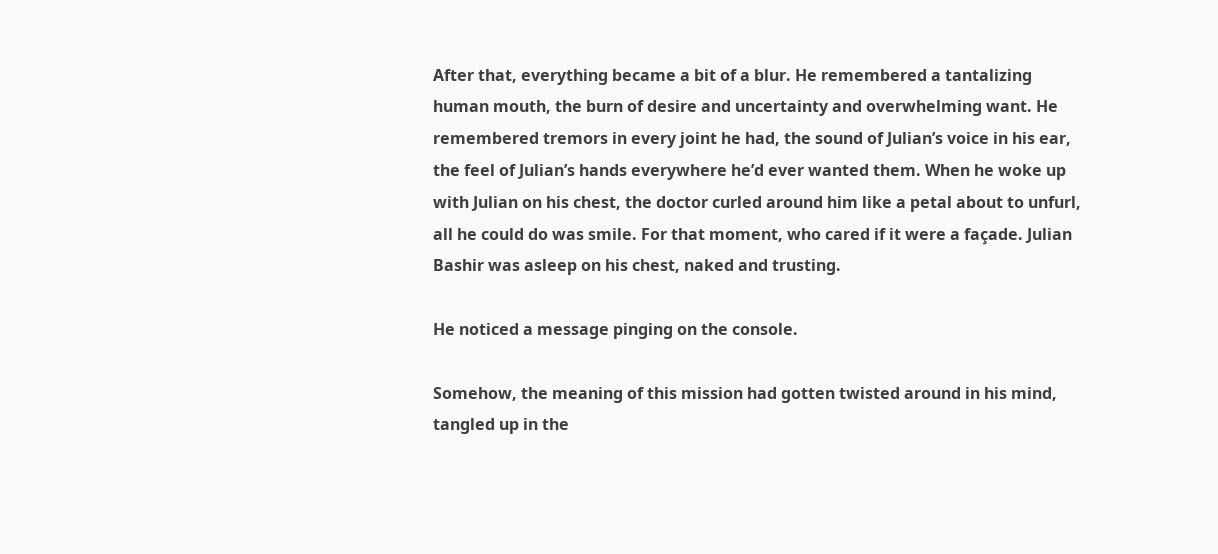After that, everything became a bit of a blur. He remembered a tantalizing human mouth, the burn of desire and uncertainty and overwhelming want. He remembered tremors in every joint he had, the sound of Julian’s voice in his ear, the feel of Julian’s hands everywhere he’d ever wanted them. When he woke up with Julian on his chest, the doctor curled around him like a petal about to unfurl, all he could do was smile. For that moment, who cared if it were a façade. Julian Bashir was asleep on his chest, naked and trusting.

He noticed a message pinging on the console.

Somehow, the meaning of this mission had gotten twisted around in his mind, tangled up in the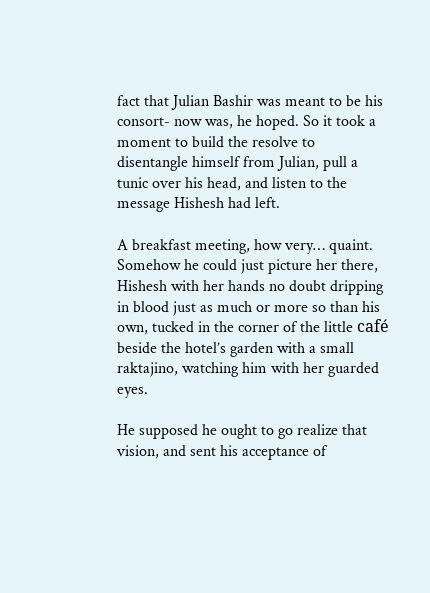fact that Julian Bashir was meant to be his consort- now was, he hoped. So it took a moment to build the resolve to disentangle himself from Julian, pull a tunic over his head, and listen to the message Hishesh had left.

A breakfast meeting, how very… quaint. Somehow he could just picture her there, Hishesh with her hands no doubt dripping in blood just as much or more so than his own, tucked in the corner of the little café beside the hotel’s garden with a small raktajino, watching him with her guarded eyes.

He supposed he ought to go realize that vision, and sent his acceptance of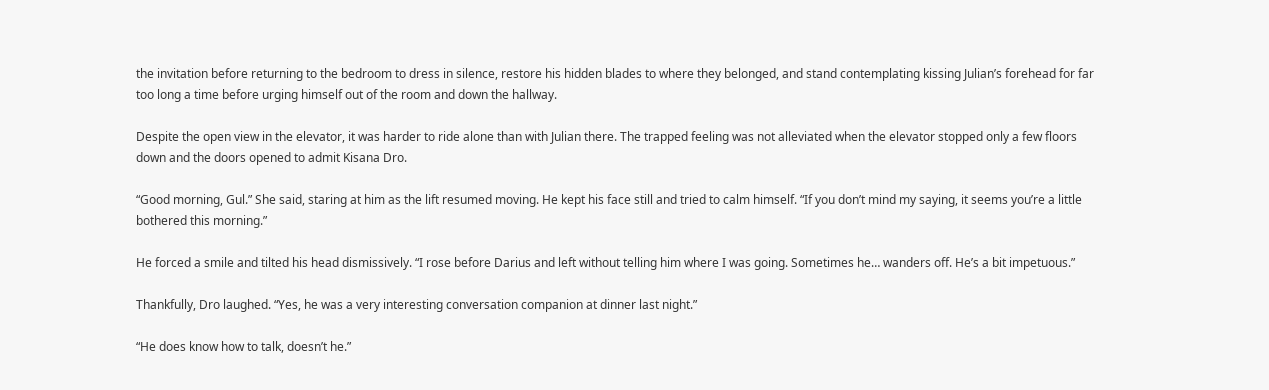the invitation before returning to the bedroom to dress in silence, restore his hidden blades to where they belonged, and stand contemplating kissing Julian’s forehead for far too long a time before urging himself out of the room and down the hallway.

Despite the open view in the elevator, it was harder to ride alone than with Julian there. The trapped feeling was not alleviated when the elevator stopped only a few floors down and the doors opened to admit Kisana Dro.

“Good morning, Gul.” She said, staring at him as the lift resumed moving. He kept his face still and tried to calm himself. “If you don’t mind my saying, it seems you’re a little bothered this morning.”

He forced a smile and tilted his head dismissively. “I rose before Darius and left without telling him where I was going. Sometimes he… wanders off. He’s a bit impetuous.”

Thankfully, Dro laughed. “Yes, he was a very interesting conversation companion at dinner last night.”

“He does know how to talk, doesn’t he.”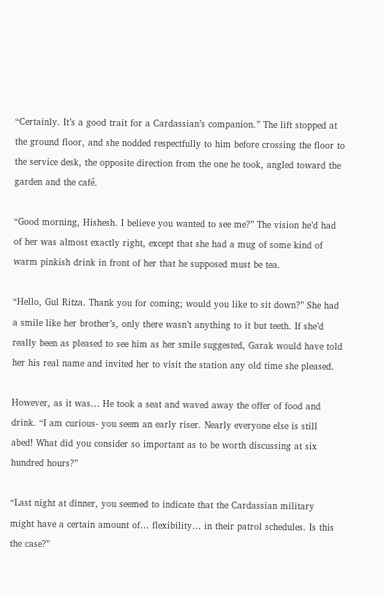“Certainly. It’s a good trait for a Cardassian’s companion.” The lift stopped at the ground floor, and she nodded respectfully to him before crossing the floor to the service desk, the opposite direction from the one he took, angled toward the garden and the café.

“Good morning, Hishesh. I believe you wanted to see me?” The vision he’d had of her was almost exactly right, except that she had a mug of some kind of warm pinkish drink in front of her that he supposed must be tea.

“Hello, Gul Ritza. Thank you for coming; would you like to sit down?” She had a smile like her brother’s, only there wasn’t anything to it but teeth. If she’d really been as pleased to see him as her smile suggested, Garak would have told her his real name and invited her to visit the station any old time she pleased.

However, as it was… He took a seat and waved away the offer of food and drink. “I am curious- you seem an early riser. Nearly everyone else is still abed! What did you consider so important as to be worth discussing at six hundred hours?”

“Last night at dinner, you seemed to indicate that the Cardassian military might have a certain amount of… flexibility… in their patrol schedules. Is this the case?”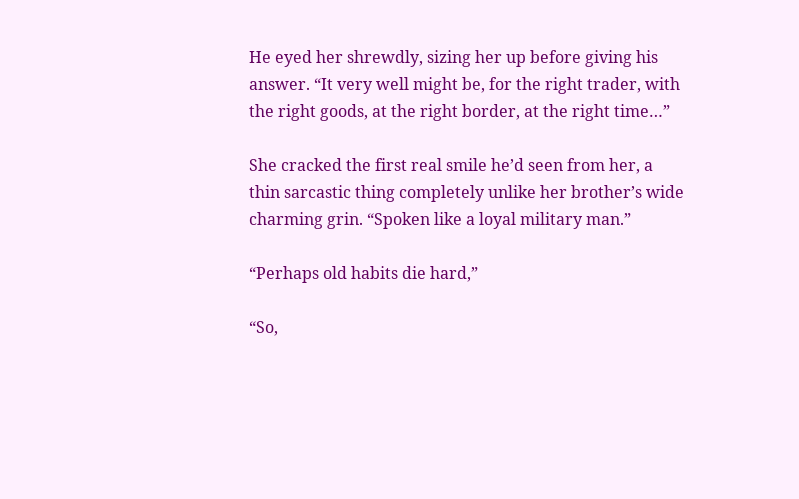He eyed her shrewdly, sizing her up before giving his answer. “It very well might be, for the right trader, with the right goods, at the right border, at the right time…”

She cracked the first real smile he’d seen from her, a thin sarcastic thing completely unlike her brother’s wide charming grin. “Spoken like a loyal military man.”

“Perhaps old habits die hard,”

“So,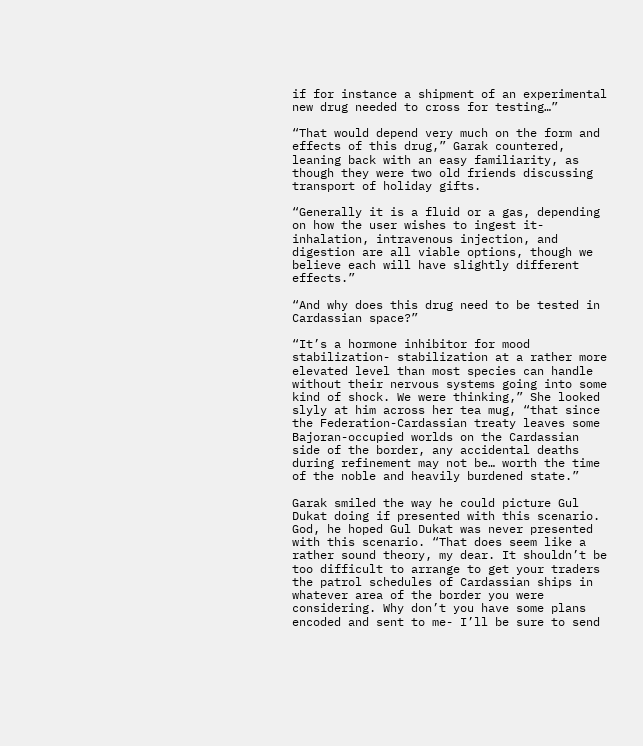if for instance a shipment of an experimental new drug needed to cross for testing…”

“That would depend very much on the form and effects of this drug,” Garak countered, leaning back with an easy familiarity, as though they were two old friends discussing transport of holiday gifts.

“Generally it is a fluid or a gas, depending on how the user wishes to ingest it- inhalation, intravenous injection, and digestion are all viable options, though we believe each will have slightly different effects.”

“And why does this drug need to be tested in Cardassian space?”

“It’s a hormone inhibitor for mood stabilization- stabilization at a rather more elevated level than most species can handle without their nervous systems going into some kind of shock. We were thinking,” She looked slyly at him across her tea mug, “that since the Federation-Cardassian treaty leaves some Bajoran-occupied worlds on the Cardassian side of the border, any accidental deaths during refinement may not be… worth the time of the noble and heavily burdened state.”

Garak smiled the way he could picture Gul Dukat doing if presented with this scenario. God, he hoped Gul Dukat was never presented with this scenario. “That does seem like a rather sound theory, my dear. It shouldn’t be too difficult to arrange to get your traders the patrol schedules of Cardassian ships in whatever area of the border you were considering. Why don’t you have some plans encoded and sent to me- I’ll be sure to send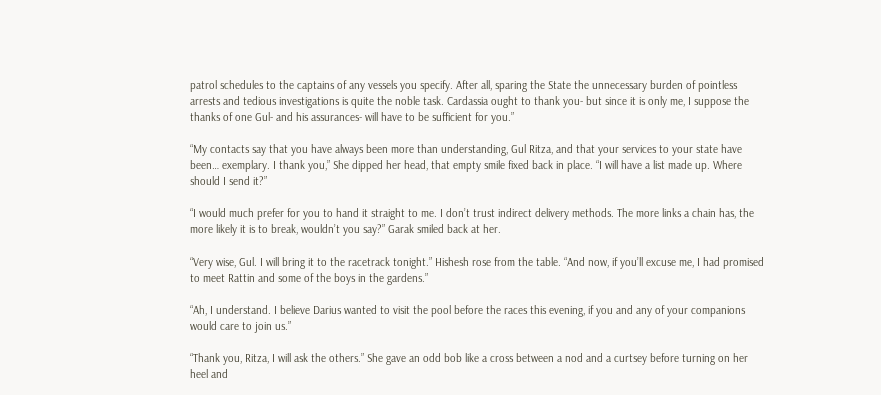patrol schedules to the captains of any vessels you specify. After all, sparing the State the unnecessary burden of pointless arrests and tedious investigations is quite the noble task. Cardassia ought to thank you- but since it is only me, I suppose the thanks of one Gul- and his assurances- will have to be sufficient for you.”

“My contacts say that you have always been more than understanding, Gul Ritza, and that your services to your state have been… exemplary. I thank you,” She dipped her head, that empty smile fixed back in place. “I will have a list made up. Where should I send it?”

“I would much prefer for you to hand it straight to me. I don’t trust indirect delivery methods. The more links a chain has, the more likely it is to break, wouldn’t you say?” Garak smiled back at her.

“Very wise, Gul. I will bring it to the racetrack tonight.” Hishesh rose from the table. “And now, if you’ll excuse me, I had promised to meet Rattin and some of the boys in the gardens.”

“Ah, I understand. I believe Darius wanted to visit the pool before the races this evening, if you and any of your companions would care to join us.”

“Thank you, Ritza, I will ask the others.” She gave an odd bob like a cross between a nod and a curtsey before turning on her heel and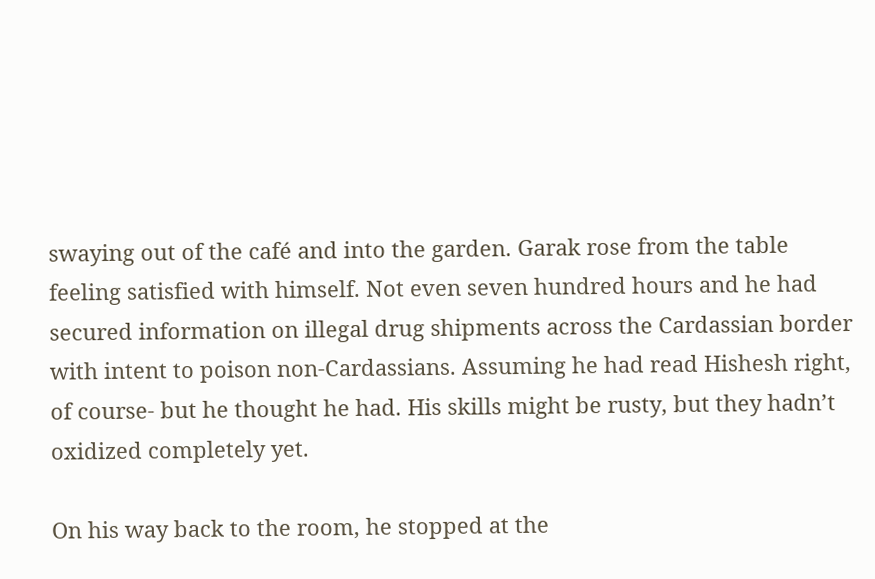swaying out of the café and into the garden. Garak rose from the table feeling satisfied with himself. Not even seven hundred hours and he had secured information on illegal drug shipments across the Cardassian border with intent to poison non-Cardassians. Assuming he had read Hishesh right, of course- but he thought he had. His skills might be rusty, but they hadn’t oxidized completely yet.

On his way back to the room, he stopped at the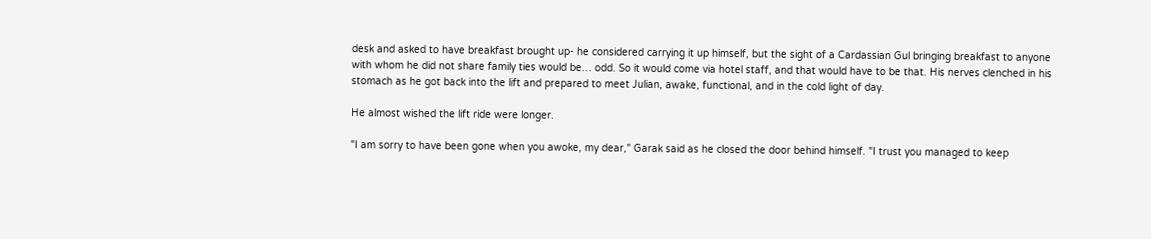desk and asked to have breakfast brought up- he considered carrying it up himself, but the sight of a Cardassian Gul bringing breakfast to anyone with whom he did not share family ties would be… odd. So it would come via hotel staff, and that would have to be that. His nerves clenched in his stomach as he got back into the lift and prepared to meet Julian, awake, functional, and in the cold light of day.

He almost wished the lift ride were longer.

"I am sorry to have been gone when you awoke, my dear," Garak said as he closed the door behind himself. "I trust you managed to keep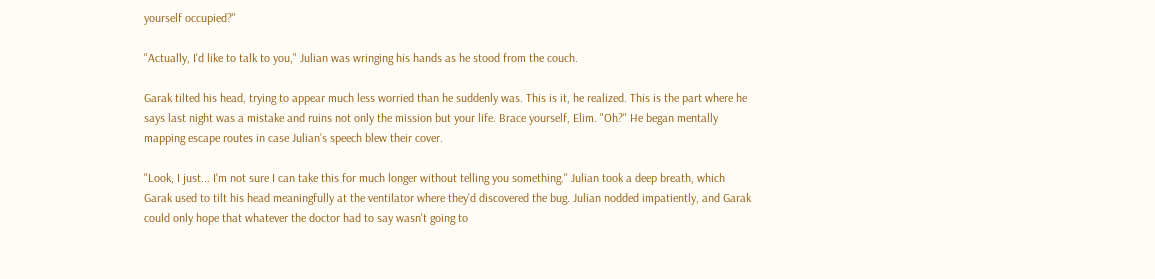yourself occupied?"

"Actually, I'd like to talk to you," Julian was wringing his hands as he stood from the couch.

Garak tilted his head, trying to appear much less worried than he suddenly was. This is it, he realized. This is the part where he says last night was a mistake and ruins not only the mission but your life. Brace yourself, Elim. "Oh?" He began mentally mapping escape routes in case Julian’s speech blew their cover.

"Look, I just... I'm not sure I can take this for much longer without telling you something." Julian took a deep breath, which Garak used to tilt his head meaningfully at the ventilator where they'd discovered the bug. Julian nodded impatiently, and Garak could only hope that whatever the doctor had to say wasn't going to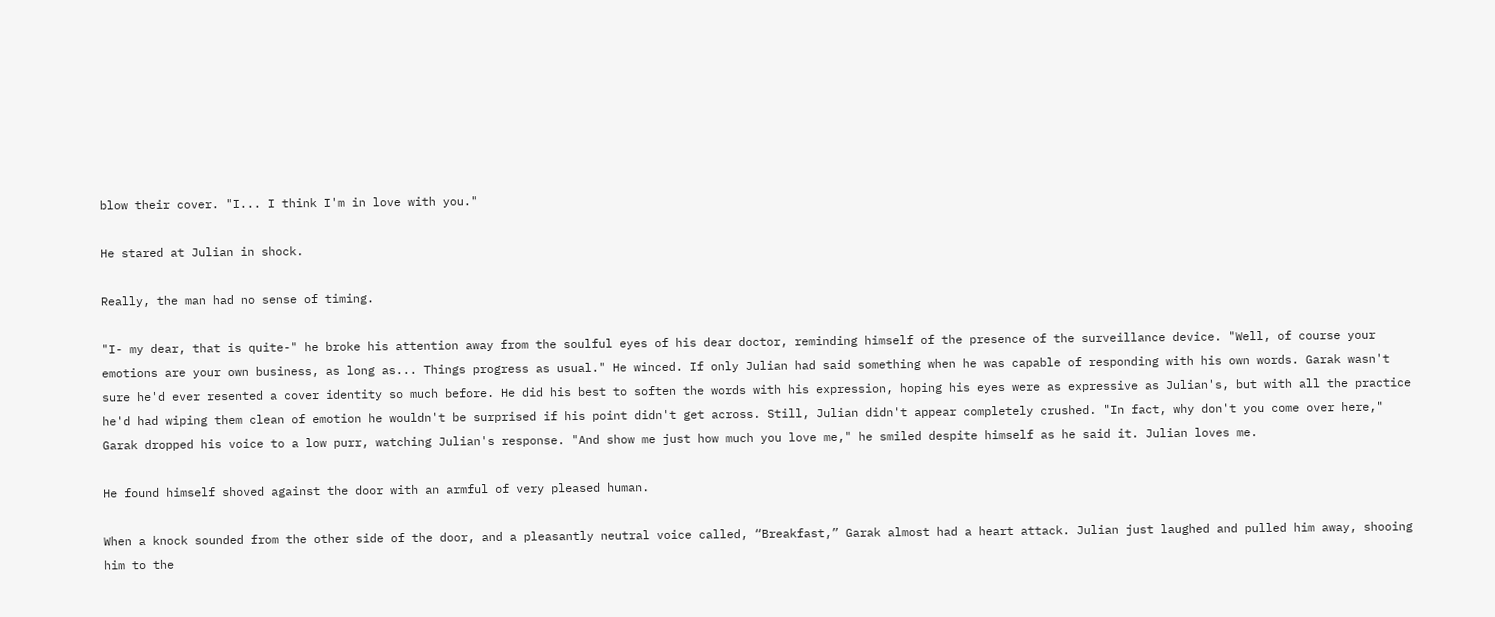blow their cover. "I... I think I'm in love with you."

He stared at Julian in shock.

Really, the man had no sense of timing.

"I- my dear, that is quite-" he broke his attention away from the soulful eyes of his dear doctor, reminding himself of the presence of the surveillance device. "Well, of course your emotions are your own business, as long as... Things progress as usual." He winced. If only Julian had said something when he was capable of responding with his own words. Garak wasn't sure he'd ever resented a cover identity so much before. He did his best to soften the words with his expression, hoping his eyes were as expressive as Julian's, but with all the practice he'd had wiping them clean of emotion he wouldn't be surprised if his point didn't get across. Still, Julian didn't appear completely crushed. "In fact, why don't you come over here," Garak dropped his voice to a low purr, watching Julian's response. "And show me just how much you love me," he smiled despite himself as he said it. Julian loves me.

He found himself shoved against the door with an armful of very pleased human.

When a knock sounded from the other side of the door, and a pleasantly neutral voice called, “Breakfast,” Garak almost had a heart attack. Julian just laughed and pulled him away, shooing him to the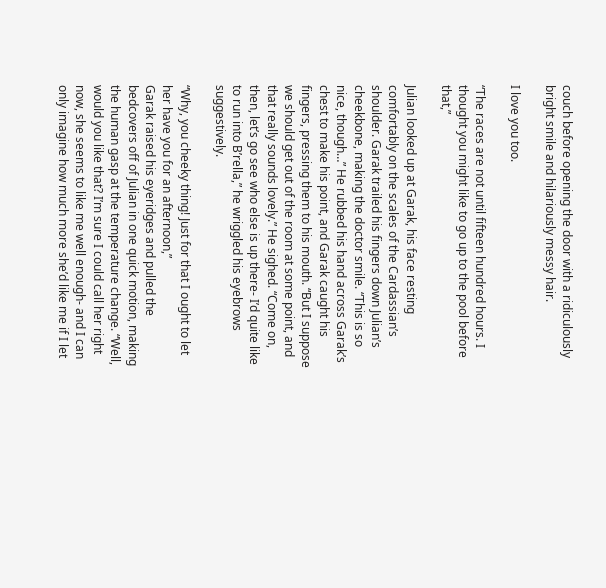couch before opening the door with a ridiculously bright smile and hilariously messy hair.

I love you too.

“The races are not until fifteen hundred hours. I thought you might like to go up to the pool before that,”

Julian looked up at Garak, his face resting comfortably on the scales of the Cardassian’s shoulder. Garak trailed his fingers down Julian’s cheekbone, making the doctor smile. “This is so nice, though…” He rubbed his hand across Garak’s chest to make his point, and Garak caught his fingers, pressing them to his mouth. “But I suppose we should get out of the room at some point, and that really sounds lovely.” He sighed. “Come on, then, let’s go see who else is up there- I’d quite like to run into B’rella,” he wriggled his eyebrows suggestively.

“Why, you cheeky thing! Just for that I ought to let her have you for an afternoon,”
Garak raised his eyeridges and pulled the bedcovers off of Julian in one quick motion, making the human gasp at the temperature change. “Well, would you like that? I’m sure I could call her right now, she seems to like me well enough- and I can only imagine how much more she’d like me if I let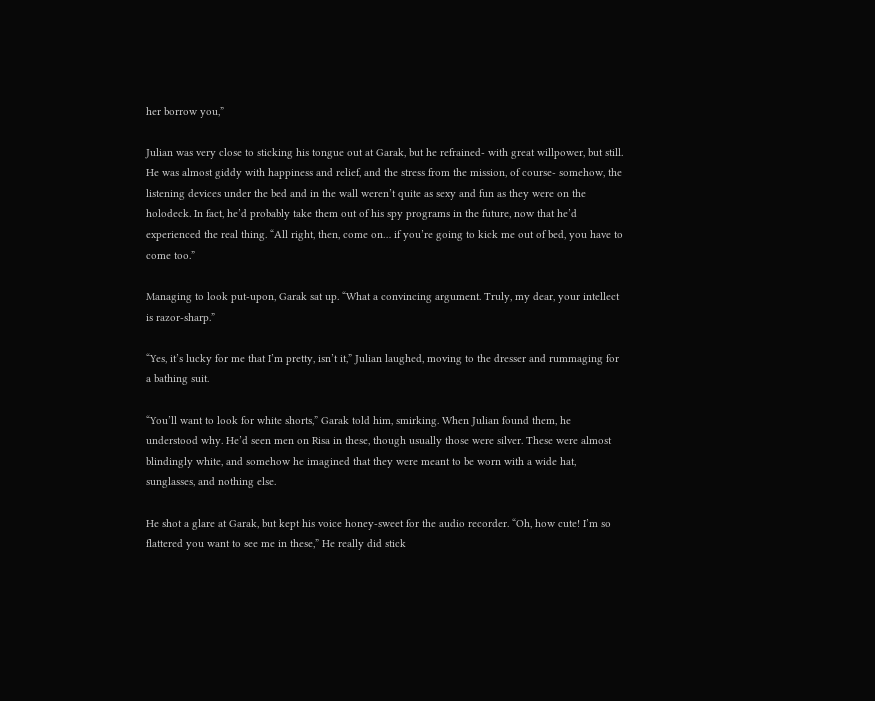her borrow you,”

Julian was very close to sticking his tongue out at Garak, but he refrained- with great willpower, but still. He was almost giddy with happiness and relief, and the stress from the mission, of course- somehow, the listening devices under the bed and in the wall weren’t quite as sexy and fun as they were on the holodeck. In fact, he’d probably take them out of his spy programs in the future, now that he’d experienced the real thing. “All right, then, come on… if you’re going to kick me out of bed, you have to come too.”

Managing to look put-upon, Garak sat up. “What a convincing argument. Truly, my dear, your intellect is razor-sharp.”

“Yes, it’s lucky for me that I’m pretty, isn’t it,” Julian laughed, moving to the dresser and rummaging for a bathing suit.

“You’ll want to look for white shorts,” Garak told him, smirking. When Julian found them, he understood why. He’d seen men on Risa in these, though usually those were silver. These were almost blindingly white, and somehow he imagined that they were meant to be worn with a wide hat, sunglasses, and nothing else.

He shot a glare at Garak, but kept his voice honey-sweet for the audio recorder. “Oh, how cute! I’m so flattered you want to see me in these,” He really did stick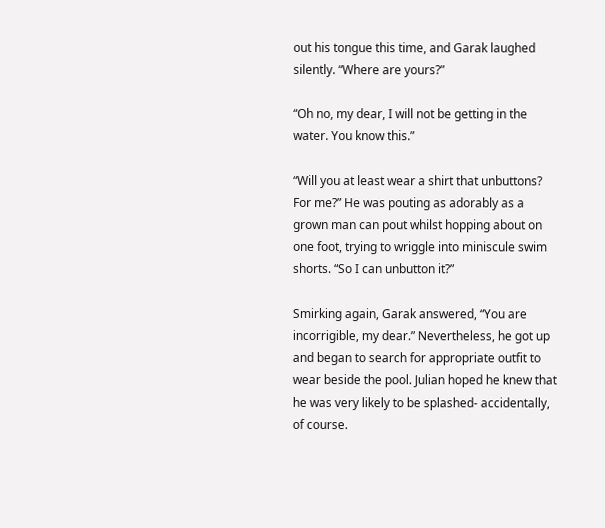out his tongue this time, and Garak laughed silently. “Where are yours?”

“Oh no, my dear, I will not be getting in the water. You know this.”

“Will you at least wear a shirt that unbuttons? For me?” He was pouting as adorably as a grown man can pout whilst hopping about on one foot, trying to wriggle into miniscule swim shorts. “So I can unbutton it?”

Smirking again, Garak answered, “You are incorrigible, my dear.” Nevertheless, he got up and began to search for appropriate outfit to wear beside the pool. Julian hoped he knew that he was very likely to be splashed- accidentally, of course.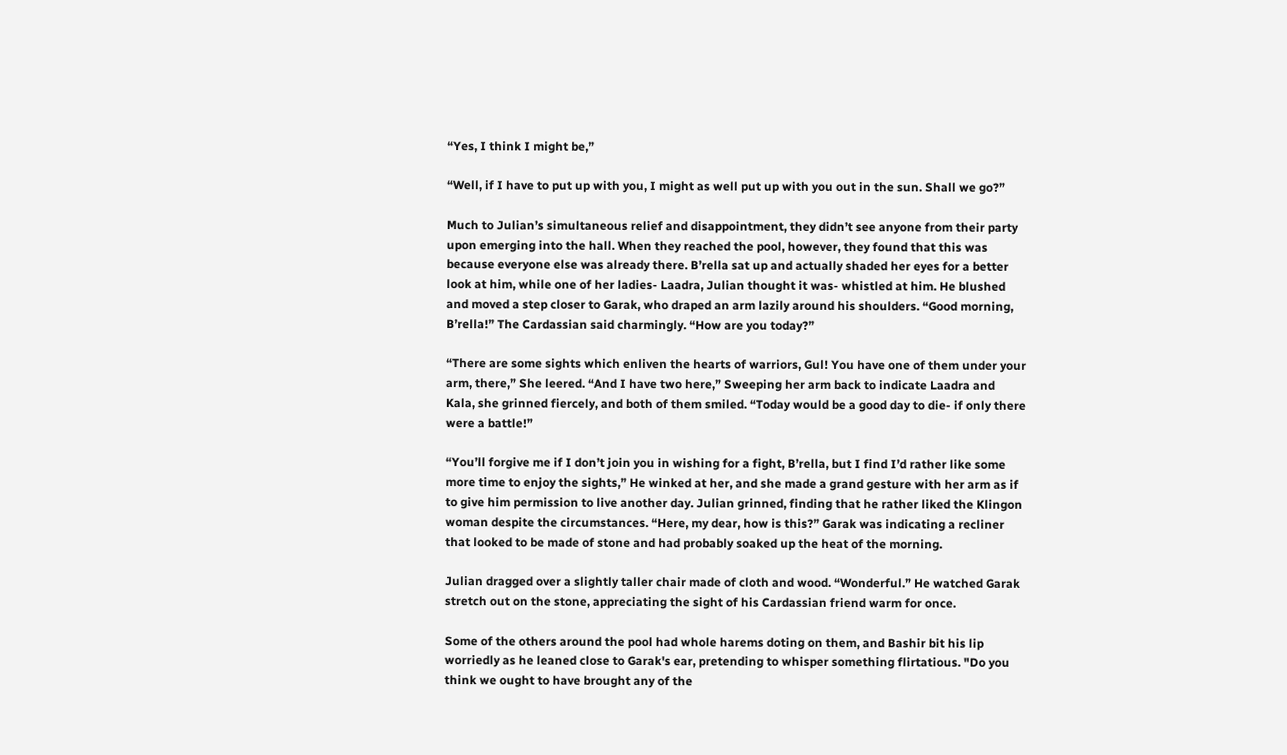“Yes, I think I might be,”

“Well, if I have to put up with you, I might as well put up with you out in the sun. Shall we go?”

Much to Julian’s simultaneous relief and disappointment, they didn’t see anyone from their party upon emerging into the hall. When they reached the pool, however, they found that this was because everyone else was already there. B’rella sat up and actually shaded her eyes for a better look at him, while one of her ladies- Laadra, Julian thought it was- whistled at him. He blushed and moved a step closer to Garak, who draped an arm lazily around his shoulders. “Good morning, B’rella!” The Cardassian said charmingly. “How are you today?”

“There are some sights which enliven the hearts of warriors, Gul! You have one of them under your arm, there,” She leered. “And I have two here,” Sweeping her arm back to indicate Laadra and Kala, she grinned fiercely, and both of them smiled. “Today would be a good day to die- if only there were a battle!”

“You’ll forgive me if I don’t join you in wishing for a fight, B’rella, but I find I’d rather like some more time to enjoy the sights,” He winked at her, and she made a grand gesture with her arm as if to give him permission to live another day. Julian grinned, finding that he rather liked the Klingon woman despite the circumstances. “Here, my dear, how is this?” Garak was indicating a recliner that looked to be made of stone and had probably soaked up the heat of the morning.

Julian dragged over a slightly taller chair made of cloth and wood. “Wonderful.” He watched Garak stretch out on the stone, appreciating the sight of his Cardassian friend warm for once.

Some of the others around the pool had whole harems doting on them, and Bashir bit his lip worriedly as he leaned close to Garak's ear, pretending to whisper something flirtatious. "Do you think we ought to have brought any of the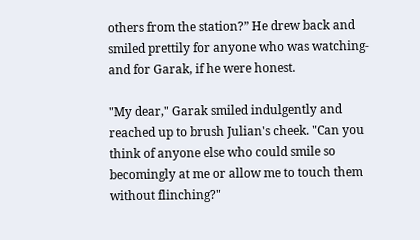others from the station?” He drew back and smiled prettily for anyone who was watching- and for Garak, if he were honest.

"My dear," Garak smiled indulgently and reached up to brush Julian's cheek. "Can you think of anyone else who could smile so becomingly at me or allow me to touch them without flinching?"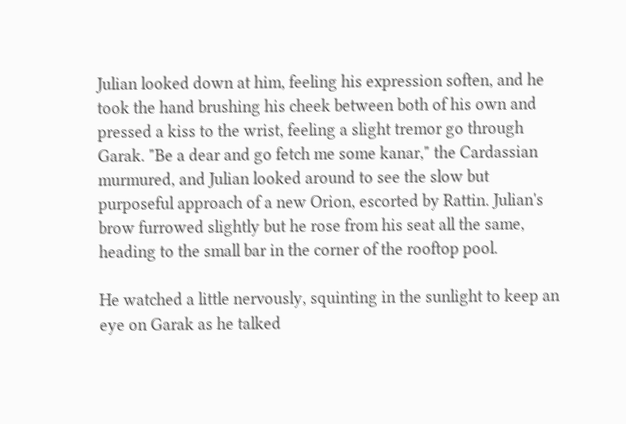Julian looked down at him, feeling his expression soften, and he took the hand brushing his cheek between both of his own and pressed a kiss to the wrist, feeling a slight tremor go through Garak. "Be a dear and go fetch me some kanar," the Cardassian murmured, and Julian looked around to see the slow but purposeful approach of a new Orion, escorted by Rattin. Julian's brow furrowed slightly but he rose from his seat all the same, heading to the small bar in the corner of the rooftop pool.

He watched a little nervously, squinting in the sunlight to keep an eye on Garak as he talked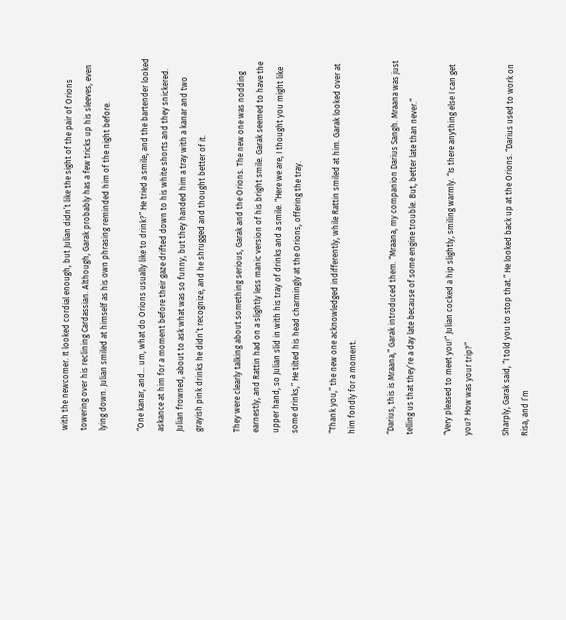with the newcomer. It looked cordial enough, but Julian didn’t like the sight of the pair of Orions towering over his reclining Cardassian. Although, Garak probably has a few tricks up his sleeves, even lying down. Julian smiled at himself as his own phrasing reminded him of the night before.

“One kanar, and… um, what do Orions usually like to drink?” He tried a smile, and the bartender looked askance at him for a moment before their gaze drifted down to his white shorts and they snickered. Julian frowned, about to ask what was so funny, but they handed him a tray with a kanar and two grayish pink drinks he didn’t recognize, and he shrugged and thought better of it.

They were clearly talking about something serious, Garak and the Orions. The new one was nodding earnestly, and Rattin had on a slightly less manic version of his bright smile. Garak seemed to have the upper hand, so Julian slid in with his tray of drinks and a smile. “Here we are, I thought you might like some drinks,” He tilted his head charmingly at the Orions, offering the tray.

“Thank you,” the new one acknowledged indifferently, while Rattin smiled at him. Garak looked over at him fondly for a moment.

“Darius, this is Mraana,” Garak introduced them. “Mraana, my companion Darius Sangh. Mraana was just telling us that they’re a day late because of some engine trouble. But, better late than never.”

“Very pleased to meet you!” Julian cocked a hip slightly, smiling warmly. “Is there anything else I can get you? How was your trip?”

Sharply, Garak said, “I told you to stop that.” He looked back up at the Orions. “Darius used to work on Risa, and I’m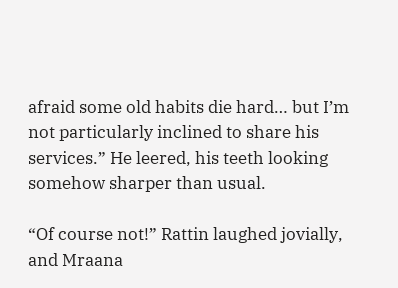afraid some old habits die hard… but I’m not particularly inclined to share his services.” He leered, his teeth looking somehow sharper than usual.

“Of course not!” Rattin laughed jovially, and Mraana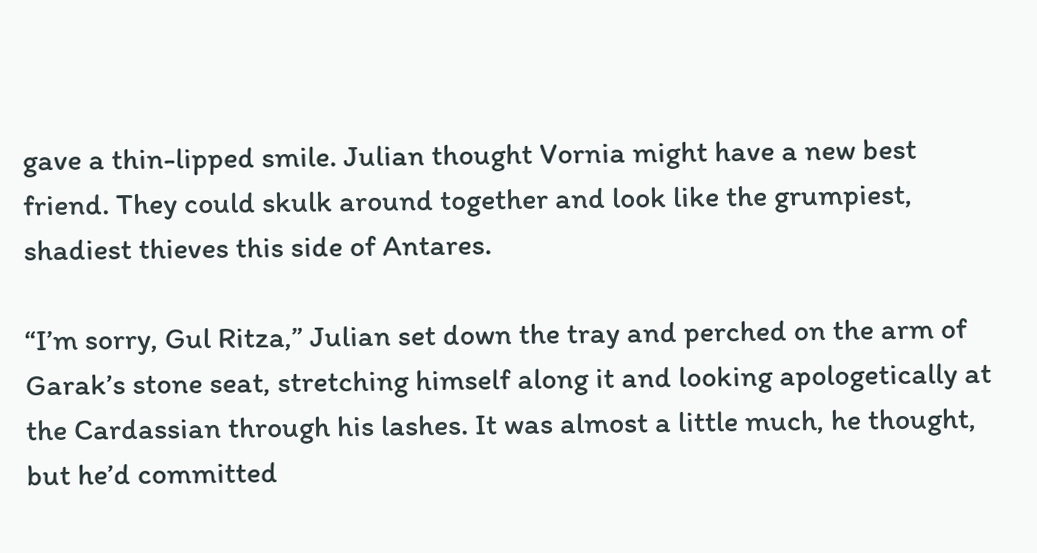gave a thin-lipped smile. Julian thought Vornia might have a new best friend. They could skulk around together and look like the grumpiest, shadiest thieves this side of Antares.

“I’m sorry, Gul Ritza,” Julian set down the tray and perched on the arm of Garak’s stone seat, stretching himself along it and looking apologetically at the Cardassian through his lashes. It was almost a little much, he thought, but he’d committed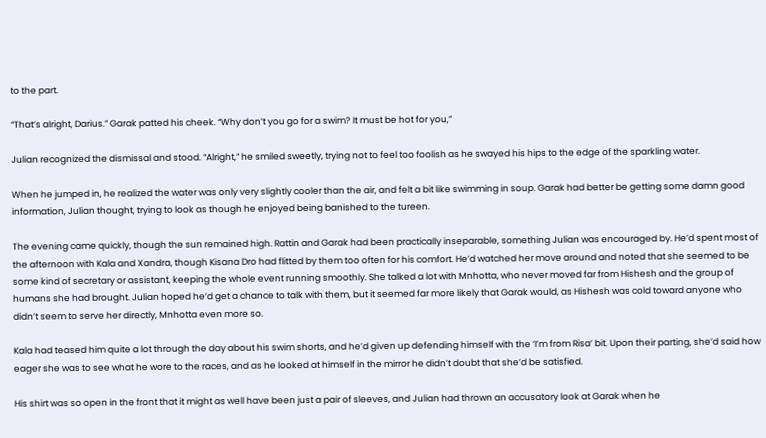to the part.

“That’s alright, Darius.” Garak patted his cheek. “Why don’t you go for a swim? It must be hot for you,”

Julian recognized the dismissal and stood. “Alright,” he smiled sweetly, trying not to feel too foolish as he swayed his hips to the edge of the sparkling water.

When he jumped in, he realized the water was only very slightly cooler than the air, and felt a bit like swimming in soup. Garak had better be getting some damn good information, Julian thought, trying to look as though he enjoyed being banished to the tureen.

The evening came quickly, though the sun remained high. Rattin and Garak had been practically inseparable, something Julian was encouraged by. He’d spent most of the afternoon with Kala and Xandra, though Kisana Dro had flitted by them too often for his comfort. He’d watched her move around and noted that she seemed to be some kind of secretary or assistant, keeping the whole event running smoothly. She talked a lot with Mnhotta, who never moved far from Hishesh and the group of humans she had brought. Julian hoped he’d get a chance to talk with them, but it seemed far more likely that Garak would, as Hishesh was cold toward anyone who didn’t seem to serve her directly, Mnhotta even more so.

Kala had teased him quite a lot through the day about his swim shorts, and he’d given up defending himself with the ‘I’m from Risa’ bit. Upon their parting, she’d said how eager she was to see what he wore to the races, and as he looked at himself in the mirror he didn’t doubt that she’d be satisfied.

His shirt was so open in the front that it might as well have been just a pair of sleeves, and Julian had thrown an accusatory look at Garak when he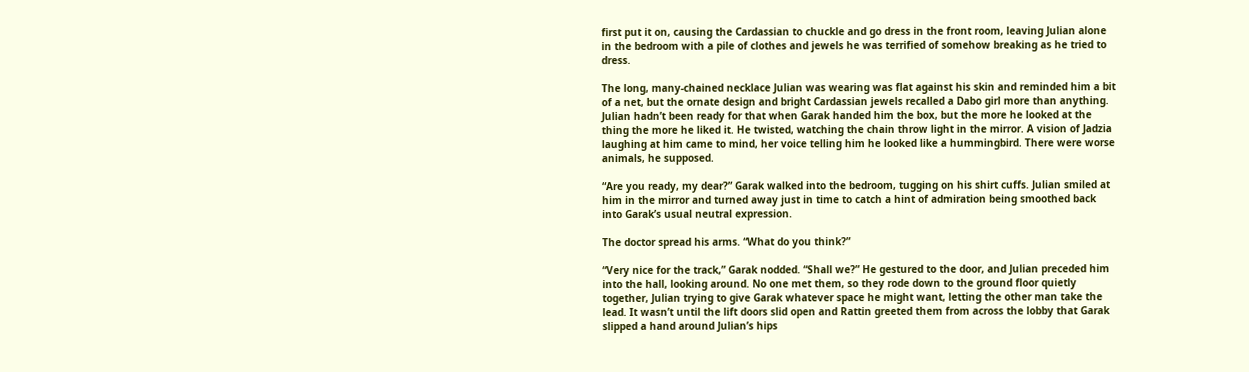first put it on, causing the Cardassian to chuckle and go dress in the front room, leaving Julian alone in the bedroom with a pile of clothes and jewels he was terrified of somehow breaking as he tried to dress.

The long, many-chained necklace Julian was wearing was flat against his skin and reminded him a bit of a net, but the ornate design and bright Cardassian jewels recalled a Dabo girl more than anything. Julian hadn’t been ready for that when Garak handed him the box, but the more he looked at the thing the more he liked it. He twisted, watching the chain throw light in the mirror. A vision of Jadzia laughing at him came to mind, her voice telling him he looked like a hummingbird. There were worse animals, he supposed.

“Are you ready, my dear?” Garak walked into the bedroom, tugging on his shirt cuffs. Julian smiled at him in the mirror and turned away just in time to catch a hint of admiration being smoothed back into Garak’s usual neutral expression.

The doctor spread his arms. “What do you think?”

“Very nice for the track,” Garak nodded. “Shall we?” He gestured to the door, and Julian preceded him into the hall, looking around. No one met them, so they rode down to the ground floor quietly together, Julian trying to give Garak whatever space he might want, letting the other man take the lead. It wasn’t until the lift doors slid open and Rattin greeted them from across the lobby that Garak slipped a hand around Julian’s hips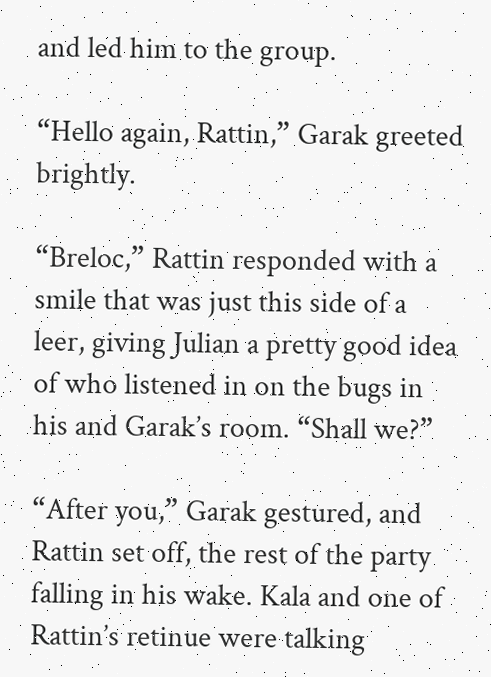and led him to the group.

“Hello again, Rattin,” Garak greeted brightly.

“Breloc,” Rattin responded with a smile that was just this side of a leer, giving Julian a pretty good idea of who listened in on the bugs in his and Garak’s room. “Shall we?”

“After you,” Garak gestured, and Rattin set off, the rest of the party falling in his wake. Kala and one of Rattin’s retinue were talking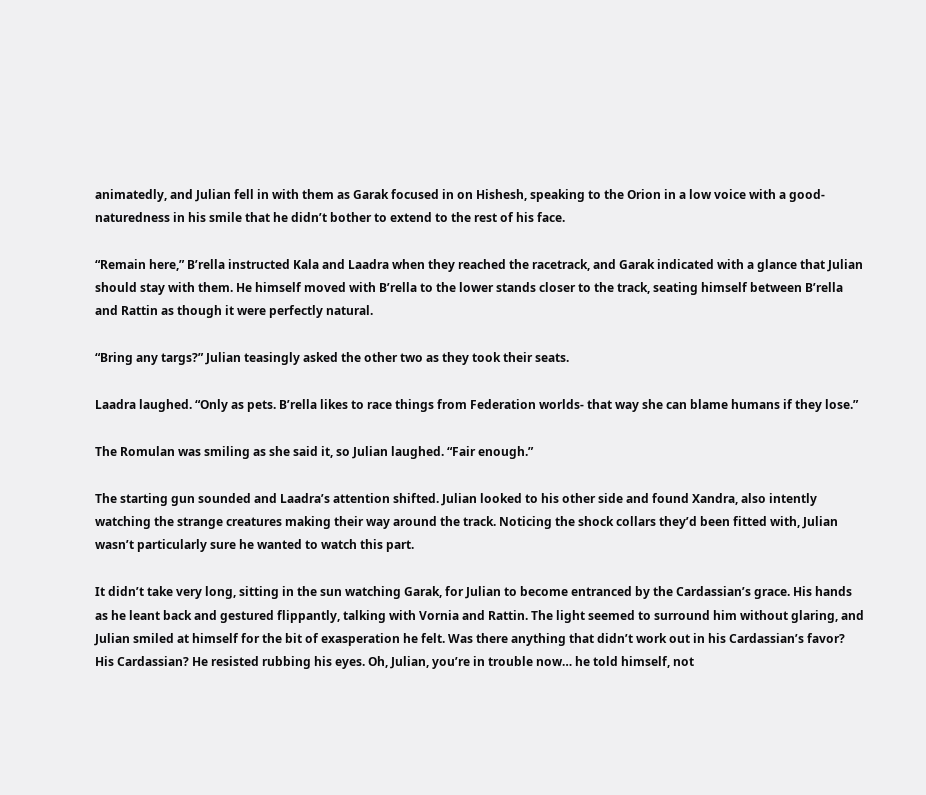animatedly, and Julian fell in with them as Garak focused in on Hishesh, speaking to the Orion in a low voice with a good-naturedness in his smile that he didn’t bother to extend to the rest of his face.

“Remain here,” B’rella instructed Kala and Laadra when they reached the racetrack, and Garak indicated with a glance that Julian should stay with them. He himself moved with B’rella to the lower stands closer to the track, seating himself between B’rella and Rattin as though it were perfectly natural.

“Bring any targs?” Julian teasingly asked the other two as they took their seats.

Laadra laughed. “Only as pets. B’rella likes to race things from Federation worlds- that way she can blame humans if they lose.”

The Romulan was smiling as she said it, so Julian laughed. “Fair enough.”

The starting gun sounded and Laadra’s attention shifted. Julian looked to his other side and found Xandra, also intently watching the strange creatures making their way around the track. Noticing the shock collars they’d been fitted with, Julian wasn’t particularly sure he wanted to watch this part.

It didn’t take very long, sitting in the sun watching Garak, for Julian to become entranced by the Cardassian’s grace. His hands as he leant back and gestured flippantly, talking with Vornia and Rattin. The light seemed to surround him without glaring, and Julian smiled at himself for the bit of exasperation he felt. Was there anything that didn’t work out in his Cardassian’s favor? His Cardassian? He resisted rubbing his eyes. Oh, Julian, you’re in trouble now… he told himself, not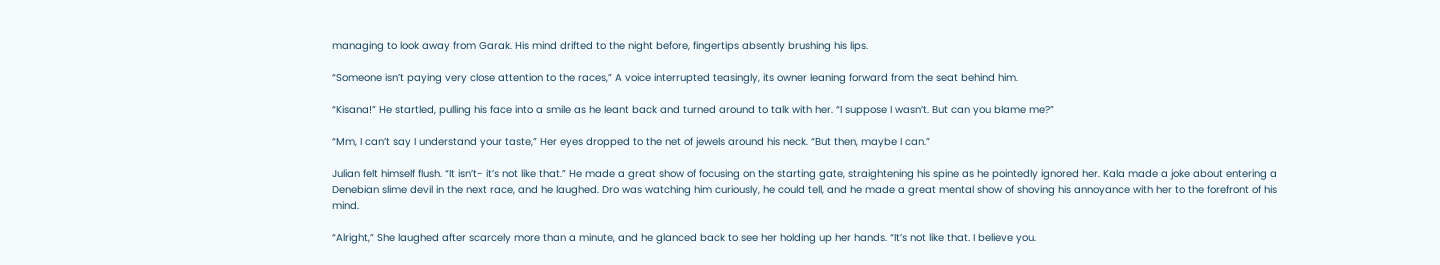managing to look away from Garak. His mind drifted to the night before, fingertips absently brushing his lips.

“Someone isn’t paying very close attention to the races,” A voice interrupted teasingly, its owner leaning forward from the seat behind him.

“Kisana!” He startled, pulling his face into a smile as he leant back and turned around to talk with her. “I suppose I wasn’t. But can you blame me?”

“Mm, I can’t say I understand your taste,” Her eyes dropped to the net of jewels around his neck. “But then, maybe I can.”

Julian felt himself flush. “It isn’t- it’s not like that.” He made a great show of focusing on the starting gate, straightening his spine as he pointedly ignored her. Kala made a joke about entering a Denebian slime devil in the next race, and he laughed. Dro was watching him curiously, he could tell, and he made a great mental show of shoving his annoyance with her to the forefront of his mind.

“Alright,” She laughed after scarcely more than a minute, and he glanced back to see her holding up her hands. “It’s not like that. I believe you.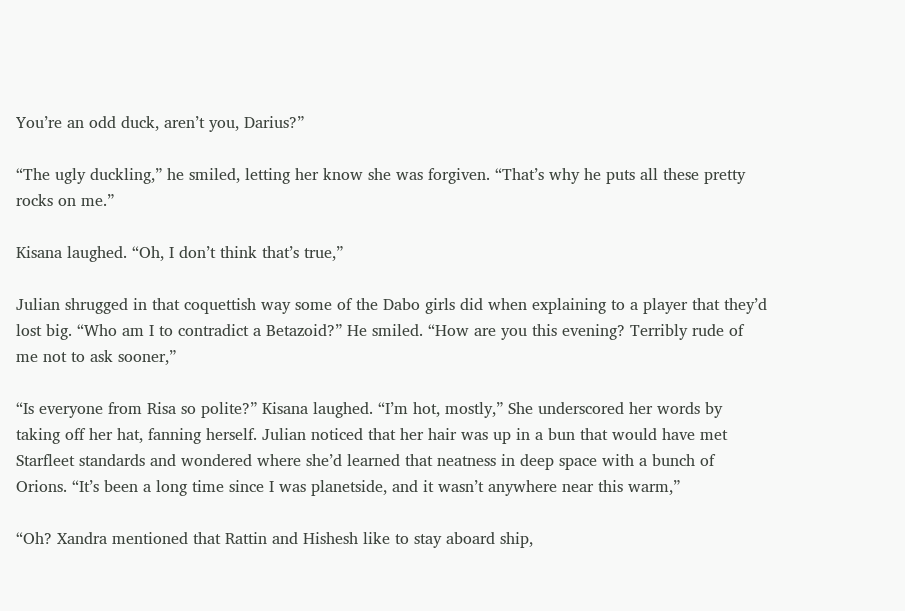You’re an odd duck, aren’t you, Darius?”

“The ugly duckling,” he smiled, letting her know she was forgiven. “That’s why he puts all these pretty rocks on me.”

Kisana laughed. “Oh, I don’t think that’s true,”

Julian shrugged in that coquettish way some of the Dabo girls did when explaining to a player that they’d lost big. “Who am I to contradict a Betazoid?” He smiled. “How are you this evening? Terribly rude of me not to ask sooner,”

“Is everyone from Risa so polite?” Kisana laughed. “I’m hot, mostly,” She underscored her words by taking off her hat, fanning herself. Julian noticed that her hair was up in a bun that would have met Starfleet standards and wondered where she’d learned that neatness in deep space with a bunch of Orions. “It’s been a long time since I was planetside, and it wasn’t anywhere near this warm,”

“Oh? Xandra mentioned that Rattin and Hishesh like to stay aboard ship,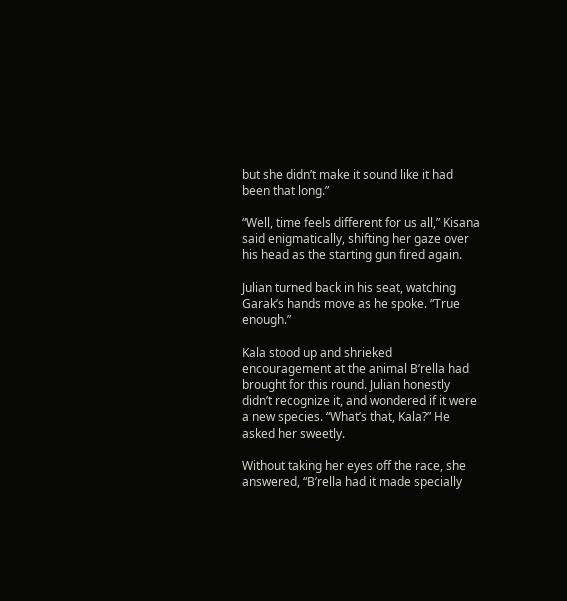but she didn’t make it sound like it had been that long.”

“Well, time feels different for us all,” Kisana said enigmatically, shifting her gaze over his head as the starting gun fired again.

Julian turned back in his seat, watching Garak’s hands move as he spoke. “True enough.”

Kala stood up and shrieked encouragement at the animal B’rella had brought for this round. Julian honestly didn’t recognize it, and wondered if it were a new species. “What’s that, Kala?” He asked her sweetly.

Without taking her eyes off the race, she answered, “B’rella had it made specially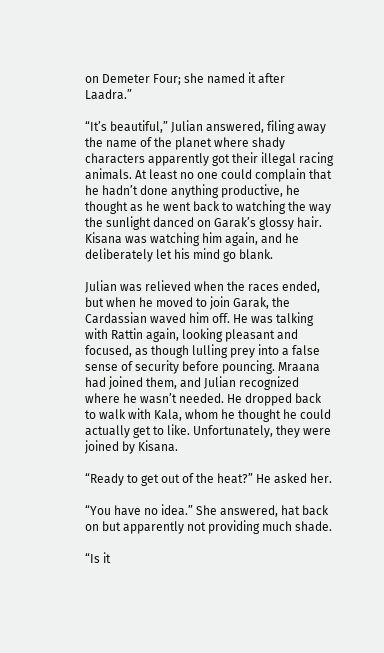on Demeter Four; she named it after Laadra.”

“It’s beautiful,” Julian answered, filing away the name of the planet where shady characters apparently got their illegal racing animals. At least no one could complain that he hadn’t done anything productive, he thought as he went back to watching the way the sunlight danced on Garak’s glossy hair. Kisana was watching him again, and he deliberately let his mind go blank.

Julian was relieved when the races ended, but when he moved to join Garak, the Cardassian waved him off. He was talking with Rattin again, looking pleasant and focused, as though lulling prey into a false sense of security before pouncing. Mraana had joined them, and Julian recognized where he wasn’t needed. He dropped back to walk with Kala, whom he thought he could actually get to like. Unfortunately, they were joined by Kisana.

“Ready to get out of the heat?” He asked her.

“You have no idea.” She answered, hat back on but apparently not providing much shade.

“Is it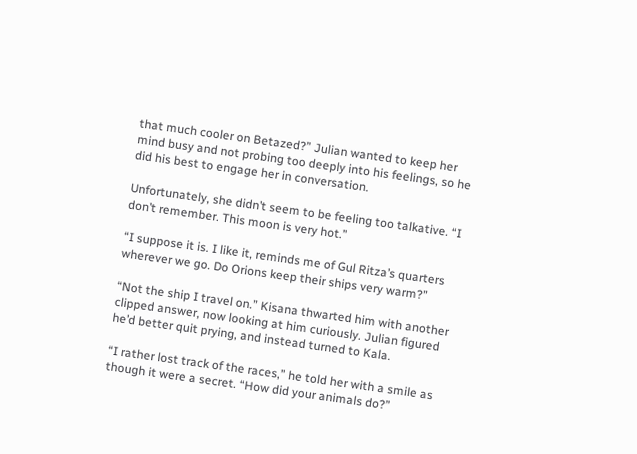that much cooler on Betazed?” Julian wanted to keep her mind busy and not probing too deeply into his feelings, so he did his best to engage her in conversation.

Unfortunately, she didn’t seem to be feeling too talkative. “I don’t remember. This moon is very hot.”

“I suppose it is. I like it, reminds me of Gul Ritza’s quarters wherever we go. Do Orions keep their ships very warm?”

“Not the ship I travel on.” Kisana thwarted him with another clipped answer, now looking at him curiously. Julian figured he’d better quit prying, and instead turned to Kala.

“I rather lost track of the races,” he told her with a smile as though it were a secret. “How did your animals do?”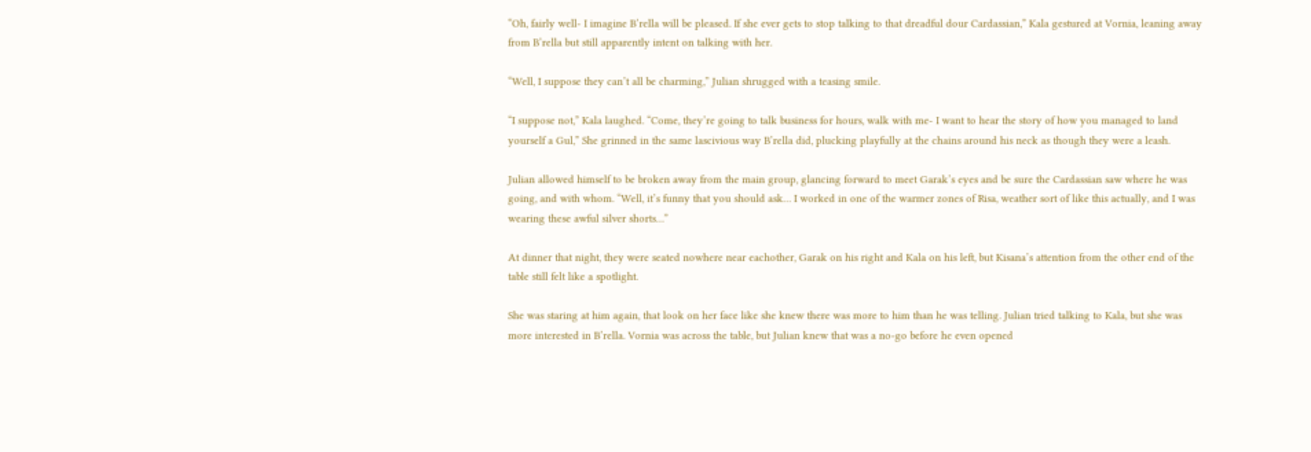“Oh, fairly well- I imagine B’rella will be pleased. If she ever gets to stop talking to that dreadful dour Cardassian,” Kala gestured at Vornia, leaning away from B’rella but still apparently intent on talking with her.

“Well, I suppose they can’t all be charming,” Julian shrugged with a teasing smile.

“I suppose not,” Kala laughed. “Come, they’re going to talk business for hours, walk with me- I want to hear the story of how you managed to land yourself a Gul,” She grinned in the same lascivious way B’rella did, plucking playfully at the chains around his neck as though they were a leash.

Julian allowed himself to be broken away from the main group, glancing forward to meet Garak’s eyes and be sure the Cardassian saw where he was going, and with whom. “Well, it’s funny that you should ask… I worked in one of the warmer zones of Risa, weather sort of like this actually, and I was wearing these awful silver shorts…”

At dinner that night, they were seated nowhere near eachother, Garak on his right and Kala on his left, but Kisana’s attention from the other end of the table still felt like a spotlight.

She was staring at him again, that look on her face like she knew there was more to him than he was telling. Julian tried talking to Kala, but she was more interested in B’rella. Vornia was across the table, but Julian knew that was a no-go before he even opened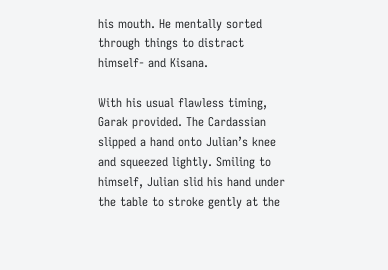his mouth. He mentally sorted through things to distract himself- and Kisana.

With his usual flawless timing, Garak provided. The Cardassian slipped a hand onto Julian’s knee and squeezed lightly. Smiling to himself, Julian slid his hand under the table to stroke gently at the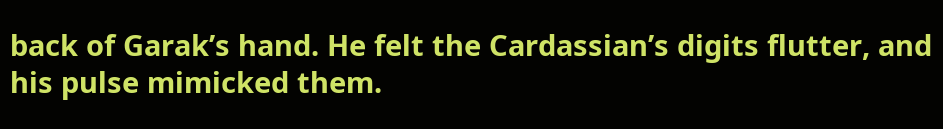back of Garak’s hand. He felt the Cardassian’s digits flutter, and his pulse mimicked them.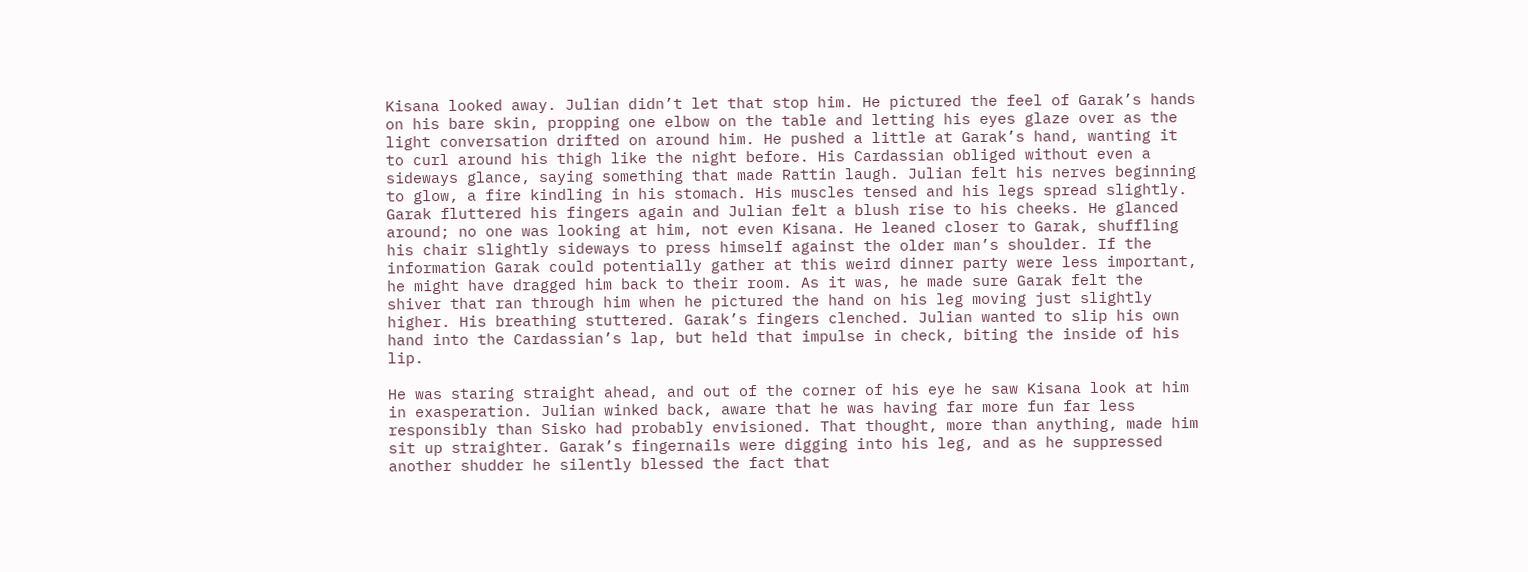Kisana looked away. Julian didn’t let that stop him. He pictured the feel of Garak’s hands on his bare skin, propping one elbow on the table and letting his eyes glaze over as the light conversation drifted on around him. He pushed a little at Garak’s hand, wanting it to curl around his thigh like the night before. His Cardassian obliged without even a sideways glance, saying something that made Rattin laugh. Julian felt his nerves beginning to glow, a fire kindling in his stomach. His muscles tensed and his legs spread slightly. Garak fluttered his fingers again and Julian felt a blush rise to his cheeks. He glanced around; no one was looking at him, not even Kisana. He leaned closer to Garak, shuffling his chair slightly sideways to press himself against the older man’s shoulder. If the information Garak could potentially gather at this weird dinner party were less important, he might have dragged him back to their room. As it was, he made sure Garak felt the shiver that ran through him when he pictured the hand on his leg moving just slightly higher. His breathing stuttered. Garak’s fingers clenched. Julian wanted to slip his own hand into the Cardassian’s lap, but held that impulse in check, biting the inside of his lip.

He was staring straight ahead, and out of the corner of his eye he saw Kisana look at him in exasperation. Julian winked back, aware that he was having far more fun far less responsibly than Sisko had probably envisioned. That thought, more than anything, made him sit up straighter. Garak’s fingernails were digging into his leg, and as he suppressed another shudder he silently blessed the fact that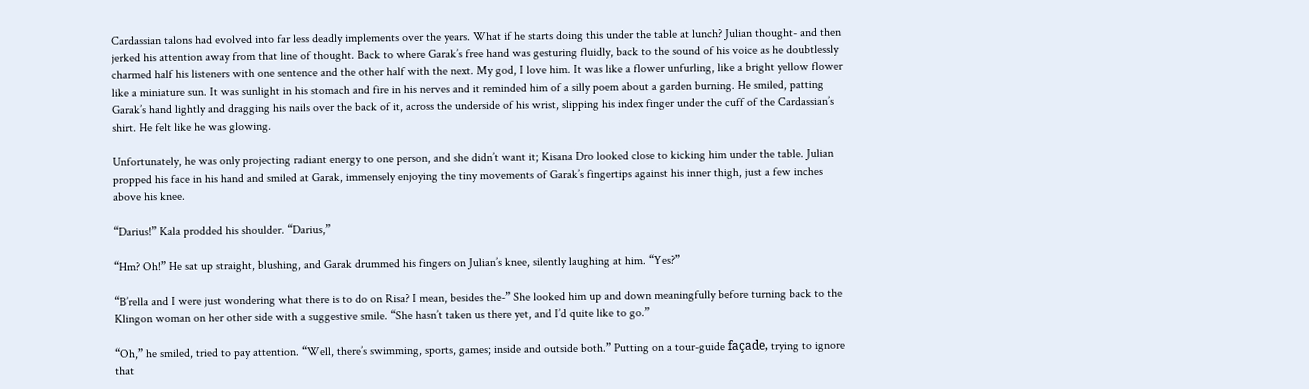Cardassian talons had evolved into far less deadly implements over the years. What if he starts doing this under the table at lunch? Julian thought- and then jerked his attention away from that line of thought. Back to where Garak’s free hand was gesturing fluidly, back to the sound of his voice as he doubtlessly charmed half his listeners with one sentence and the other half with the next. My god, I love him. It was like a flower unfurling, like a bright yellow flower like a miniature sun. It was sunlight in his stomach and fire in his nerves and it reminded him of a silly poem about a garden burning. He smiled, patting Garak’s hand lightly and dragging his nails over the back of it, across the underside of his wrist, slipping his index finger under the cuff of the Cardassian’s shirt. He felt like he was glowing.

Unfortunately, he was only projecting radiant energy to one person, and she didn’t want it; Kisana Dro looked close to kicking him under the table. Julian propped his face in his hand and smiled at Garak, immensely enjoying the tiny movements of Garak’s fingertips against his inner thigh, just a few inches above his knee.

“Darius!” Kala prodded his shoulder. “Darius,”

“Hm? Oh!” He sat up straight, blushing, and Garak drummed his fingers on Julian’s knee, silently laughing at him. “Yes?”

“B’rella and I were just wondering what there is to do on Risa? I mean, besides the-” She looked him up and down meaningfully before turning back to the Klingon woman on her other side with a suggestive smile. “She hasn’t taken us there yet, and I’d quite like to go.”

“Oh,” he smiled, tried to pay attention. “Well, there’s swimming, sports, games; inside and outside both.” Putting on a tour-guide façade, trying to ignore that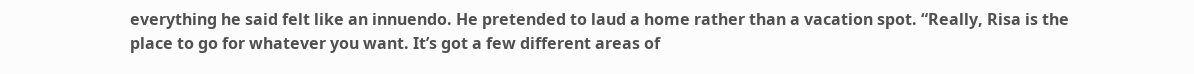everything he said felt like an innuendo. He pretended to laud a home rather than a vacation spot. “Really, Risa is the place to go for whatever you want. It’s got a few different areas of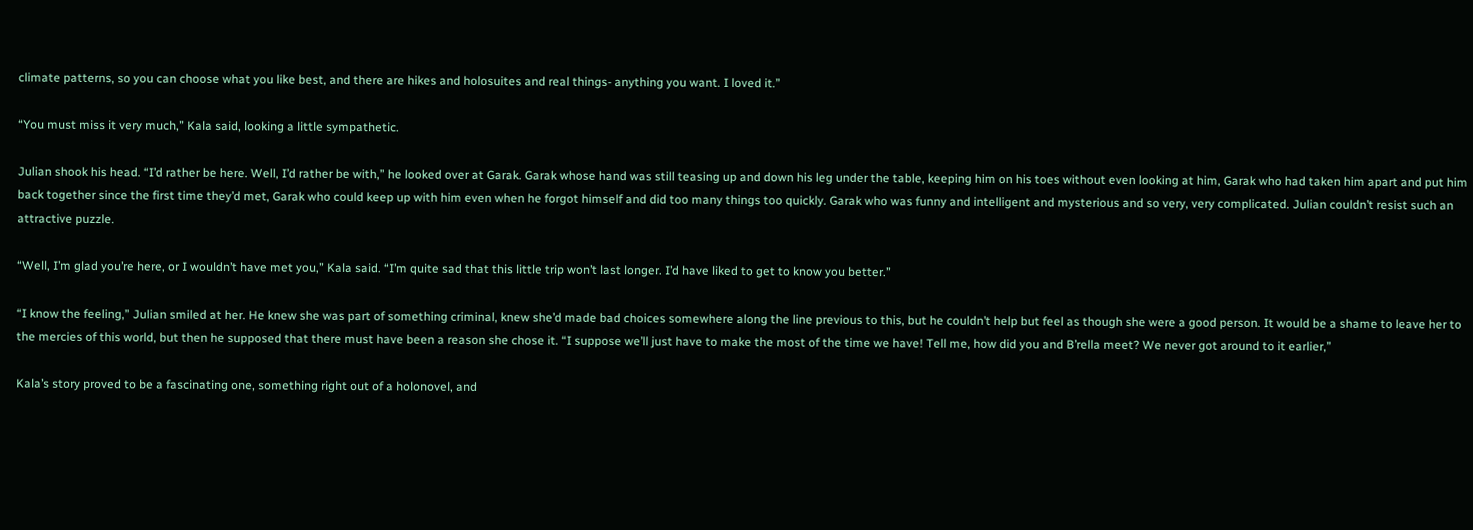climate patterns, so you can choose what you like best, and there are hikes and holosuites and real things- anything you want. I loved it.”

“You must miss it very much,” Kala said, looking a little sympathetic.

Julian shook his head. “I’d rather be here. Well, I’d rather be with,” he looked over at Garak. Garak whose hand was still teasing up and down his leg under the table, keeping him on his toes without even looking at him, Garak who had taken him apart and put him back together since the first time they’d met, Garak who could keep up with him even when he forgot himself and did too many things too quickly. Garak who was funny and intelligent and mysterious and so very, very complicated. Julian couldn’t resist such an attractive puzzle.

“Well, I’m glad you’re here, or I wouldn’t have met you,” Kala said. “I’m quite sad that this little trip won’t last longer. I’d have liked to get to know you better.”

“I know the feeling,” Julian smiled at her. He knew she was part of something criminal, knew she’d made bad choices somewhere along the line previous to this, but he couldn’t help but feel as though she were a good person. It would be a shame to leave her to the mercies of this world, but then he supposed that there must have been a reason she chose it. “I suppose we’ll just have to make the most of the time we have! Tell me, how did you and B’rella meet? We never got around to it earlier,”

Kala’s story proved to be a fascinating one, something right out of a holonovel, and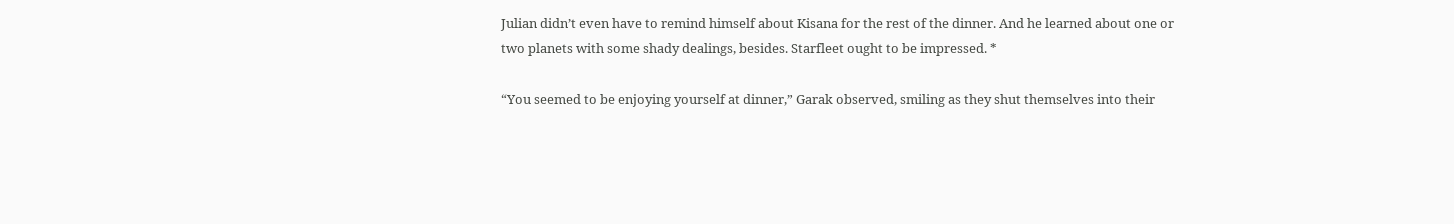Julian didn’t even have to remind himself about Kisana for the rest of the dinner. And he learned about one or two planets with some shady dealings, besides. Starfleet ought to be impressed. *

“You seemed to be enjoying yourself at dinner,” Garak observed, smiling as they shut themselves into their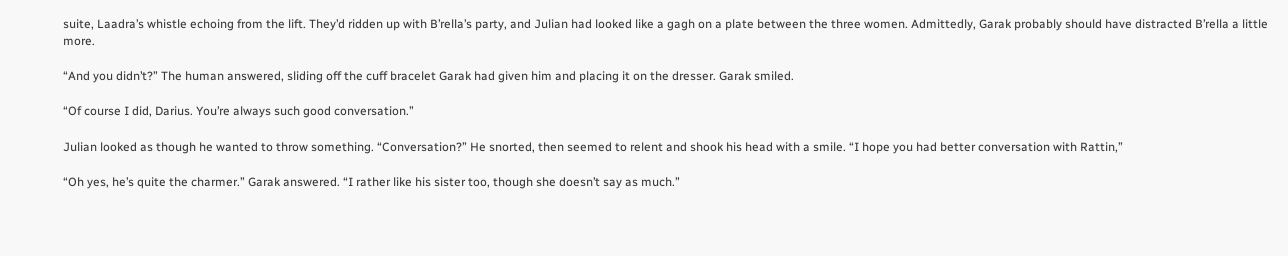suite, Laadra’s whistle echoing from the lift. They’d ridden up with B’rella’s party, and Julian had looked like a gagh on a plate between the three women. Admittedly, Garak probably should have distracted B’rella a little more.

“And you didn’t?” The human answered, sliding off the cuff bracelet Garak had given him and placing it on the dresser. Garak smiled.

“Of course I did, Darius. You’re always such good conversation.”

Julian looked as though he wanted to throw something. “Conversation?” He snorted, then seemed to relent and shook his head with a smile. “I hope you had better conversation with Rattin,”

“Oh yes, he’s quite the charmer.” Garak answered. “I rather like his sister too, though she doesn’t say as much.”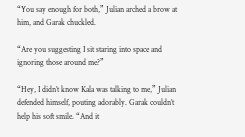“You say enough for both,” Julian arched a brow at him, and Garak chuckled.

“Are you suggesting I sit staring into space and ignoring those around me?”

“Hey, I didn’t know Kala was talking to me,” Julian defended himself, pouting adorably. Garak couldn’t help his soft smile. “And it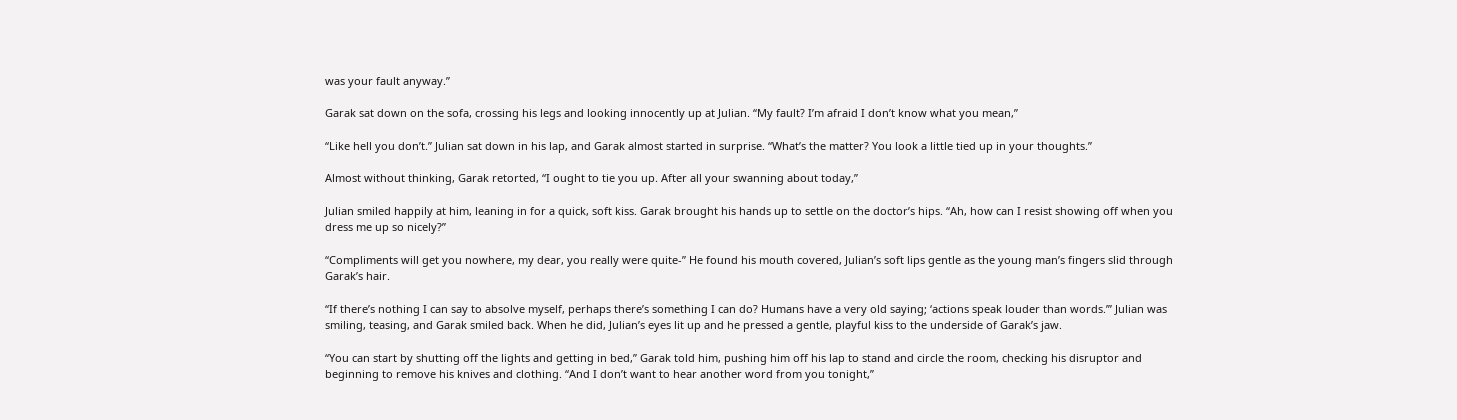was your fault anyway.”

Garak sat down on the sofa, crossing his legs and looking innocently up at Julian. “My fault? I’m afraid I don’t know what you mean,”

“Like hell you don’t.” Julian sat down in his lap, and Garak almost started in surprise. “What’s the matter? You look a little tied up in your thoughts.”

Almost without thinking, Garak retorted, “I ought to tie you up. After all your swanning about today,”

Julian smiled happily at him, leaning in for a quick, soft kiss. Garak brought his hands up to settle on the doctor’s hips. “Ah, how can I resist showing off when you dress me up so nicely?”

“Compliments will get you nowhere, my dear, you really were quite-” He found his mouth covered, Julian’s soft lips gentle as the young man’s fingers slid through Garak’s hair.

“If there’s nothing I can say to absolve myself, perhaps there’s something I can do? Humans have a very old saying; ‘actions speak louder than words.’” Julian was smiling, teasing, and Garak smiled back. When he did, Julian’s eyes lit up and he pressed a gentle, playful kiss to the underside of Garak’s jaw.

“You can start by shutting off the lights and getting in bed,” Garak told him, pushing him off his lap to stand and circle the room, checking his disruptor and beginning to remove his knives and clothing. “And I don’t want to hear another word from you tonight,”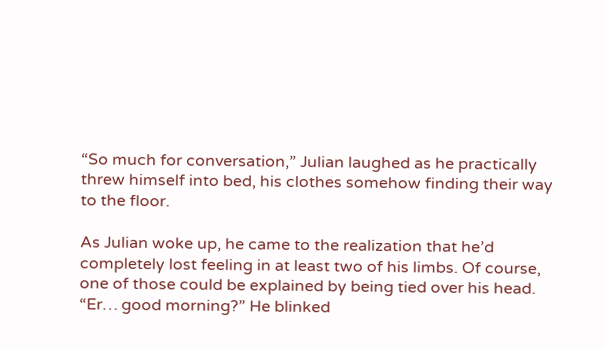“So much for conversation,” Julian laughed as he practically threw himself into bed, his clothes somehow finding their way to the floor.

As Julian woke up, he came to the realization that he’d completely lost feeling in at least two of his limbs. Of course, one of those could be explained by being tied over his head. “Er… good morning?” He blinked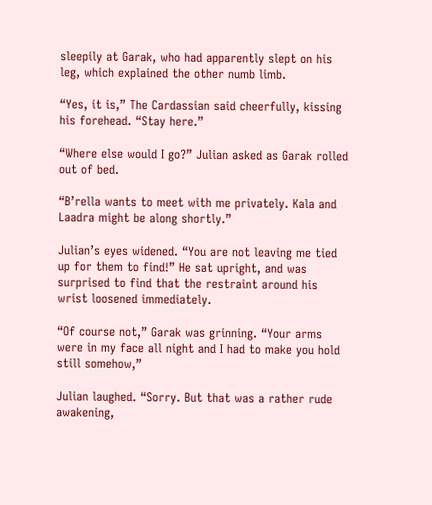sleepily at Garak, who had apparently slept on his leg, which explained the other numb limb.

“Yes, it is,” The Cardassian said cheerfully, kissing his forehead. “Stay here.”

“Where else would I go?” Julian asked as Garak rolled out of bed.

“B’rella wants to meet with me privately. Kala and Laadra might be along shortly.”

Julian’s eyes widened. “You are not leaving me tied up for them to find!” He sat upright, and was surprised to find that the restraint around his wrist loosened immediately.

“Of course not,” Garak was grinning. “Your arms were in my face all night and I had to make you hold still somehow,”

Julian laughed. “Sorry. But that was a rather rude awakening,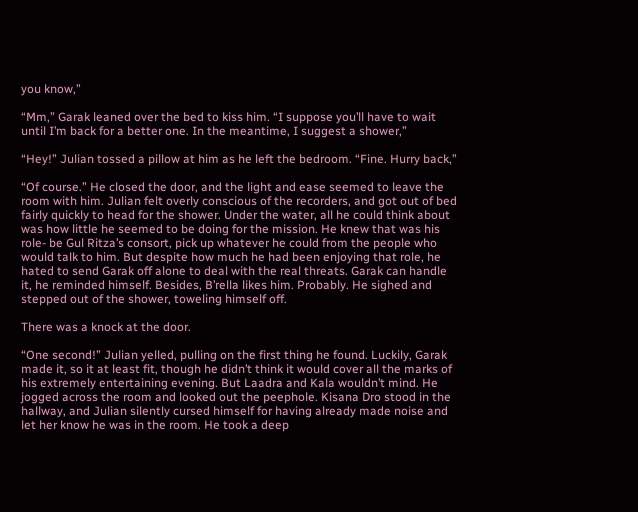you know,”

“Mm,” Garak leaned over the bed to kiss him. “I suppose you’ll have to wait until I’m back for a better one. In the meantime, I suggest a shower,”

“Hey!” Julian tossed a pillow at him as he left the bedroom. “Fine. Hurry back,”

“Of course.” He closed the door, and the light and ease seemed to leave the room with him. Julian felt overly conscious of the recorders, and got out of bed fairly quickly to head for the shower. Under the water, all he could think about was how little he seemed to be doing for the mission. He knew that was his role- be Gul Ritza’s consort, pick up whatever he could from the people who would talk to him. But despite how much he had been enjoying that role, he hated to send Garak off alone to deal with the real threats. Garak can handle it, he reminded himself. Besides, B’rella likes him. Probably. He sighed and stepped out of the shower, toweling himself off.

There was a knock at the door.

“One second!” Julian yelled, pulling on the first thing he found. Luckily, Garak made it, so it at least fit, though he didn’t think it would cover all the marks of his extremely entertaining evening. But Laadra and Kala wouldn’t mind. He jogged across the room and looked out the peephole. Kisana Dro stood in the hallway, and Julian silently cursed himself for having already made noise and let her know he was in the room. He took a deep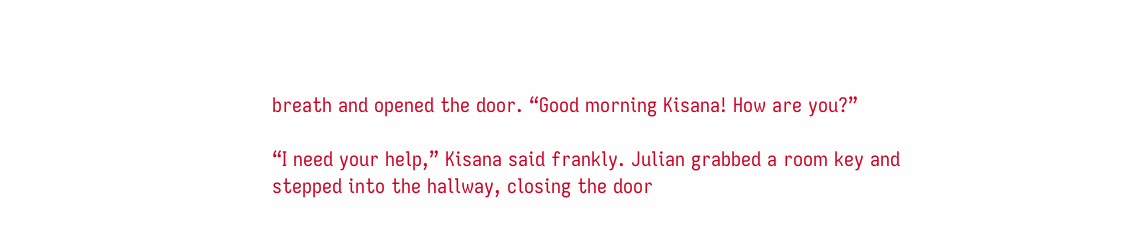breath and opened the door. “Good morning Kisana! How are you?”

“I need your help,” Kisana said frankly. Julian grabbed a room key and stepped into the hallway, closing the door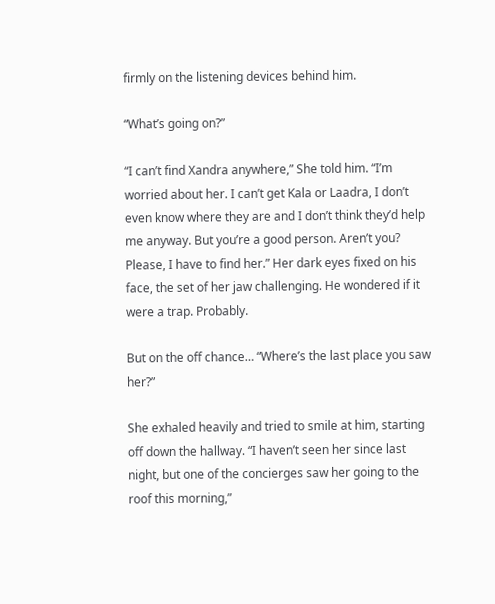firmly on the listening devices behind him.

“What’s going on?”

“I can’t find Xandra anywhere,” She told him. “I’m worried about her. I can’t get Kala or Laadra, I don’t even know where they are and I don’t think they’d help me anyway. But you’re a good person. Aren’t you? Please, I have to find her.” Her dark eyes fixed on his face, the set of her jaw challenging. He wondered if it were a trap. Probably.

But on the off chance… “Where’s the last place you saw her?”

She exhaled heavily and tried to smile at him, starting off down the hallway. “I haven’t seen her since last night, but one of the concierges saw her going to the roof this morning,”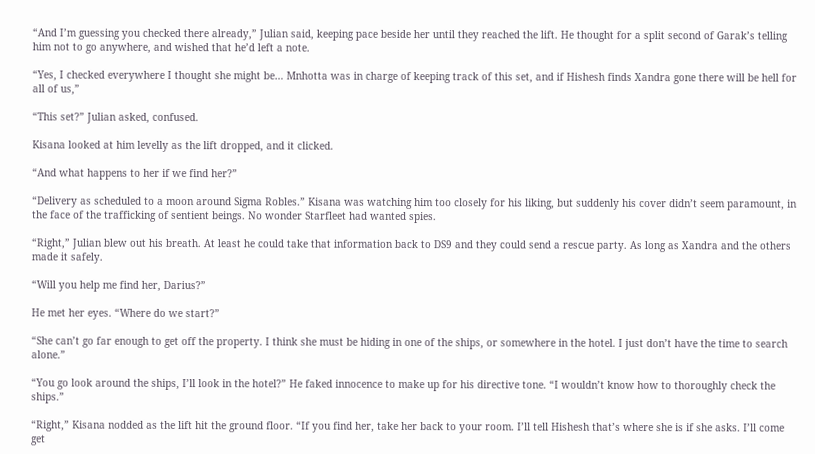“And I’m guessing you checked there already,” Julian said, keeping pace beside her until they reached the lift. He thought for a split second of Garak’s telling him not to go anywhere, and wished that he’d left a note.

“Yes, I checked everywhere I thought she might be… Mnhotta was in charge of keeping track of this set, and if Hishesh finds Xandra gone there will be hell for all of us,”

“This set?” Julian asked, confused.

Kisana looked at him levelly as the lift dropped, and it clicked.

“And what happens to her if we find her?”

“Delivery as scheduled to a moon around Sigma Robles.” Kisana was watching him too closely for his liking, but suddenly his cover didn’t seem paramount, in the face of the trafficking of sentient beings. No wonder Starfleet had wanted spies.

“Right,” Julian blew out his breath. At least he could take that information back to DS9 and they could send a rescue party. As long as Xandra and the others made it safely.

“Will you help me find her, Darius?”

He met her eyes. “Where do we start?”

“She can’t go far enough to get off the property. I think she must be hiding in one of the ships, or somewhere in the hotel. I just don’t have the time to search alone.”

“You go look around the ships, I’ll look in the hotel?” He faked innocence to make up for his directive tone. “I wouldn’t know how to thoroughly check the ships.”

“Right,” Kisana nodded as the lift hit the ground floor. “If you find her, take her back to your room. I’ll tell Hishesh that’s where she is if she asks. I’ll come get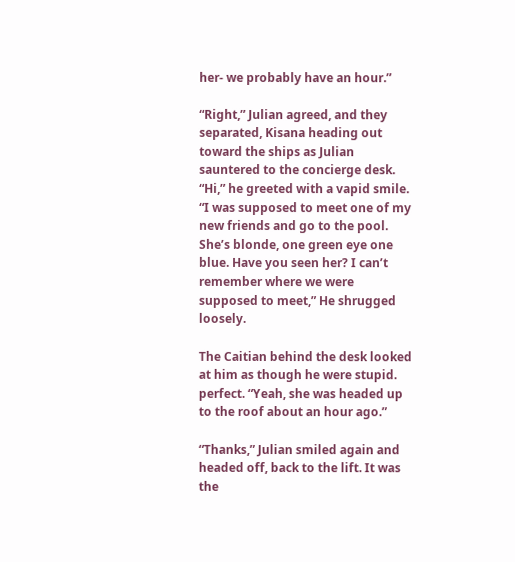her- we probably have an hour.”

“Right,” Julian agreed, and they separated, Kisana heading out toward the ships as Julian sauntered to the concierge desk. “Hi,” he greeted with a vapid smile. “I was supposed to meet one of my new friends and go to the pool. She’s blonde, one green eye one blue. Have you seen her? I can’t remember where we were supposed to meet,” He shrugged loosely.

The Caitian behind the desk looked at him as though he were stupid. perfect. “Yeah, she was headed up to the roof about an hour ago.”

“Thanks,” Julian smiled again and headed off, back to the lift. It was the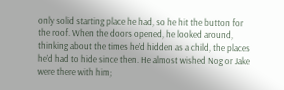only solid starting place he had, so he hit the button for the roof. When the doors opened, he looked around, thinking about the times he’d hidden as a child, the places he’d had to hide since then. He almost wished Nog or Jake were there with him;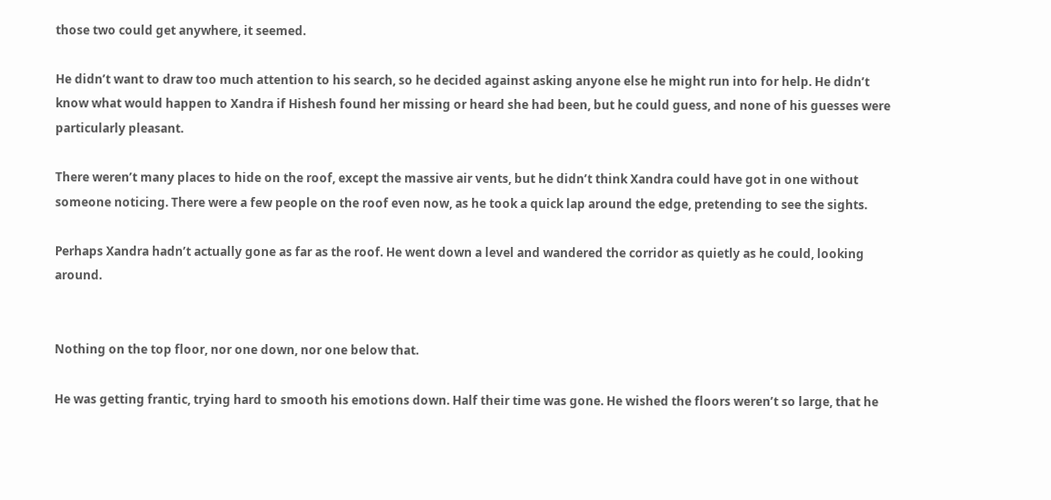those two could get anywhere, it seemed.

He didn’t want to draw too much attention to his search, so he decided against asking anyone else he might run into for help. He didn’t know what would happen to Xandra if Hishesh found her missing or heard she had been, but he could guess, and none of his guesses were particularly pleasant.

There weren’t many places to hide on the roof, except the massive air vents, but he didn’t think Xandra could have got in one without someone noticing. There were a few people on the roof even now, as he took a quick lap around the edge, pretending to see the sights.

Perhaps Xandra hadn’t actually gone as far as the roof. He went down a level and wandered the corridor as quietly as he could, looking around.


Nothing on the top floor, nor one down, nor one below that.

He was getting frantic, trying hard to smooth his emotions down. Half their time was gone. He wished the floors weren’t so large, that he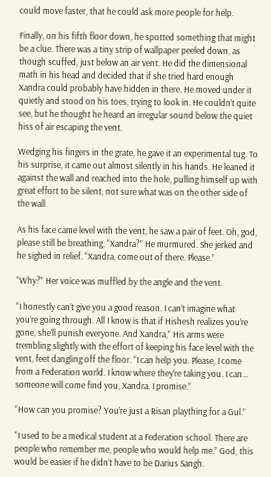could move faster, that he could ask more people for help.

Finally, on his fifth floor down, he spotted something that might be a clue. There was a tiny strip of wallpaper peeled down, as though scuffed, just below an air vent. He did the dimensional math in his head and decided that if she tried hard enough Xandra could probably have hidden in there. He moved under it quietly and stood on his toes, trying to look in. He couldn’t quite see, but he thought he heard an irregular sound below the quiet hiss of air escaping the vent.

Wedging his fingers in the grate, he gave it an experimental tug. To his surprise, it came out almost silently in his hands. He leaned it against the wall and reached into the hole, pulling himself up with great effort to be silent, not sure what was on the other side of the wall.

As his face came level with the vent, he saw a pair of feet. Oh, god, please still be breathing, “Xandra?” He murmured. She jerked and he sighed in relief. “Xandra, come out of there. Please.”

“Why?” Her voice was muffled by the angle and the vent.

“I honestly can’t give you a good reason. I can’t imagine what you’re going through. All I know is that if Hishesh realizes you’re gone, she’ll punish everyone. And Xandra,” His arms were trembling slightly with the effort of keeping his face level with the vent, feet dangling off the floor. “I can help you. Please, I come from a Federation world. I know where they’re taking you. I can… someone will come find you, Xandra. I promise.”

“How can you promise? You’re just a Risan plaything for a Gul.”

“I used to be a medical student at a Federation school. There are people who remember me, people who would help me.” God, this would be easier if he didn’t have to be Darius Sangh.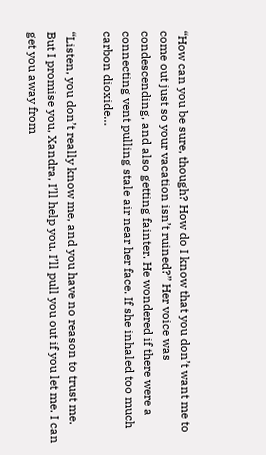“How can you be sure, though? How do I know that you don’t want me to come out just so your vacation isn’t ruined?” Her voice was condescending, and also getting fainter. He wondered if there were a connecting vent pulling stale air near her face. If she inhaled too much carbon dioxide…

“Listen, you don’t really know me, and you have no reason to trust me. But I promise you, Xandra, I’ll help you. I’ll pull you out if you let me. I can get you away from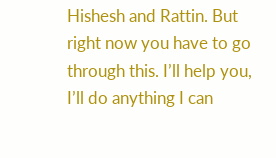Hishesh and Rattin. But right now you have to go through this. I’ll help you, I’ll do anything I can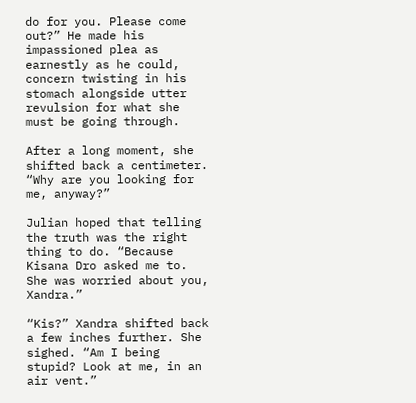do for you. Please come out?” He made his impassioned plea as earnestly as he could, concern twisting in his stomach alongside utter revulsion for what she must be going through.

After a long moment, she shifted back a centimeter. “Why are you looking for me, anyway?”

Julian hoped that telling the truth was the right thing to do. “Because Kisana Dro asked me to. She was worried about you, Xandra.”

“Kis?” Xandra shifted back a few inches further. She sighed. “Am I being stupid? Look at me, in an air vent.”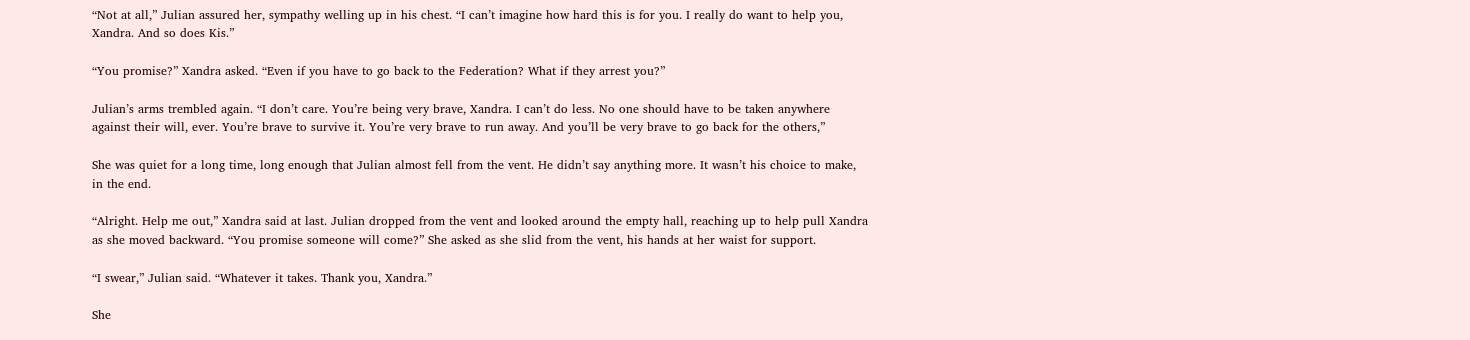“Not at all,” Julian assured her, sympathy welling up in his chest. “I can’t imagine how hard this is for you. I really do want to help you, Xandra. And so does Kis.”

“You promise?” Xandra asked. “Even if you have to go back to the Federation? What if they arrest you?”

Julian’s arms trembled again. “I don’t care. You’re being very brave, Xandra. I can’t do less. No one should have to be taken anywhere against their will, ever. You’re brave to survive it. You’re very brave to run away. And you’ll be very brave to go back for the others,”

She was quiet for a long time, long enough that Julian almost fell from the vent. He didn’t say anything more. It wasn’t his choice to make, in the end.

“Alright. Help me out,” Xandra said at last. Julian dropped from the vent and looked around the empty hall, reaching up to help pull Xandra as she moved backward. “You promise someone will come?” She asked as she slid from the vent, his hands at her waist for support.

“I swear,” Julian said. “Whatever it takes. Thank you, Xandra.”

She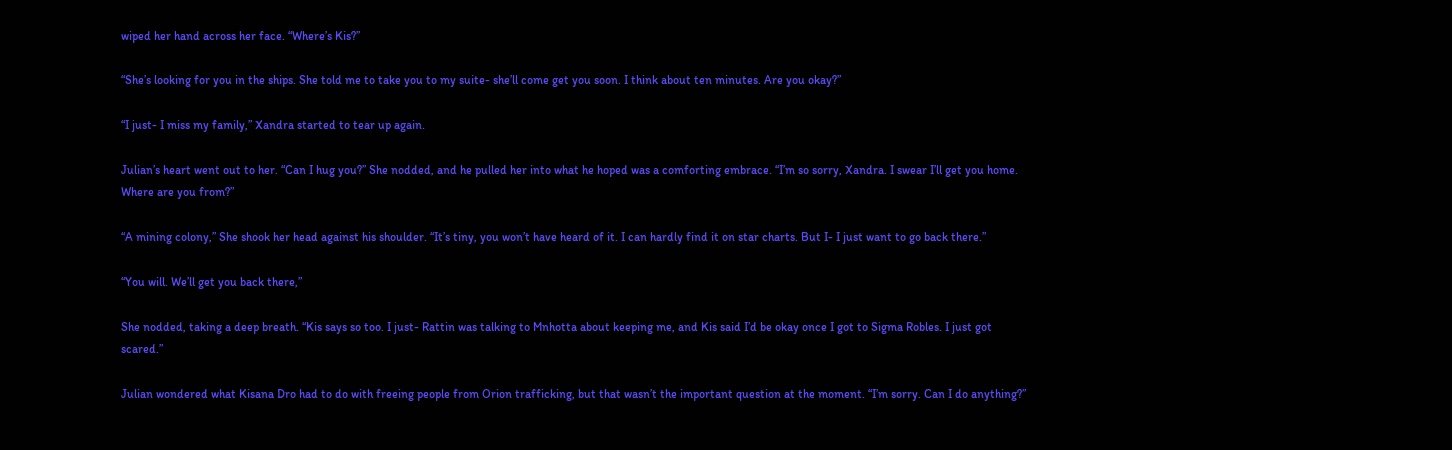wiped her hand across her face. “Where’s Kis?”

“She’s looking for you in the ships. She told me to take you to my suite- she’ll come get you soon. I think about ten minutes. Are you okay?”

“I just- I miss my family,” Xandra started to tear up again.

Julian’s heart went out to her. “Can I hug you?” She nodded, and he pulled her into what he hoped was a comforting embrace. “I’m so sorry, Xandra. I swear I’ll get you home. Where are you from?”

“A mining colony,” She shook her head against his shoulder. “It’s tiny, you won’t have heard of it. I can hardly find it on star charts. But I- I just want to go back there.”

“You will. We’ll get you back there,”

She nodded, taking a deep breath. “Kis says so too. I just- Rattin was talking to Mnhotta about keeping me, and Kis said I’d be okay once I got to Sigma Robles. I just got scared.”

Julian wondered what Kisana Dro had to do with freeing people from Orion trafficking, but that wasn’t the important question at the moment. “I’m sorry. Can I do anything?”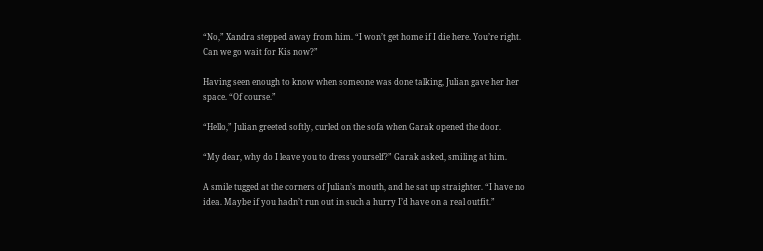“No,” Xandra stepped away from him. “I won’t get home if I die here. You’re right. Can we go wait for Kis now?”

Having seen enough to know when someone was done talking, Julian gave her her space. “Of course.”

“Hello,” Julian greeted softly, curled on the sofa when Garak opened the door.

“My dear, why do I leave you to dress yourself?” Garak asked, smiling at him.

A smile tugged at the corners of Julian’s mouth, and he sat up straighter. “I have no idea. Maybe if you hadn’t run out in such a hurry I’d have on a real outfit.”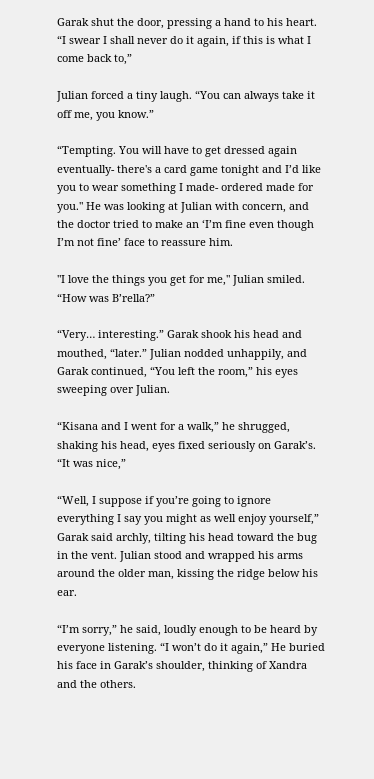Garak shut the door, pressing a hand to his heart. “I swear I shall never do it again, if this is what I come back to,”

Julian forced a tiny laugh. “You can always take it off me, you know.”

“Tempting. You will have to get dressed again eventually- there's a card game tonight and I’d like you to wear something I made- ordered made for you." He was looking at Julian with concern, and the doctor tried to make an ‘I’m fine even though I’m not fine’ face to reassure him.

"I love the things you get for me," Julian smiled. “How was B’rella?”

“Very… interesting.” Garak shook his head and mouthed, “later.” Julian nodded unhappily, and Garak continued, “You left the room,” his eyes sweeping over Julian.

“Kisana and I went for a walk,” he shrugged, shaking his head, eyes fixed seriously on Garak’s. “It was nice,”

“Well, I suppose if you’re going to ignore everything I say you might as well enjoy yourself,” Garak said archly, tilting his head toward the bug in the vent. Julian stood and wrapped his arms around the older man, kissing the ridge below his ear.

“I’m sorry,” he said, loudly enough to be heard by everyone listening. “I won’t do it again,” He buried his face in Garak’s shoulder, thinking of Xandra and the others.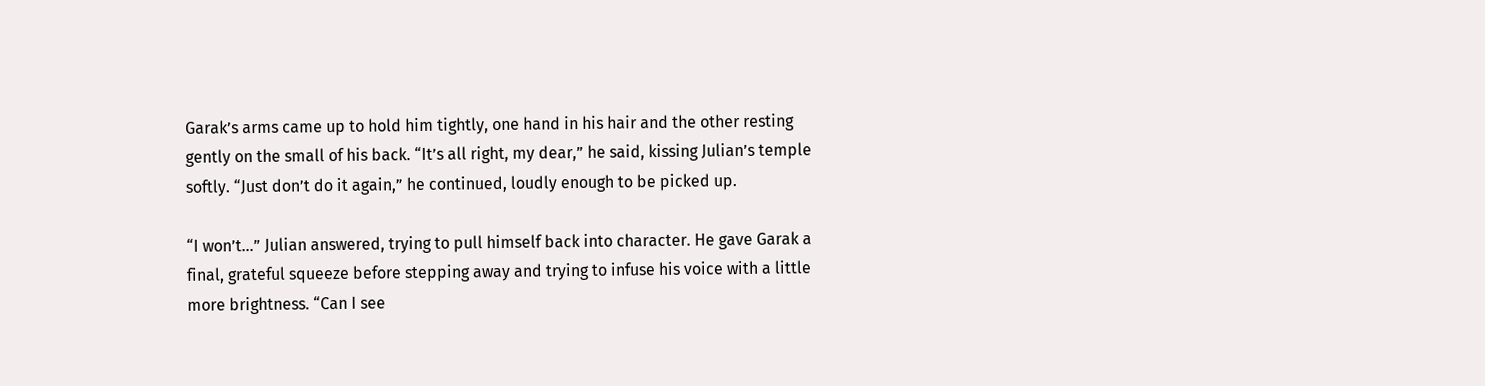Garak’s arms came up to hold him tightly, one hand in his hair and the other resting gently on the small of his back. “It’s all right, my dear,” he said, kissing Julian’s temple softly. “Just don’t do it again,” he continued, loudly enough to be picked up.

“I won’t…” Julian answered, trying to pull himself back into character. He gave Garak a final, grateful squeeze before stepping away and trying to infuse his voice with a little more brightness. “Can I see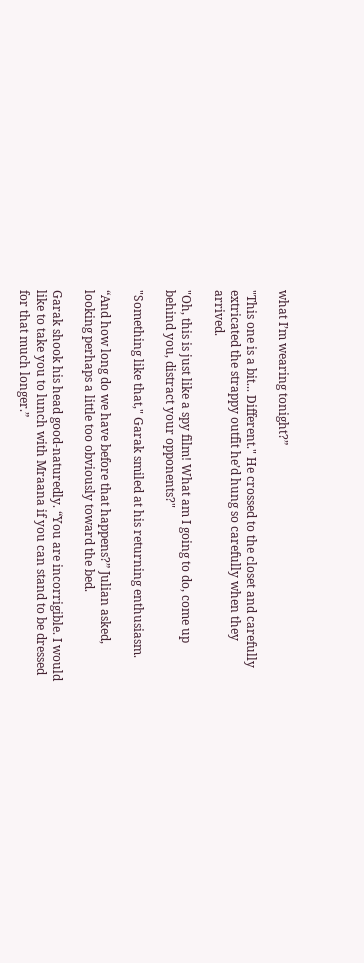what I’m wearing tonight?”

"This one is a bit... Different." He crossed to the closet and carefully extricated the strappy outfit he’d hung so carefully when they arrived.

"Oh, this is just like a spy film! What am I going to do, come up behind you, distract your opponents?"

"Something like that," Garak smiled at his returning enthusiasm.

“And how long do we have before that happens?” Julian asked, looking perhaps a little too obviously toward the bed.

Garak shook his head good-naturedly. “You are incorrigible. I would like to take you to lunch with Mraana if you can stand to be dressed for that much longer.”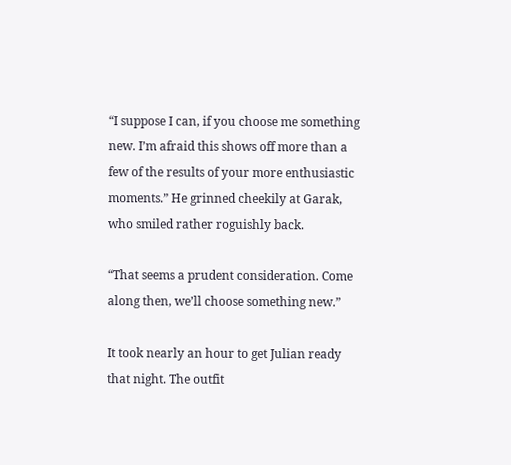“I suppose I can, if you choose me something new. I’m afraid this shows off more than a few of the results of your more enthusiastic moments.” He grinned cheekily at Garak, who smiled rather roguishly back.

“That seems a prudent consideration. Come along then, we’ll choose something new.”

It took nearly an hour to get Julian ready that night. The outfit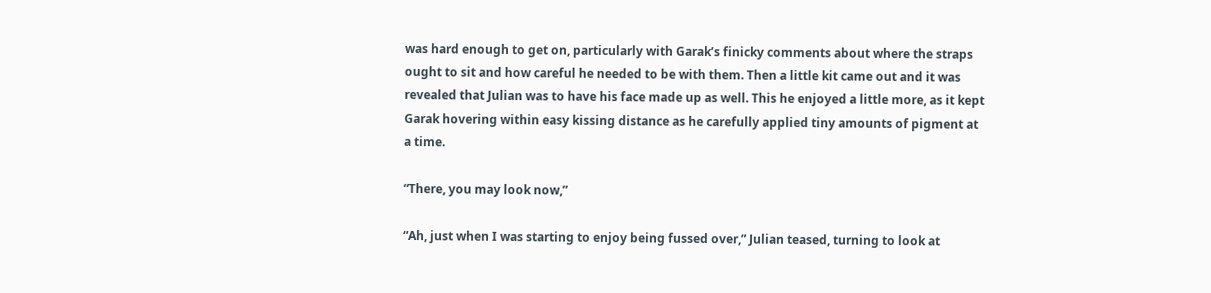was hard enough to get on, particularly with Garak’s finicky comments about where the straps ought to sit and how careful he needed to be with them. Then a little kit came out and it was revealed that Julian was to have his face made up as well. This he enjoyed a little more, as it kept Garak hovering within easy kissing distance as he carefully applied tiny amounts of pigment at a time.

“There, you may look now,”

“Ah, just when I was starting to enjoy being fussed over,” Julian teased, turning to look at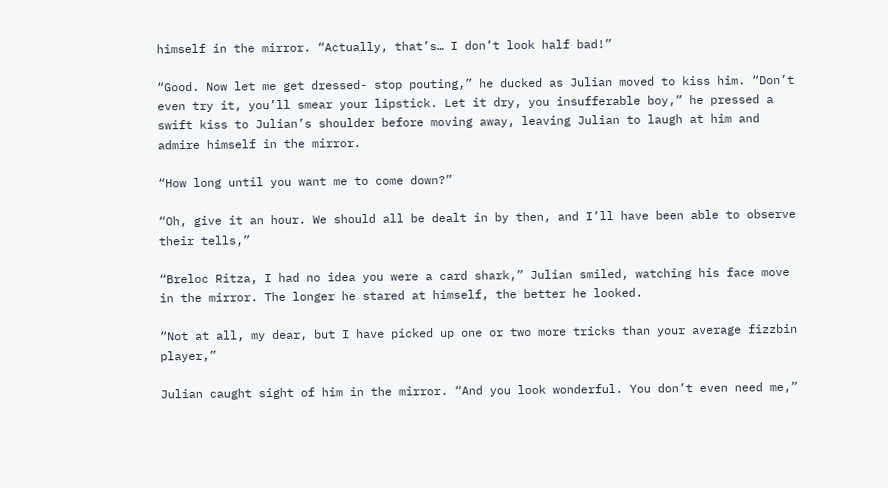himself in the mirror. “Actually, that’s… I don’t look half bad!”

“Good. Now let me get dressed- stop pouting,” he ducked as Julian moved to kiss him. “Don’t even try it, you’ll smear your lipstick. Let it dry, you insufferable boy,” he pressed a swift kiss to Julian’s shoulder before moving away, leaving Julian to laugh at him and admire himself in the mirror.

“How long until you want me to come down?”

“Oh, give it an hour. We should all be dealt in by then, and I’ll have been able to observe their tells,”

“Breloc Ritza, I had no idea you were a card shark,” Julian smiled, watching his face move in the mirror. The longer he stared at himself, the better he looked.

“Not at all, my dear, but I have picked up one or two more tricks than your average fizzbin player,”

Julian caught sight of him in the mirror. “And you look wonderful. You don’t even need me,”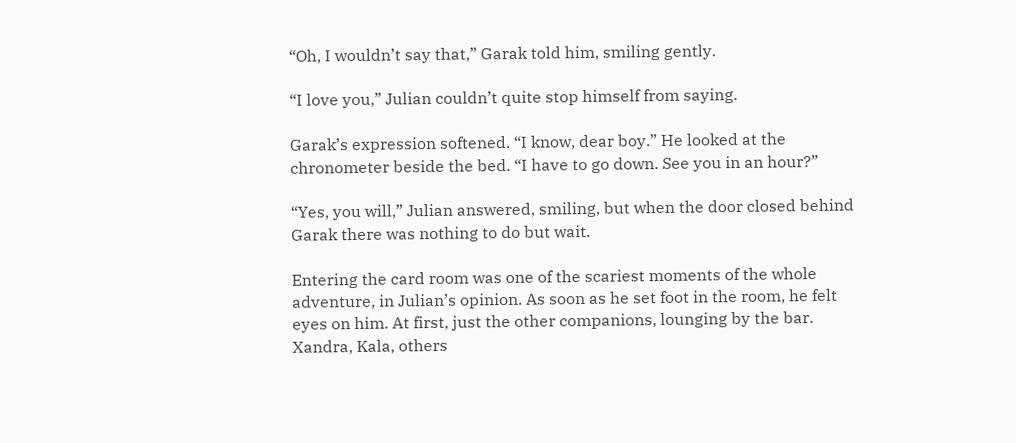“Oh, I wouldn’t say that,” Garak told him, smiling gently.

“I love you,” Julian couldn’t quite stop himself from saying.

Garak’s expression softened. “I know, dear boy.” He looked at the chronometer beside the bed. “I have to go down. See you in an hour?”

“Yes, you will,” Julian answered, smiling, but when the door closed behind Garak there was nothing to do but wait.

Entering the card room was one of the scariest moments of the whole adventure, in Julian’s opinion. As soon as he set foot in the room, he felt eyes on him. At first, just the other companions, lounging by the bar. Xandra, Kala, others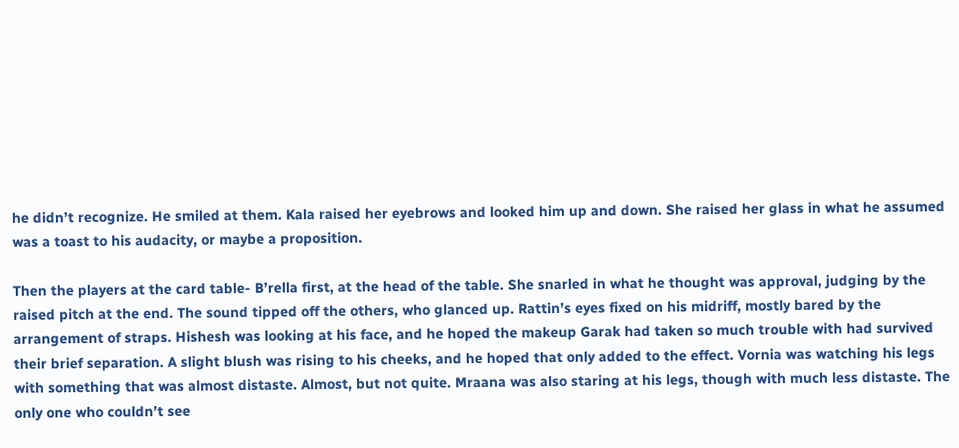he didn’t recognize. He smiled at them. Kala raised her eyebrows and looked him up and down. She raised her glass in what he assumed was a toast to his audacity, or maybe a proposition.

Then the players at the card table- B’rella first, at the head of the table. She snarled in what he thought was approval, judging by the raised pitch at the end. The sound tipped off the others, who glanced up. Rattin’s eyes fixed on his midriff, mostly bared by the arrangement of straps. Hishesh was looking at his face, and he hoped the makeup Garak had taken so much trouble with had survived their brief separation. A slight blush was rising to his cheeks, and he hoped that only added to the effect. Vornia was watching his legs with something that was almost distaste. Almost, but not quite. Mraana was also staring at his legs, though with much less distaste. The only one who couldn’t see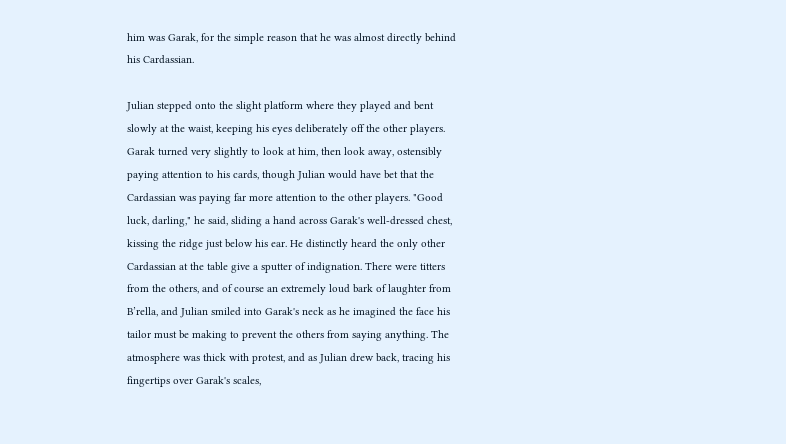him was Garak, for the simple reason that he was almost directly behind his Cardassian.

Julian stepped onto the slight platform where they played and bent slowly at the waist, keeping his eyes deliberately off the other players. Garak turned very slightly to look at him, then look away, ostensibly paying attention to his cards, though Julian would have bet that the Cardassian was paying far more attention to the other players. "Good luck, darling," he said, sliding a hand across Garak's well-dressed chest, kissing the ridge just below his ear. He distinctly heard the only other Cardassian at the table give a sputter of indignation. There were titters from the others, and of course an extremely loud bark of laughter from B’rella, and Julian smiled into Garak's neck as he imagined the face his tailor must be making to prevent the others from saying anything. The atmosphere was thick with protest, and as Julian drew back, tracing his fingertips over Garak's scales,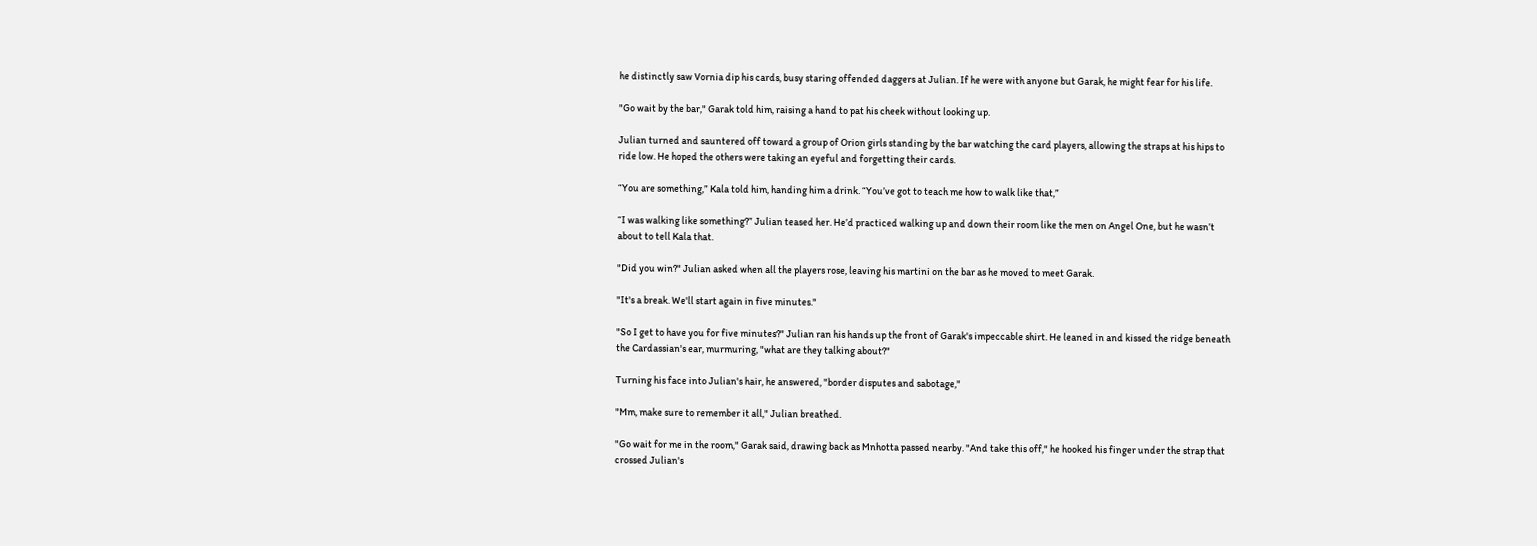he distinctly saw Vornia dip his cards, busy staring offended daggers at Julian. If he were with anyone but Garak, he might fear for his life.

"Go wait by the bar," Garak told him, raising a hand to pat his cheek without looking up.

Julian turned and sauntered off toward a group of Orion girls standing by the bar watching the card players, allowing the straps at his hips to ride low. He hoped the others were taking an eyeful and forgetting their cards.

“You are something,” Kala told him, handing him a drink. “You’ve got to teach me how to walk like that,”

“I was walking like something?” Julian teased her. He’d practiced walking up and down their room like the men on Angel One, but he wasn’t about to tell Kala that.

"Did you win?" Julian asked when all the players rose, leaving his martini on the bar as he moved to meet Garak.

"It's a break. We'll start again in five minutes."

"So I get to have you for five minutes?" Julian ran his hands up the front of Garak's impeccable shirt. He leaned in and kissed the ridge beneath the Cardassian's ear, murmuring, "what are they talking about?"

Turning his face into Julian's hair, he answered, "border disputes and sabotage,"

"Mm, make sure to remember it all," Julian breathed.

"Go wait for me in the room," Garak said, drawing back as Mnhotta passed nearby. "And take this off," he hooked his finger under the strap that crossed Julian's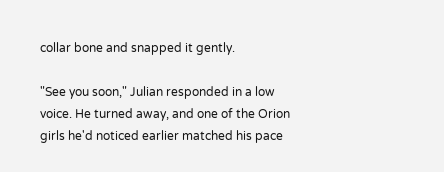collar bone and snapped it gently.

"See you soon," Julian responded in a low voice. He turned away, and one of the Orion girls he'd noticed earlier matched his pace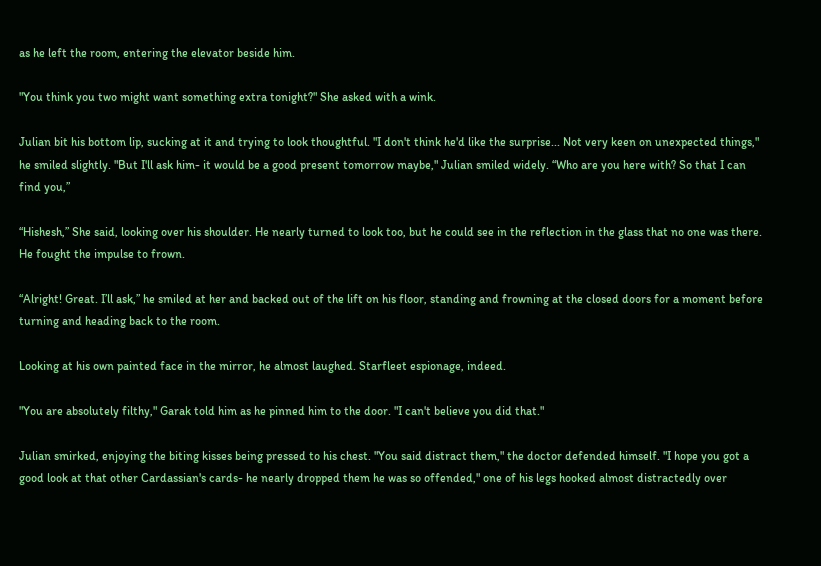as he left the room, entering the elevator beside him.

"You think you two might want something extra tonight?" She asked with a wink.

Julian bit his bottom lip, sucking at it and trying to look thoughtful. "I don't think he'd like the surprise... Not very keen on unexpected things," he smiled slightly. "But I'll ask him- it would be a good present tomorrow maybe," Julian smiled widely. “Who are you here with? So that I can find you,”

“Hishesh,” She said, looking over his shoulder. He nearly turned to look too, but he could see in the reflection in the glass that no one was there. He fought the impulse to frown.

“Alright! Great. I’ll ask,” he smiled at her and backed out of the lift on his floor, standing and frowning at the closed doors for a moment before turning and heading back to the room.

Looking at his own painted face in the mirror, he almost laughed. Starfleet espionage, indeed.

"You are absolutely filthy," Garak told him as he pinned him to the door. "I can't believe you did that."

Julian smirked, enjoying the biting kisses being pressed to his chest. "You said distract them," the doctor defended himself. "I hope you got a good look at that other Cardassian's cards- he nearly dropped them he was so offended," one of his legs hooked almost distractedly over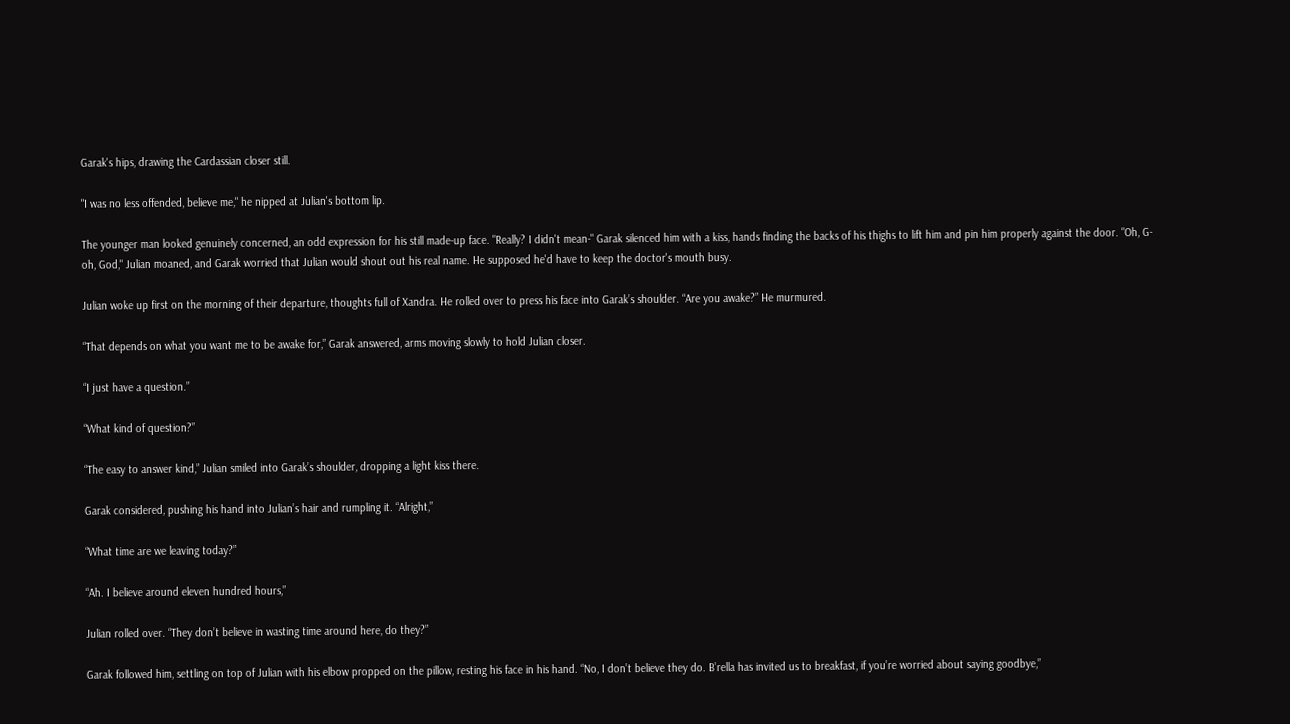Garak's hips, drawing the Cardassian closer still.

"I was no less offended, believe me," he nipped at Julian's bottom lip.

The younger man looked genuinely concerned, an odd expression for his still made-up face. "Really? I didn't mean-" Garak silenced him with a kiss, hands finding the backs of his thighs to lift him and pin him properly against the door. "Oh, G- oh, God," Julian moaned, and Garak worried that Julian would shout out his real name. He supposed he'd have to keep the doctor's mouth busy.

Julian woke up first on the morning of their departure, thoughts full of Xandra. He rolled over to press his face into Garak’s shoulder. “Are you awake?” He murmured.

“That depends on what you want me to be awake for,” Garak answered, arms moving slowly to hold Julian closer.

“I just have a question.”

“What kind of question?”

“The easy to answer kind,” Julian smiled into Garak’s shoulder, dropping a light kiss there.

Garak considered, pushing his hand into Julian’s hair and rumpling it. “Alright,”

“What time are we leaving today?”

“Ah. I believe around eleven hundred hours,”

Julian rolled over. “They don’t believe in wasting time around here, do they?”

Garak followed him, settling on top of Julian with his elbow propped on the pillow, resting his face in his hand. “No, I don’t believe they do. B’rella has invited us to breakfast, if you’re worried about saying goodbye,”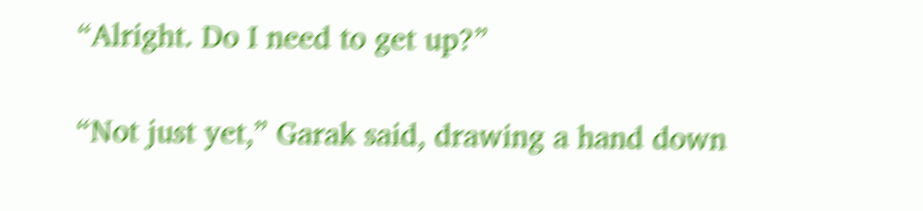“Alright. Do I need to get up?”

“Not just yet,” Garak said, drawing a hand down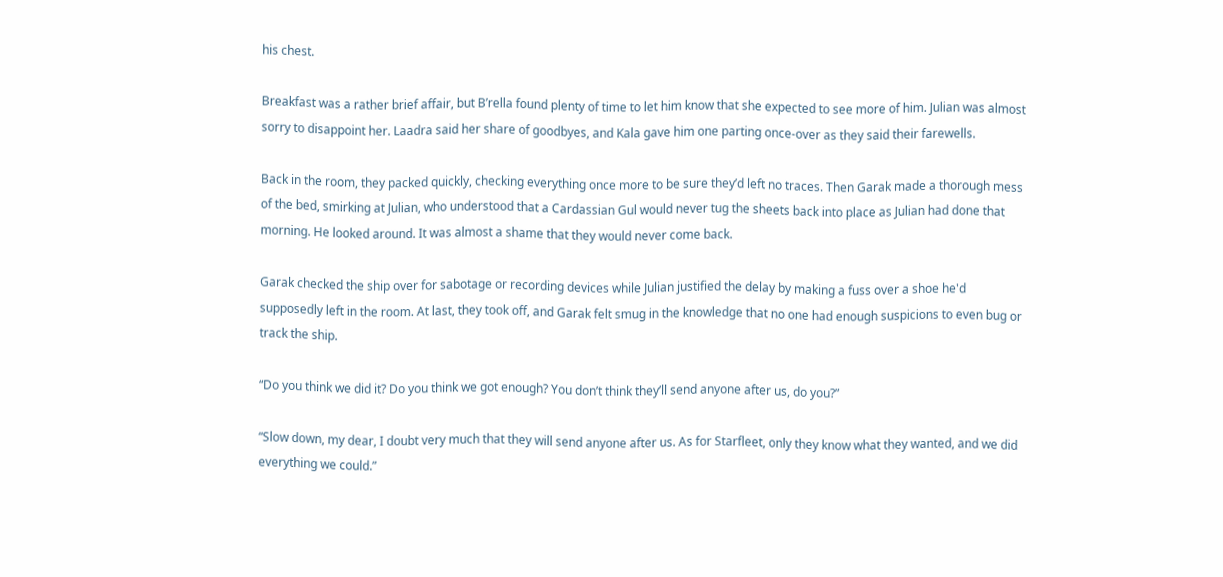his chest.

Breakfast was a rather brief affair, but B’rella found plenty of time to let him know that she expected to see more of him. Julian was almost sorry to disappoint her. Laadra said her share of goodbyes, and Kala gave him one parting once-over as they said their farewells.

Back in the room, they packed quickly, checking everything once more to be sure they’d left no traces. Then Garak made a thorough mess of the bed, smirking at Julian, who understood that a Cardassian Gul would never tug the sheets back into place as Julian had done that morning. He looked around. It was almost a shame that they would never come back.

Garak checked the ship over for sabotage or recording devices while Julian justified the delay by making a fuss over a shoe he'd supposedly left in the room. At last, they took off, and Garak felt smug in the knowledge that no one had enough suspicions to even bug or track the ship.

“Do you think we did it? Do you think we got enough? You don’t think they’ll send anyone after us, do you?”

“Slow down, my dear, I doubt very much that they will send anyone after us. As for Starfleet, only they know what they wanted, and we did everything we could.”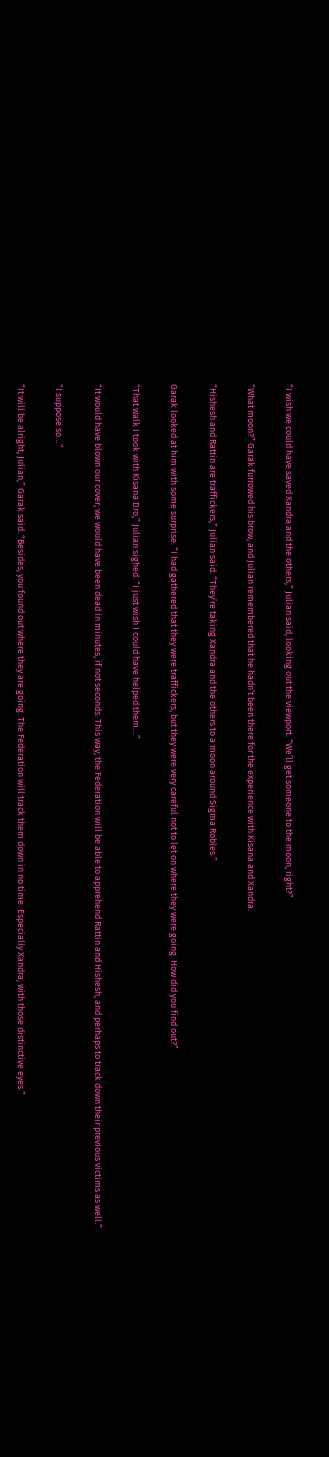“I wish we could have saved Xandra and the others,” Julian said, looking out the viewport. “We’ll get someone to the moon, right?”

“What moon?” Garak furrowed his brow, and Julian remembered that he hadn’t been there for the experience with Kisana and Xandra.

“Hishesh and Rattin are traffickers,” Julian said. “They’re taking Xandra and the others to a moon around Sigma Robles.”

Garak looked at him with some surprise. “I had gathered that they were traffickers, but they were very careful not to let on where they were going. How did you find out?”

“That walk I took with Kisana Dro,” Julian sighed. “I just wish I could have helped them…”

“It would have blown our cover; we would have been dead in minutes, if not seconds. This way, the Federation will be able to apprehend Rattin and Hishesh, and perhaps to track down their previous victims as well.”

“I suppose so…”

“It will be alright, Julian,” Garak said. “Besides, you found out where they are going. The Federation will track them down in no time. Especially Xandra, with those distinctive eyes.”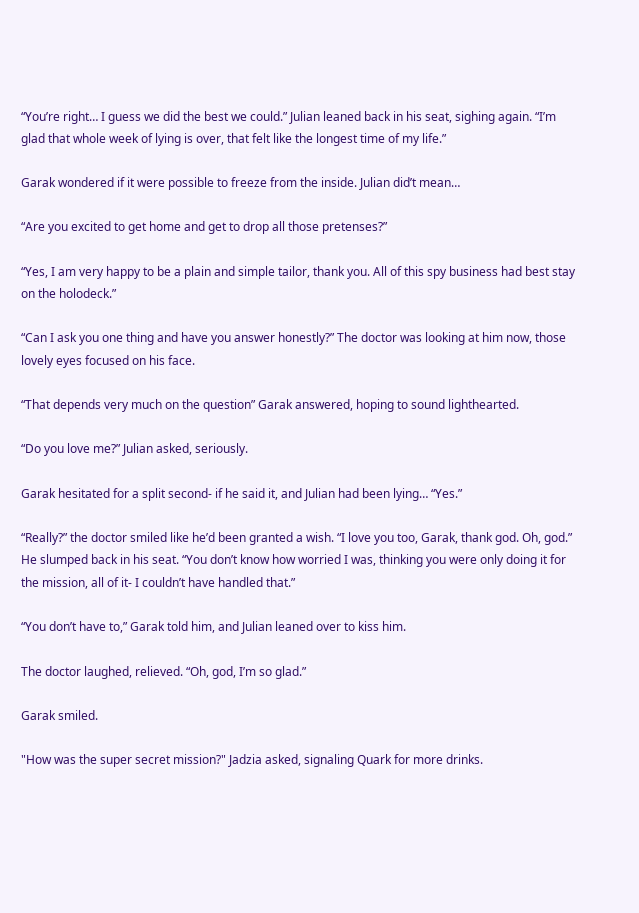“You’re right… I guess we did the best we could.” Julian leaned back in his seat, sighing again. “I’m glad that whole week of lying is over, that felt like the longest time of my life.”

Garak wondered if it were possible to freeze from the inside. Julian did’t mean…

“Are you excited to get home and get to drop all those pretenses?”

“Yes, I am very happy to be a plain and simple tailor, thank you. All of this spy business had best stay on the holodeck.”

“Can I ask you one thing and have you answer honestly?” The doctor was looking at him now, those lovely eyes focused on his face.

“That depends very much on the question” Garak answered, hoping to sound lighthearted.

“Do you love me?” Julian asked, seriously.

Garak hesitated for a split second- if he said it, and Julian had been lying… “Yes.”

“Really?” the doctor smiled like he’d been granted a wish. “I love you too, Garak, thank god. Oh, god.” He slumped back in his seat. “You don’t know how worried I was, thinking you were only doing it for the mission, all of it- I couldn’t have handled that.”

“You don’t have to,” Garak told him, and Julian leaned over to kiss him.

The doctor laughed, relieved. “Oh, god, I’m so glad.”

Garak smiled.

"How was the super secret mission?" Jadzia asked, signaling Quark for more drinks.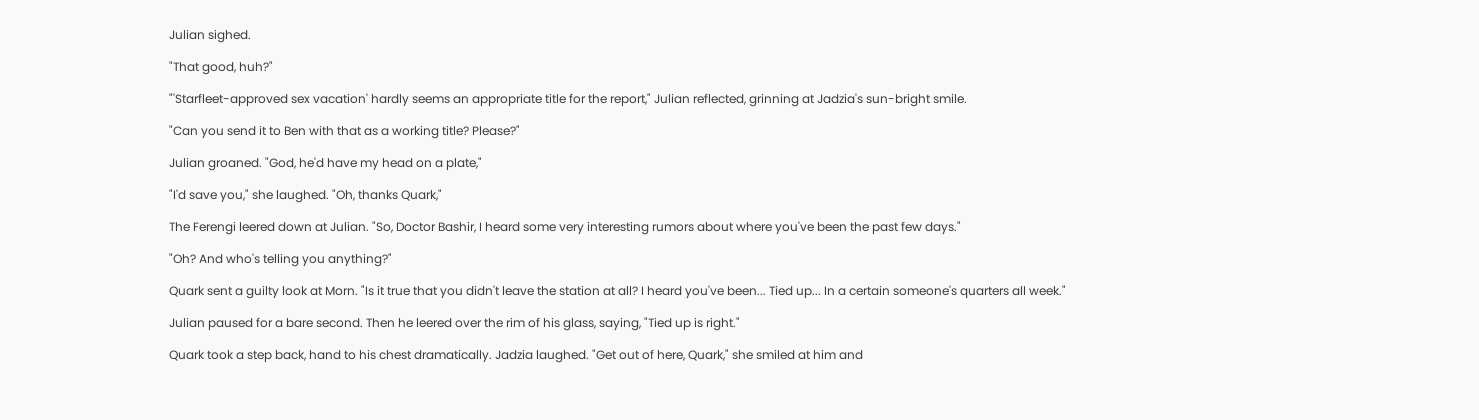Julian sighed.

"That good, huh?"

"'Starfleet-approved sex vacation' hardly seems an appropriate title for the report," Julian reflected, grinning at Jadzia's sun-bright smile.

"Can you send it to Ben with that as a working title? Please?"

Julian groaned. "God, he'd have my head on a plate,"

"I'd save you," she laughed. "Oh, thanks Quark,"

The Ferengi leered down at Julian. "So, Doctor Bashir, I heard some very interesting rumors about where you've been the past few days."

"Oh? And who's telling you anything?"

Quark sent a guilty look at Morn. "Is it true that you didn't leave the station at all? I heard you've been... Tied up... In a certain someone's quarters all week."

Julian paused for a bare second. Then he leered over the rim of his glass, saying, "Tied up is right."

Quark took a step back, hand to his chest dramatically. Jadzia laughed. "Get out of here, Quark," she smiled at him and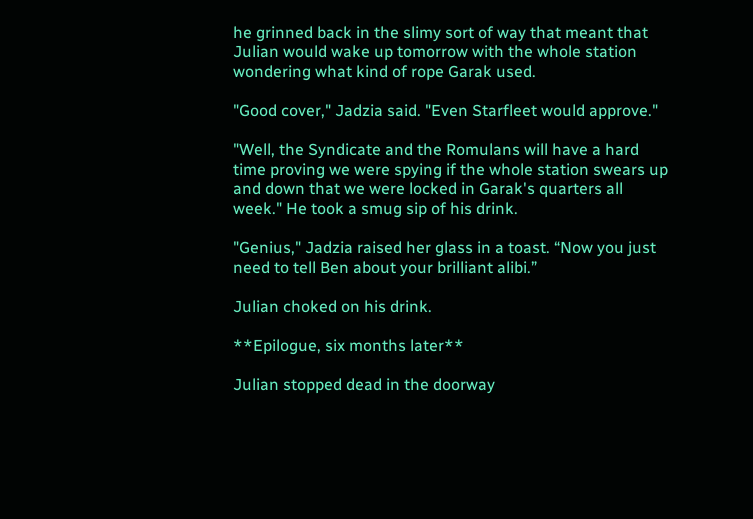he grinned back in the slimy sort of way that meant that Julian would wake up tomorrow with the whole station wondering what kind of rope Garak used.

"Good cover," Jadzia said. "Even Starfleet would approve."

"Well, the Syndicate and the Romulans will have a hard time proving we were spying if the whole station swears up and down that we were locked in Garak's quarters all week." He took a smug sip of his drink.

"Genius," Jadzia raised her glass in a toast. “Now you just need to tell Ben about your brilliant alibi.”

Julian choked on his drink.

**Epilogue, six months later**

Julian stopped dead in the doorway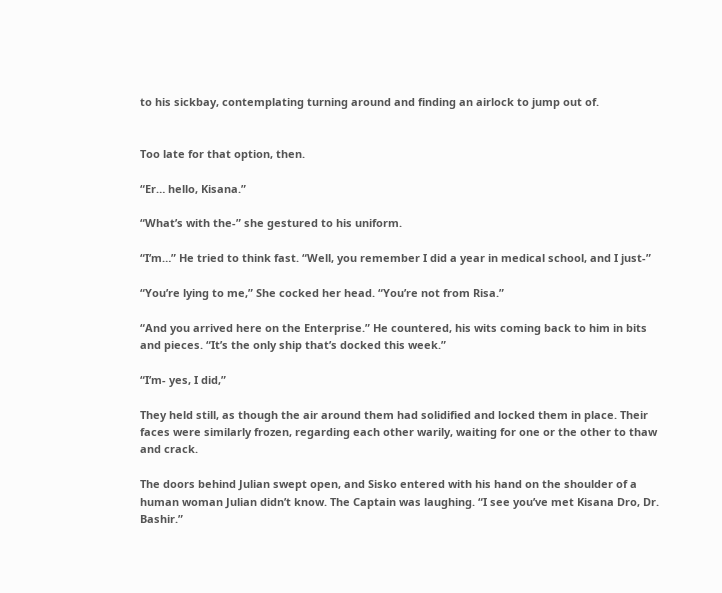to his sickbay, contemplating turning around and finding an airlock to jump out of.


Too late for that option, then.

“Er… hello, Kisana.”

“What’s with the-” she gestured to his uniform.

“I’m…” He tried to think fast. “Well, you remember I did a year in medical school, and I just-”

“You’re lying to me,” She cocked her head. “You’re not from Risa.”

“And you arrived here on the Enterprise.” He countered, his wits coming back to him in bits and pieces. “It’s the only ship that’s docked this week.”

“I’m- yes, I did,”

They held still, as though the air around them had solidified and locked them in place. Their faces were similarly frozen, regarding each other warily, waiting for one or the other to thaw and crack.

The doors behind Julian swept open, and Sisko entered with his hand on the shoulder of a human woman Julian didn’t know. The Captain was laughing. “I see you’ve met Kisana Dro, Dr. Bashir.”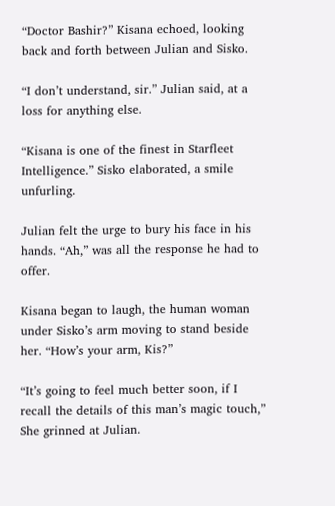“Doctor Bashir?” Kisana echoed, looking back and forth between Julian and Sisko.

“I don’t understand, sir.” Julian said, at a loss for anything else.

“Kisana is one of the finest in Starfleet Intelligence.” Sisko elaborated, a smile unfurling.

Julian felt the urge to bury his face in his hands. “Ah,” was all the response he had to offer.

Kisana began to laugh, the human woman under Sisko’s arm moving to stand beside her. “How’s your arm, Kis?”

“It’s going to feel much better soon, if I recall the details of this man’s magic touch,” She grinned at Julian.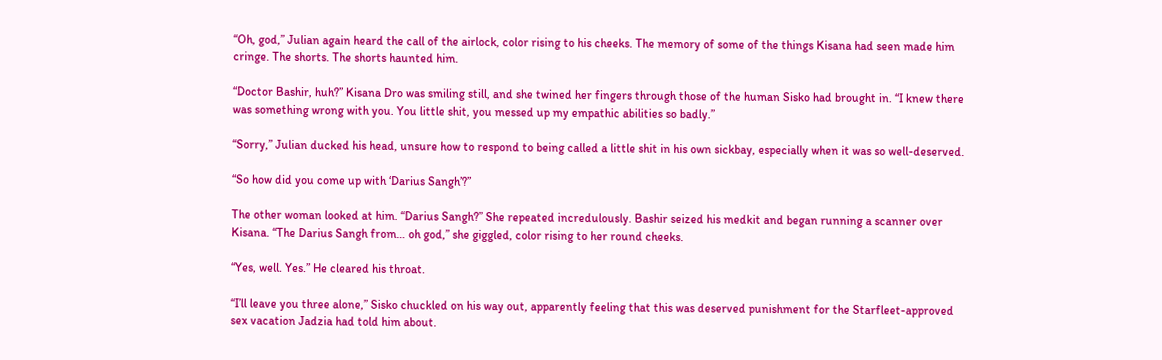“Oh, god,” Julian again heard the call of the airlock, color rising to his cheeks. The memory of some of the things Kisana had seen made him cringe. The shorts. The shorts haunted him.

“Doctor Bashir, huh?” Kisana Dro was smiling still, and she twined her fingers through those of the human Sisko had brought in. “I knew there was something wrong with you. You little shit, you messed up my empathic abilities so badly.”

“Sorry,” Julian ducked his head, unsure how to respond to being called a little shit in his own sickbay, especially when it was so well-deserved.

“So how did you come up with ‘Darius Sangh’?”

The other woman looked at him. “Darius Sangh?” She repeated incredulously. Bashir seized his medkit and began running a scanner over Kisana. “The Darius Sangh from… oh god,” she giggled, color rising to her round cheeks.

“Yes, well. Yes.” He cleared his throat.

“I’ll leave you three alone,” Sisko chuckled on his way out, apparently feeling that this was deserved punishment for the Starfleet-approved sex vacation Jadzia had told him about.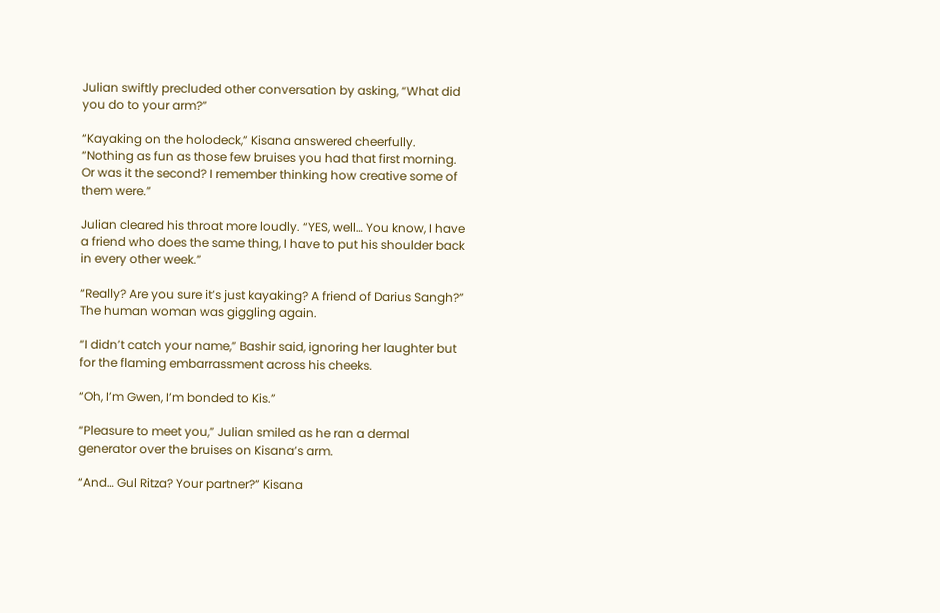Julian swiftly precluded other conversation by asking, “What did you do to your arm?”

“Kayaking on the holodeck,” Kisana answered cheerfully. “Nothing as fun as those few bruises you had that first morning. Or was it the second? I remember thinking how creative some of them were.”

Julian cleared his throat more loudly. “YES, well… You know, I have a friend who does the same thing, I have to put his shoulder back in every other week.”

“Really? Are you sure it’s just kayaking? A friend of Darius Sangh?” The human woman was giggling again.

“I didn’t catch your name,” Bashir said, ignoring her laughter but for the flaming embarrassment across his cheeks.

“Oh, I’m Gwen, I’m bonded to Kis.”

“Pleasure to meet you,” Julian smiled as he ran a dermal generator over the bruises on Kisana’s arm.

“And… Gul Ritza? Your partner?” Kisana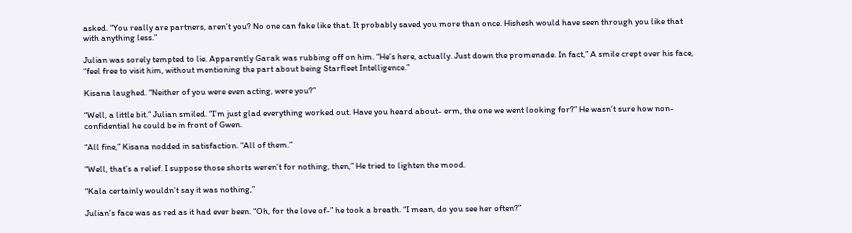asked. “You really are partners, aren’t you? No one can fake like that. It probably saved you more than once. Hishesh would have seen through you like that with anything less.”

Julian was sorely tempted to lie. Apparently Garak was rubbing off on him. “He’s here, actually. Just down the promenade. In fact,” A smile crept over his face, “feel free to visit him, without mentioning the part about being Starfleet Intelligence.”

Kisana laughed. “Neither of you were even acting, were you?”

“Well, a little bit.” Julian smiled. “I’m just glad everything worked out. Have you heard about- erm, the one we went looking for?” He wasn’t sure how non-confidential he could be in front of Gwen.

“All fine,” Kisana nodded in satisfaction. “All of them.”

“Well, that’s a relief. I suppose those shorts weren’t for nothing, then,” He tried to lighten the mood.

“Kala certainly wouldn’t say it was nothing,”

Julian’s face was as red as it had ever been. “Oh, for the love of-” he took a breath. “I mean, do you see her often?”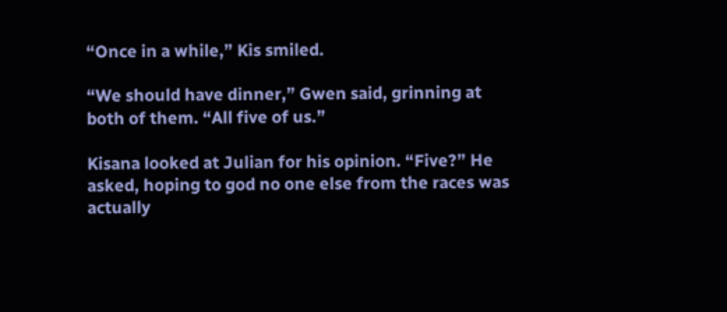“Once in a while,” Kis smiled.

“We should have dinner,” Gwen said, grinning at both of them. “All five of us.”

Kisana looked at Julian for his opinion. “Five?” He asked, hoping to god no one else from the races was actually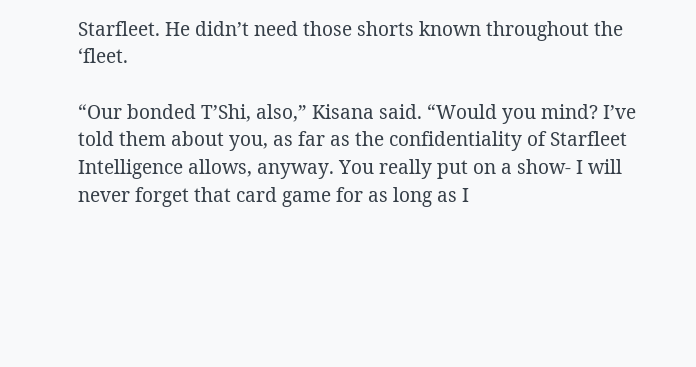Starfleet. He didn’t need those shorts known throughout the ‘fleet.

“Our bonded T’Shi, also,” Kisana said. “Would you mind? I’ve told them about you, as far as the confidentiality of Starfleet Intelligence allows, anyway. You really put on a show- I will never forget that card game for as long as I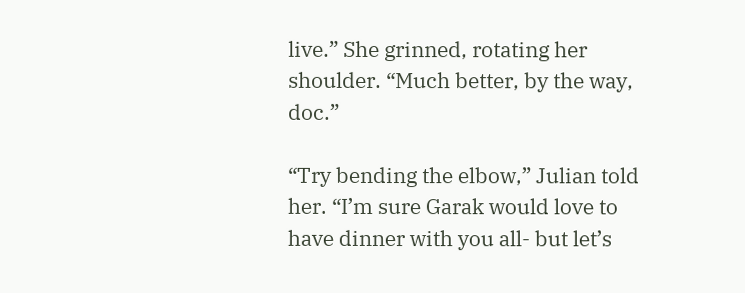live.” She grinned, rotating her shoulder. “Much better, by the way, doc.”

“Try bending the elbow,” Julian told her. “I’m sure Garak would love to have dinner with you all- but let’s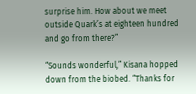surprise him. How about we meet outside Quark’s at eighteen hundred and go from there?”

“Sounds wonderful,” Kisana hopped down from the biobed. “Thanks for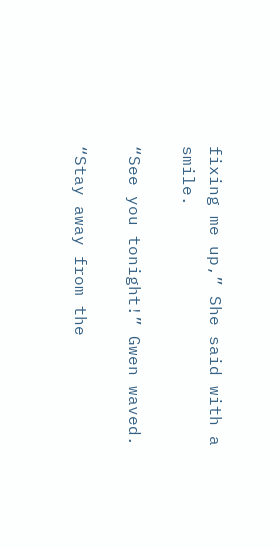fixing me up,” She said with a smile.

“See you tonight!” Gwen waved.

“Stay away from the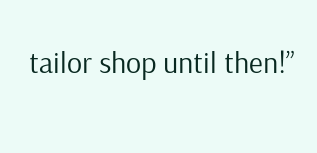tailor shop until then!”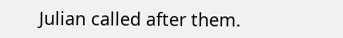Julian called after them.